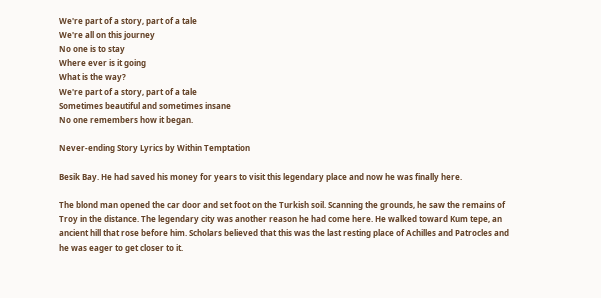We're part of a story, part of a tale
We're all on this journey
No one is to stay
Where ever is it going
What is the way?
We're part of a story, part of a tale
Sometimes beautiful and sometimes insane
No one remembers how it began.

Never-ending Story Lyrics by Within Temptation

Besik Bay. He had saved his money for years to visit this legendary place and now he was finally here.

The blond man opened the car door and set foot on the Turkish soil. Scanning the grounds, he saw the remains of Troy in the distance. The legendary city was another reason he had come here. He walked toward Kum tepe, an ancient hill that rose before him. Scholars believed that this was the last resting place of Achilles and Patrocles and he was eager to get closer to it.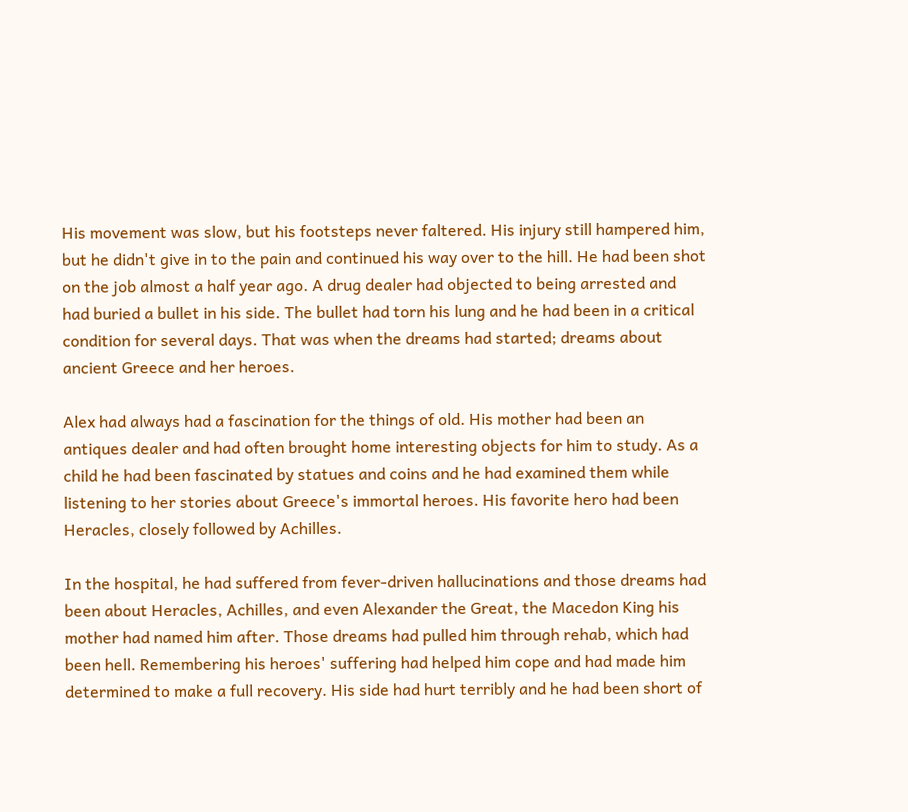His movement was slow, but his footsteps never faltered. His injury still hampered him, but he didn't give in to the pain and continued his way over to the hill. He had been shot on the job almost a half year ago. A drug dealer had objected to being arrested and had buried a bullet in his side. The bullet had torn his lung and he had been in a critical condition for several days. That was when the dreams had started; dreams about ancient Greece and her heroes.

Alex had always had a fascination for the things of old. His mother had been an antiques dealer and had often brought home interesting objects for him to study. As a child he had been fascinated by statues and coins and he had examined them while listening to her stories about Greece's immortal heroes. His favorite hero had been Heracles, closely followed by Achilles.

In the hospital, he had suffered from fever-driven hallucinations and those dreams had been about Heracles, Achilles, and even Alexander the Great, the Macedon King his mother had named him after. Those dreams had pulled him through rehab, which had been hell. Remembering his heroes' suffering had helped him cope and had made him determined to make a full recovery. His side had hurt terribly and he had been short of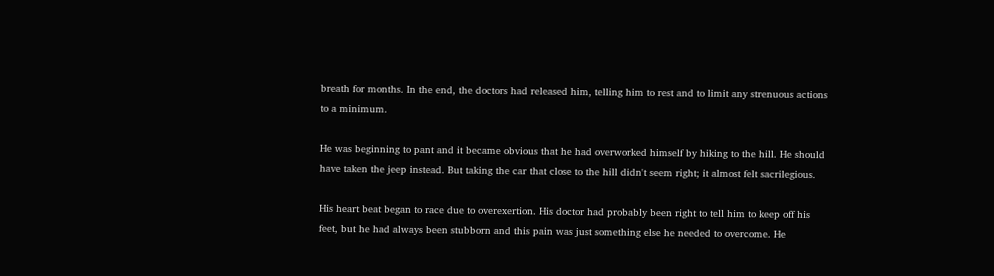breath for months. In the end, the doctors had released him, telling him to rest and to limit any strenuous actions to a minimum.

He was beginning to pant and it became obvious that he had overworked himself by hiking to the hill. He should have taken the jeep instead. But taking the car that close to the hill didn't seem right; it almost felt sacrilegious.

His heart beat began to race due to overexertion. His doctor had probably been right to tell him to keep off his feet, but he had always been stubborn and this pain was just something else he needed to overcome. He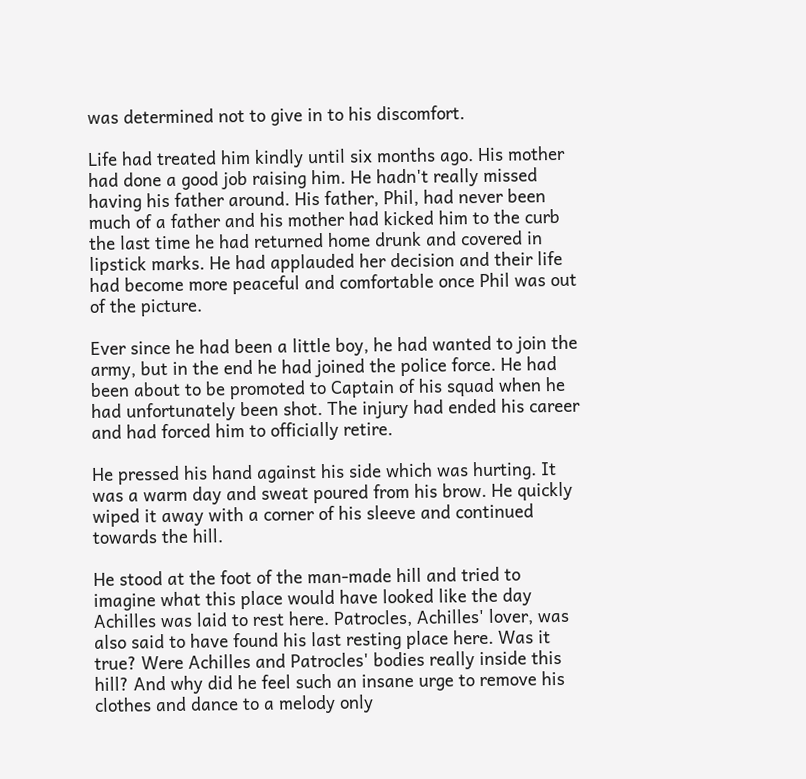was determined not to give in to his discomfort.

Life had treated him kindly until six months ago. His mother had done a good job raising him. He hadn't really missed having his father around. His father, Phil, had never been much of a father and his mother had kicked him to the curb the last time he had returned home drunk and covered in lipstick marks. He had applauded her decision and their life had become more peaceful and comfortable once Phil was out of the picture.

Ever since he had been a little boy, he had wanted to join the army, but in the end he had joined the police force. He had been about to be promoted to Captain of his squad when he had unfortunately been shot. The injury had ended his career and had forced him to officially retire.

He pressed his hand against his side which was hurting. It was a warm day and sweat poured from his brow. He quickly wiped it away with a corner of his sleeve and continued towards the hill.

He stood at the foot of the man-made hill and tried to imagine what this place would have looked like the day Achilles was laid to rest here. Patrocles, Achilles' lover, was also said to have found his last resting place here. Was it true? Were Achilles and Patrocles' bodies really inside this hill? And why did he feel such an insane urge to remove his clothes and dance to a melody only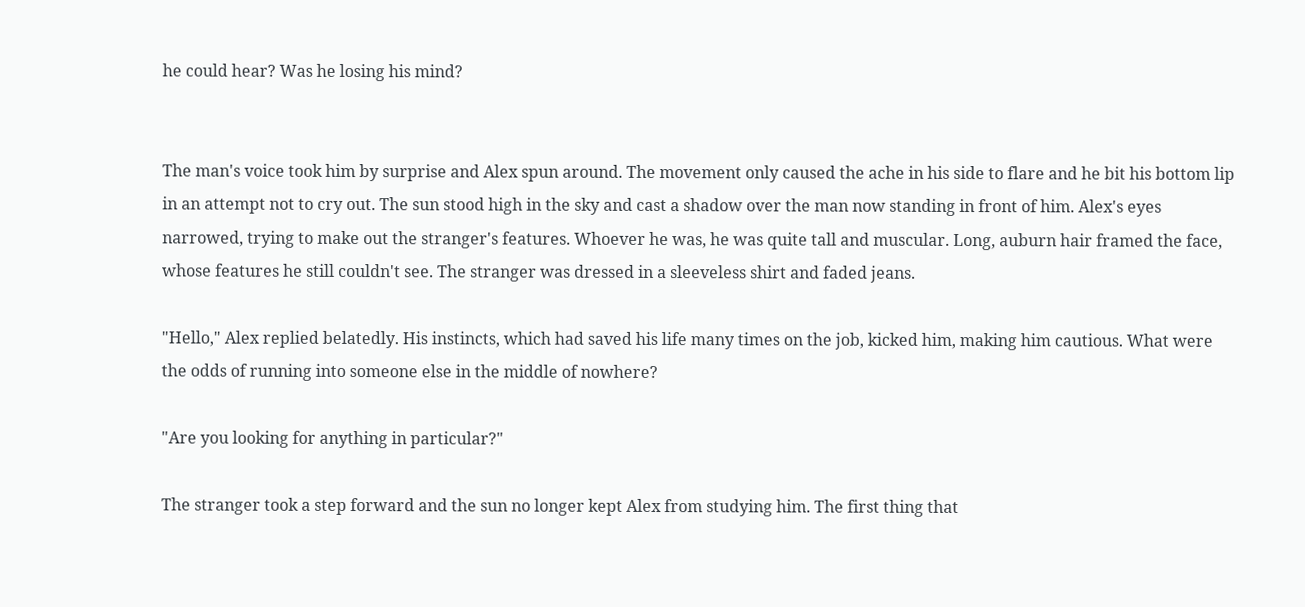he could hear? Was he losing his mind?


The man's voice took him by surprise and Alex spun around. The movement only caused the ache in his side to flare and he bit his bottom lip in an attempt not to cry out. The sun stood high in the sky and cast a shadow over the man now standing in front of him. Alex's eyes narrowed, trying to make out the stranger's features. Whoever he was, he was quite tall and muscular. Long, auburn hair framed the face, whose features he still couldn't see. The stranger was dressed in a sleeveless shirt and faded jeans.

"Hello," Alex replied belatedly. His instincts, which had saved his life many times on the job, kicked him, making him cautious. What were the odds of running into someone else in the middle of nowhere?

"Are you looking for anything in particular?"

The stranger took a step forward and the sun no longer kept Alex from studying him. The first thing that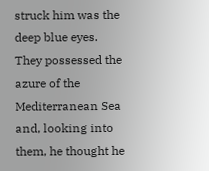struck him was the deep blue eyes. They possessed the azure of the Mediterranean Sea and, looking into them, he thought he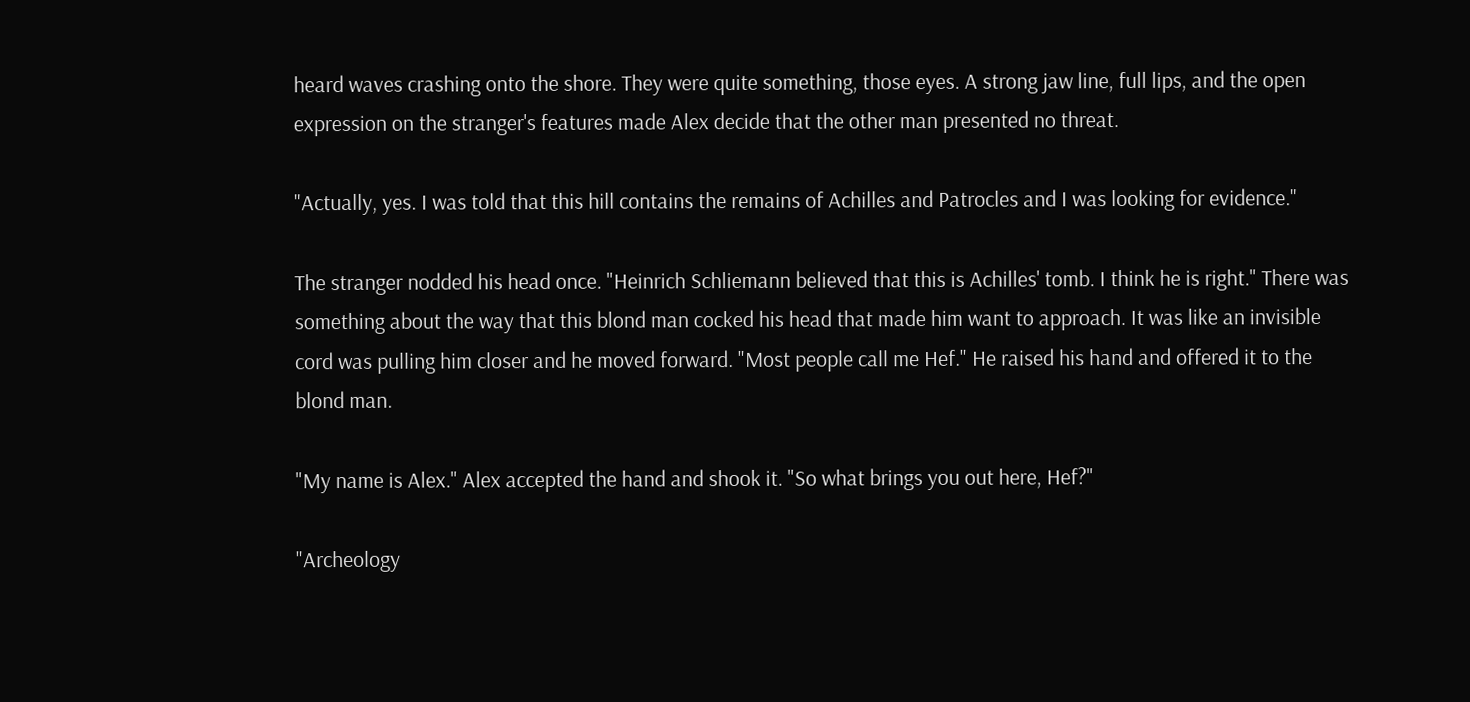heard waves crashing onto the shore. They were quite something, those eyes. A strong jaw line, full lips, and the open expression on the stranger's features made Alex decide that the other man presented no threat.

"Actually, yes. I was told that this hill contains the remains of Achilles and Patrocles and I was looking for evidence."

The stranger nodded his head once. "Heinrich Schliemann believed that this is Achilles' tomb. I think he is right." There was something about the way that this blond man cocked his head that made him want to approach. It was like an invisible cord was pulling him closer and he moved forward. "Most people call me Hef." He raised his hand and offered it to the blond man.

"My name is Alex." Alex accepted the hand and shook it. "So what brings you out here, Hef?"

"Archeology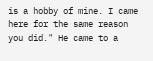is a hobby of mine. I came here for the same reason you did." He came to a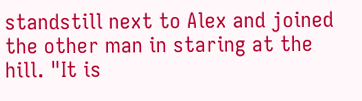standstill next to Alex and joined the other man in staring at the hill. "It is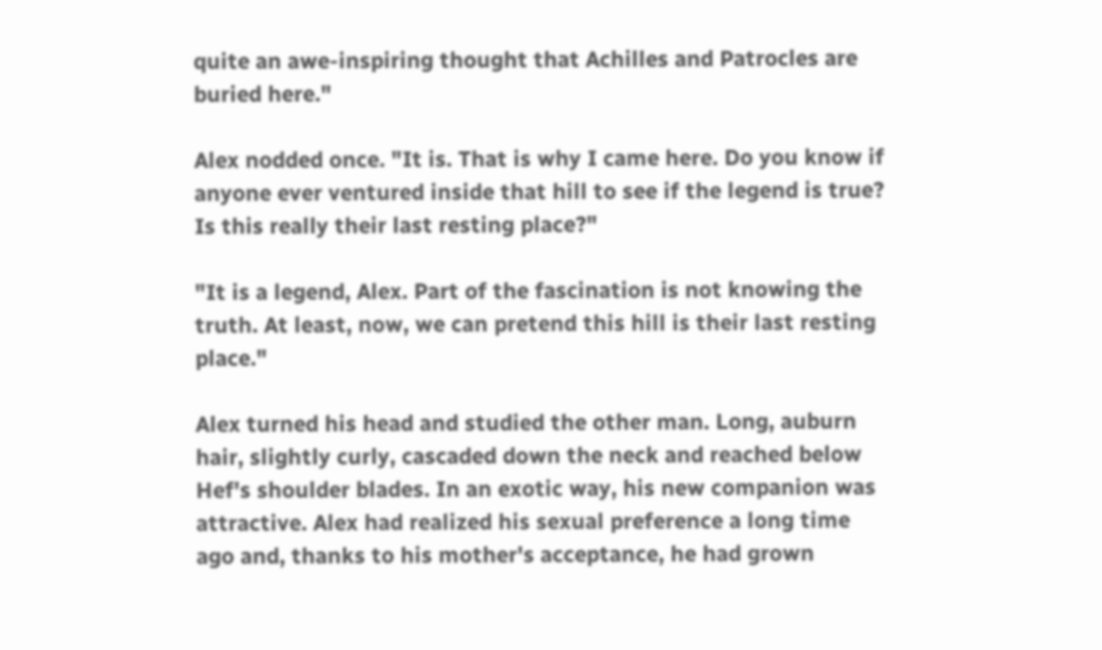quite an awe-inspiring thought that Achilles and Patrocles are buried here."

Alex nodded once. "It is. That is why I came here. Do you know if anyone ever ventured inside that hill to see if the legend is true? Is this really their last resting place?"

"It is a legend, Alex. Part of the fascination is not knowing the truth. At least, now, we can pretend this hill is their last resting place."

Alex turned his head and studied the other man. Long, auburn hair, slightly curly, cascaded down the neck and reached below Hef's shoulder blades. In an exotic way, his new companion was attractive. Alex had realized his sexual preference a long time ago and, thanks to his mother's acceptance, he had grown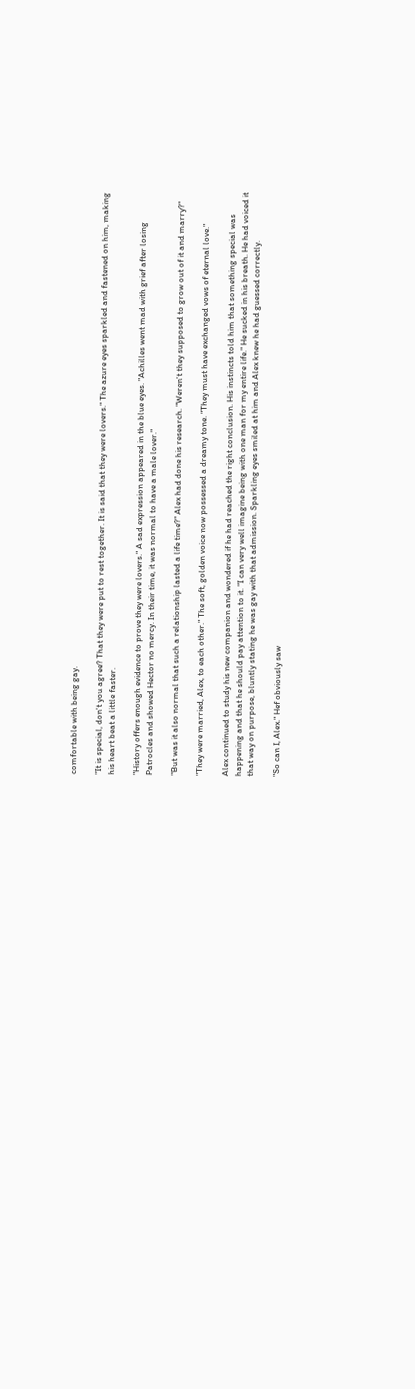comfortable with being gay.

"It is special, don't you agree? That they were put to rest together. It is said that they were lovers." The azure eyes sparkled and fastened on him, making his heart beat a little faster.

"History offers enough evidence to prove they were lovers." A sad expression appeared in the blue eyes. "Achilles went mad with grief after losing Patrocles and showed Hector no mercy. In their time, it was normal to have a male lover."

"But was it also normal that such a relationship lasted a life time?" Alex had done his research. "Weren't they supposed to grow out of it and marry?"

"They were married, Alex, to each other." The soft, golden voice now possessed a dreamy tone. "They must have exchanged vows of eternal love."

Alex continued to study his new companion and wondered if he had reached the right conclusion. His instincts told him that something special was happening and that he should pay attention to it. "I can very well imagine being with one man for my entire life." He sucked in his breath. He had voiced it that way on purpose, bluntly stating he was gay with that admission. Sparkling eyes smiled at him and Alex knew he had guessed correctly.

"So can I, Alex." Hef obviously saw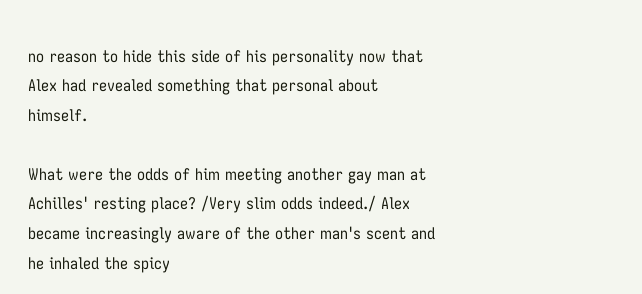no reason to hide this side of his personality now that Alex had revealed something that personal about himself.

What were the odds of him meeting another gay man at Achilles' resting place? /Very slim odds indeed./ Alex became increasingly aware of the other man's scent and he inhaled the spicy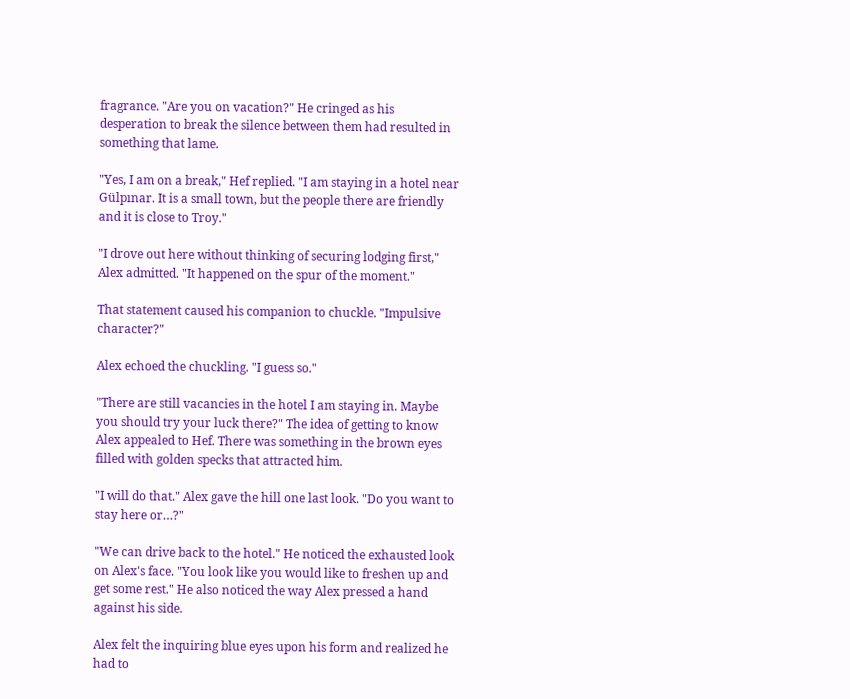fragrance. "Are you on vacation?" He cringed as his desperation to break the silence between them had resulted in something that lame.

"Yes, I am on a break," Hef replied. "I am staying in a hotel near Gülpınar. It is a small town, but the people there are friendly and it is close to Troy."

"I drove out here without thinking of securing lodging first," Alex admitted. "It happened on the spur of the moment."

That statement caused his companion to chuckle. "Impulsive character?"

Alex echoed the chuckling. "I guess so."

"There are still vacancies in the hotel I am staying in. Maybe you should try your luck there?" The idea of getting to know Alex appealed to Hef. There was something in the brown eyes filled with golden specks that attracted him.

"I will do that." Alex gave the hill one last look. "Do you want to stay here or…?"

"We can drive back to the hotel." He noticed the exhausted look on Alex's face. "You look like you would like to freshen up and get some rest." He also noticed the way Alex pressed a hand against his side.

Alex felt the inquiring blue eyes upon his form and realized he had to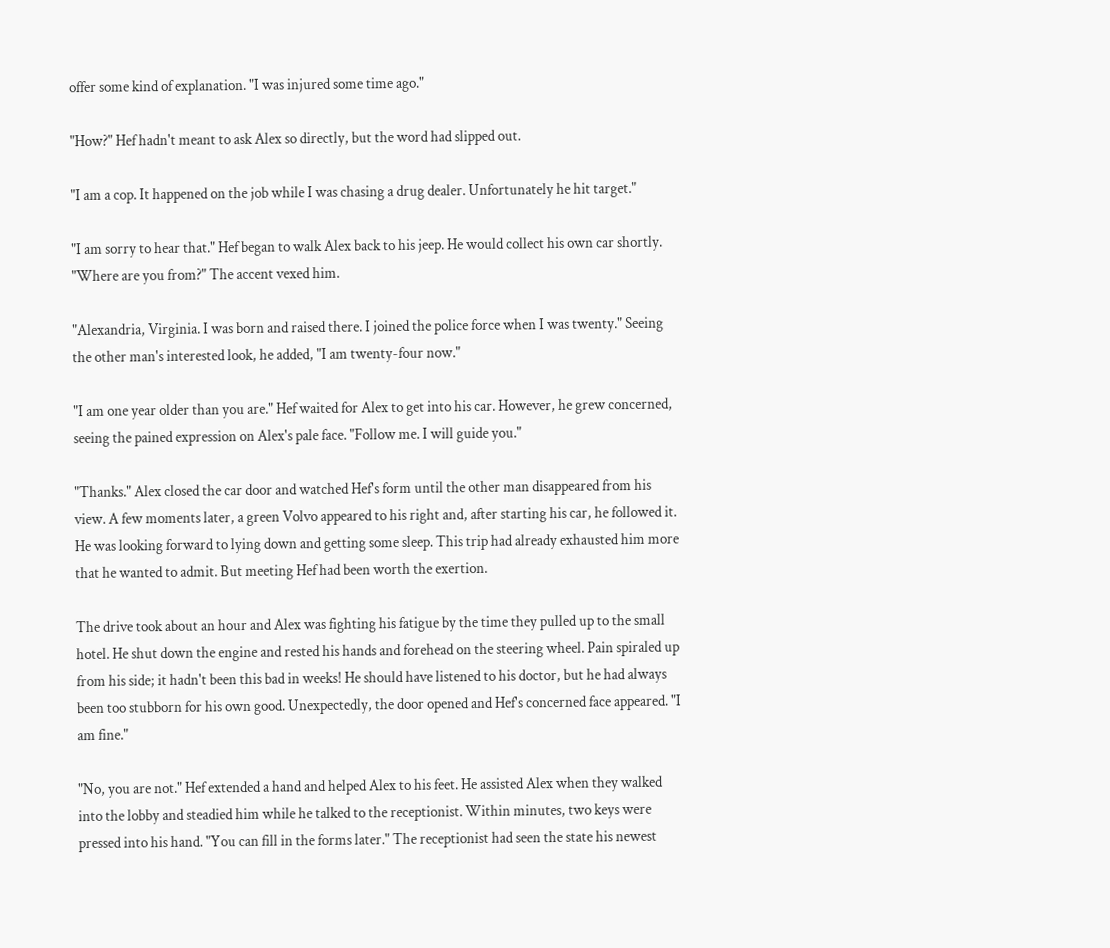offer some kind of explanation. "I was injured some time ago."

"How?" Hef hadn't meant to ask Alex so directly, but the word had slipped out.

"I am a cop. It happened on the job while I was chasing a drug dealer. Unfortunately he hit target."

"I am sorry to hear that." Hef began to walk Alex back to his jeep. He would collect his own car shortly. "Where are you from?" The accent vexed him.

"Alexandria, Virginia. I was born and raised there. I joined the police force when I was twenty." Seeing the other man's interested look, he added, "I am twenty-four now."

"I am one year older than you are." Hef waited for Alex to get into his car. However, he grew concerned, seeing the pained expression on Alex's pale face. "Follow me. I will guide you."

"Thanks." Alex closed the car door and watched Hef's form until the other man disappeared from his view. A few moments later, a green Volvo appeared to his right and, after starting his car, he followed it. He was looking forward to lying down and getting some sleep. This trip had already exhausted him more that he wanted to admit. But meeting Hef had been worth the exertion.

The drive took about an hour and Alex was fighting his fatigue by the time they pulled up to the small hotel. He shut down the engine and rested his hands and forehead on the steering wheel. Pain spiraled up from his side; it hadn't been this bad in weeks! He should have listened to his doctor, but he had always been too stubborn for his own good. Unexpectedly, the door opened and Hef's concerned face appeared. "I am fine."

"No, you are not." Hef extended a hand and helped Alex to his feet. He assisted Alex when they walked into the lobby and steadied him while he talked to the receptionist. Within minutes, two keys were pressed into his hand. "You can fill in the forms later." The receptionist had seen the state his newest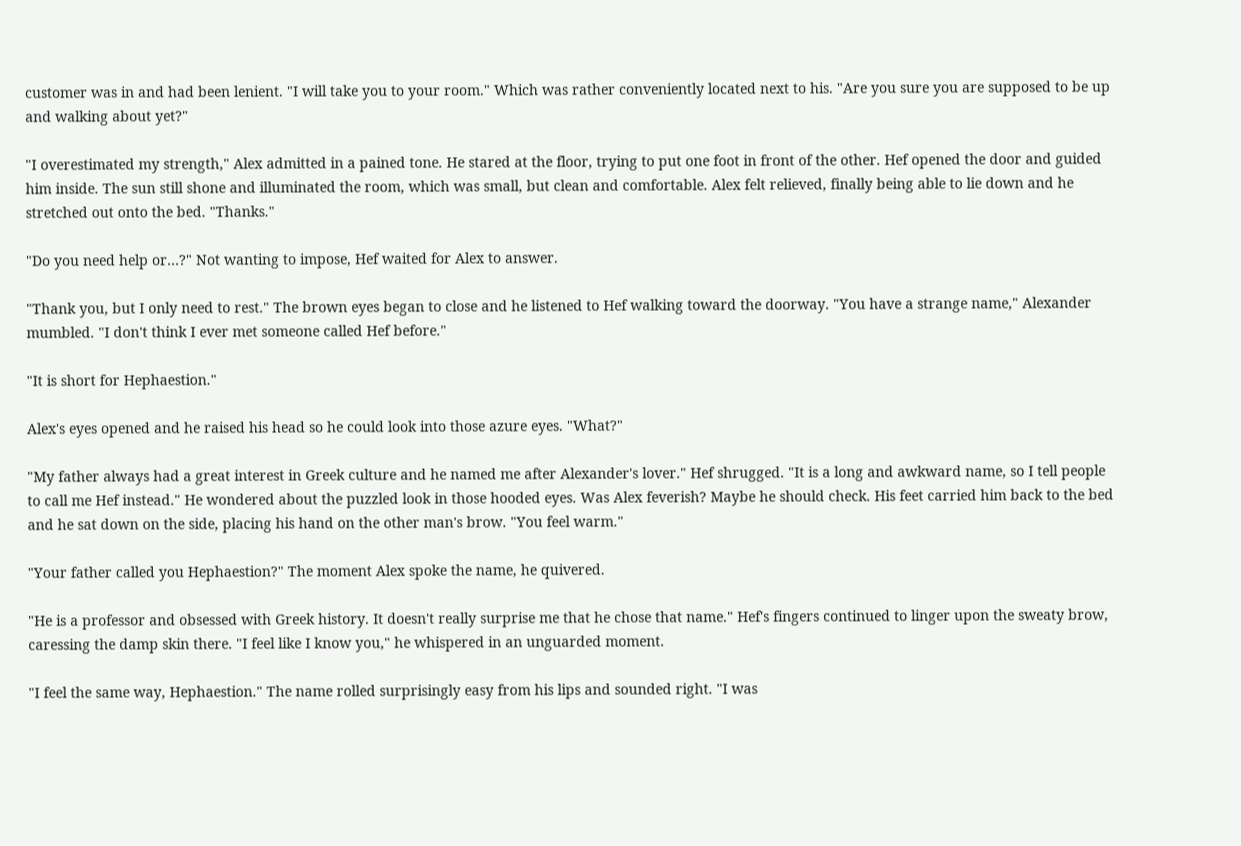customer was in and had been lenient. "I will take you to your room." Which was rather conveniently located next to his. "Are you sure you are supposed to be up and walking about yet?"

"I overestimated my strength," Alex admitted in a pained tone. He stared at the floor, trying to put one foot in front of the other. Hef opened the door and guided him inside. The sun still shone and illuminated the room, which was small, but clean and comfortable. Alex felt relieved, finally being able to lie down and he stretched out onto the bed. "Thanks."

"Do you need help or…?" Not wanting to impose, Hef waited for Alex to answer.

"Thank you, but I only need to rest." The brown eyes began to close and he listened to Hef walking toward the doorway. "You have a strange name," Alexander mumbled. "I don't think I ever met someone called Hef before."

"It is short for Hephaestion."

Alex's eyes opened and he raised his head so he could look into those azure eyes. "What?"

"My father always had a great interest in Greek culture and he named me after Alexander's lover." Hef shrugged. "It is a long and awkward name, so I tell people to call me Hef instead." He wondered about the puzzled look in those hooded eyes. Was Alex feverish? Maybe he should check. His feet carried him back to the bed and he sat down on the side, placing his hand on the other man's brow. "You feel warm."

"Your father called you Hephaestion?" The moment Alex spoke the name, he quivered.

"He is a professor and obsessed with Greek history. It doesn't really surprise me that he chose that name." Hef's fingers continued to linger upon the sweaty brow, caressing the damp skin there. "I feel like I know you," he whispered in an unguarded moment.

"I feel the same way, Hephaestion." The name rolled surprisingly easy from his lips and sounded right. "I was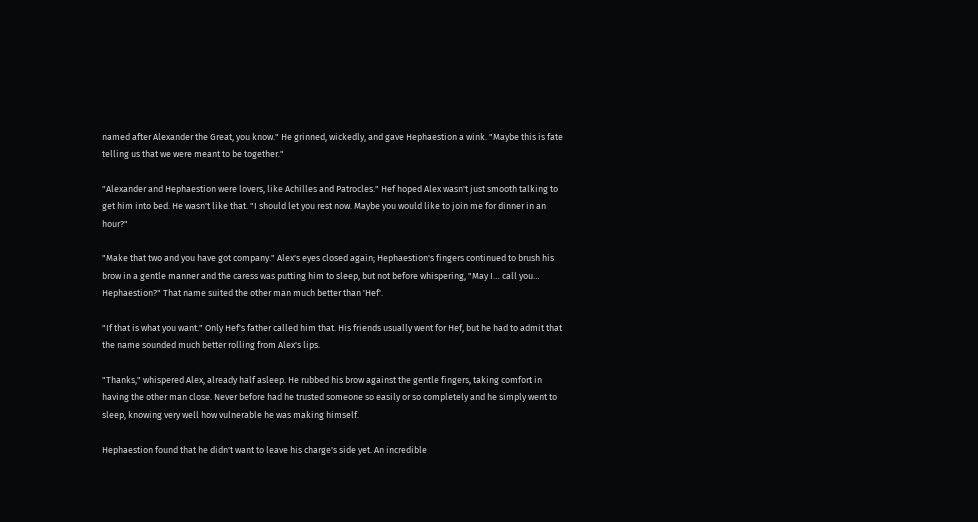named after Alexander the Great, you know." He grinned, wickedly, and gave Hephaestion a wink. "Maybe this is fate telling us that we were meant to be together."

"Alexander and Hephaestion were lovers, like Achilles and Patrocles." Hef hoped Alex wasn't just smooth talking to get him into bed. He wasn't like that. "I should let you rest now. Maybe you would like to join me for dinner in an hour?"

"Make that two and you have got company." Alex's eyes closed again; Hephaestion's fingers continued to brush his brow in a gentle manner and the caress was putting him to sleep, but not before whispering, "May I… call you… Hephaestion?" That name suited the other man much better than 'Hef'.

"If that is what you want." Only Hef's father called him that. His friends usually went for Hef, but he had to admit that the name sounded much better rolling from Alex's lips.

"Thanks," whispered Alex, already half asleep. He rubbed his brow against the gentle fingers, taking comfort in having the other man close. Never before had he trusted someone so easily or so completely and he simply went to sleep, knowing very well how vulnerable he was making himself.

Hephaestion found that he didn't want to leave his charge's side yet. An incredible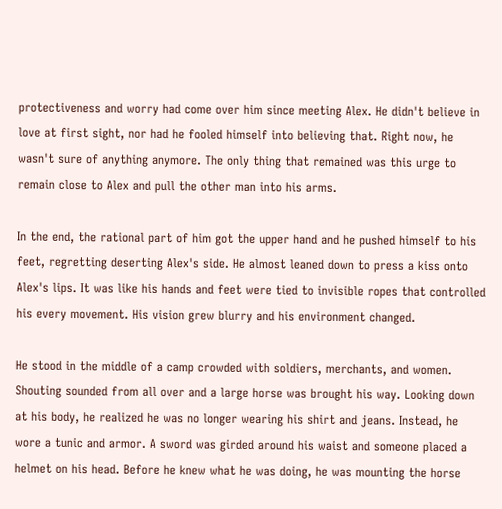protectiveness and worry had come over him since meeting Alex. He didn't believe in love at first sight, nor had he fooled himself into believing that. Right now, he wasn't sure of anything anymore. The only thing that remained was this urge to remain close to Alex and pull the other man into his arms.

In the end, the rational part of him got the upper hand and he pushed himself to his feet, regretting deserting Alex's side. He almost leaned down to press a kiss onto Alex's lips. It was like his hands and feet were tied to invisible ropes that controlled his every movement. His vision grew blurry and his environment changed.

He stood in the middle of a camp crowded with soldiers, merchants, and women. Shouting sounded from all over and a large horse was brought his way. Looking down at his body, he realized he was no longer wearing his shirt and jeans. Instead, he wore a tunic and armor. A sword was girded around his waist and someone placed a helmet on his head. Before he knew what he was doing, he was mounting the horse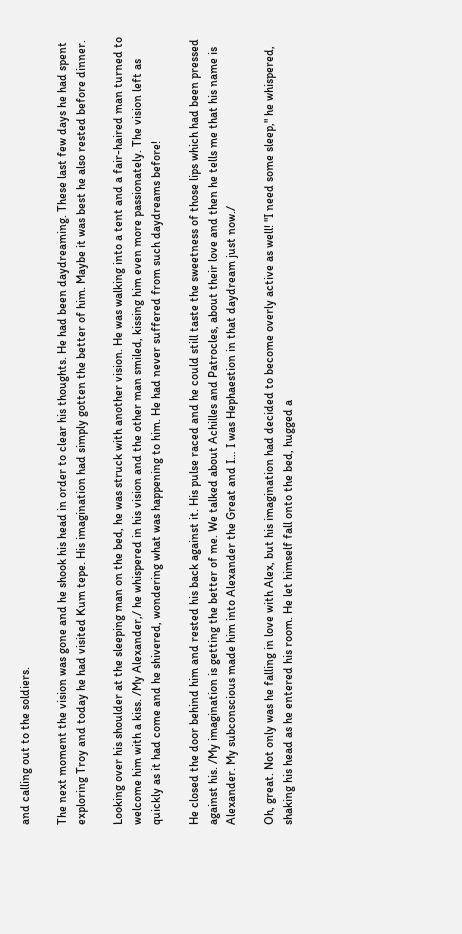and calling out to the soldiers.

The next moment the vision was gone and he shook his head in order to clear his thoughts. He had been daydreaming. These last few days he had spent exploring Troy and today he had visited Kum tepe. His imagination had simply gotten the better of him. Maybe it was best he also rested before dinner.

Looking over his shoulder at the sleeping man on the bed, he was struck with another vision. He was walking into a tent and a fair-haired man turned to welcome him with a kiss. /My Alexander,/ he whispered in his vision and the other man smiled, kissing him even more passionately. The vision left as quickly as it had come and he shivered, wondering what was happening to him. He had never suffered from such daydreams before!

He closed the door behind him and rested his back against it. His pulse raced and he could still taste the sweetness of those lips which had been pressed against his. /My imagination is getting the better of me. We talked about Achilles and Patrocles, about their love and then he tells me that his name is Alexander. My subconscious made him into Alexander the Great and I… I was Hephaestion in that daydream just now./

Oh, great. Not only was he falling in love with Alex, but his imagination had decided to become overly active as well! "I need some sleep," he whispered, shaking his head as he entered his room. He let himself fall onto the bed, hugged a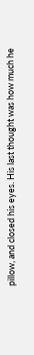pillow, and closed his eyes. His last thought was how much he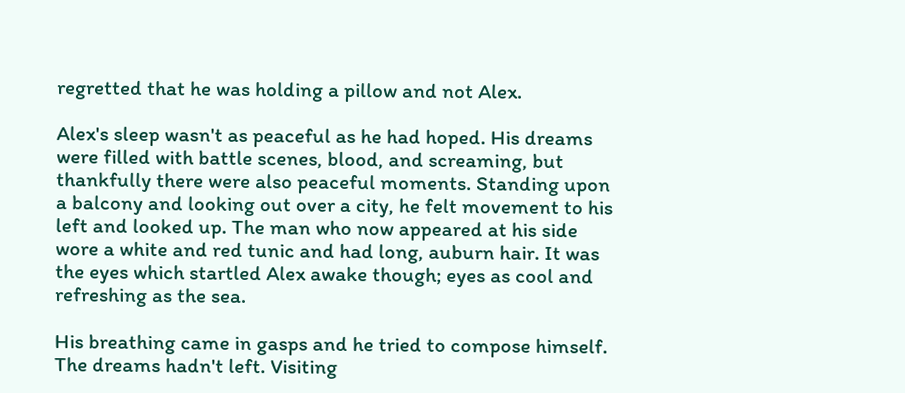regretted that he was holding a pillow and not Alex.

Alex's sleep wasn't as peaceful as he had hoped. His dreams were filled with battle scenes, blood, and screaming, but thankfully there were also peaceful moments. Standing upon a balcony and looking out over a city, he felt movement to his left and looked up. The man who now appeared at his side wore a white and red tunic and had long, auburn hair. It was the eyes which startled Alex awake though; eyes as cool and refreshing as the sea.

His breathing came in gasps and he tried to compose himself. The dreams hadn't left. Visiting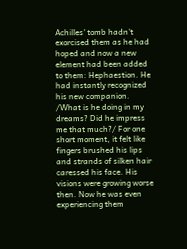Achilles' tomb hadn't exorcised them as he had hoped and now a new element had been added to them: Hephaestion. He had instantly recognized his new companion. /What is he doing in my dreams? Did he impress me that much?/ For one short moment, it felt like fingers brushed his lips and strands of silken hair caressed his face. His visions were growing worse then. Now he was even experiencing them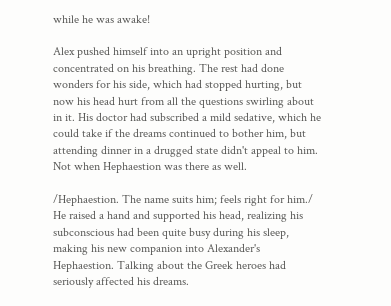while he was awake!

Alex pushed himself into an upright position and concentrated on his breathing. The rest had done wonders for his side, which had stopped hurting, but now his head hurt from all the questions swirling about in it. His doctor had subscribed a mild sedative, which he could take if the dreams continued to bother him, but attending dinner in a drugged state didn't appeal to him. Not when Hephaestion was there as well.

/Hephaestion. The name suits him; feels right for him./ He raised a hand and supported his head, realizing his subconscious had been quite busy during his sleep, making his new companion into Alexander's Hephaestion. Talking about the Greek heroes had seriously affected his dreams.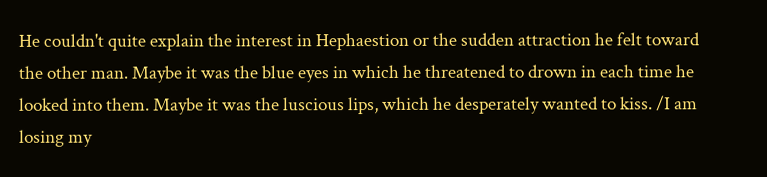He couldn't quite explain the interest in Hephaestion or the sudden attraction he felt toward the other man. Maybe it was the blue eyes in which he threatened to drown in each time he looked into them. Maybe it was the luscious lips, which he desperately wanted to kiss. /I am losing my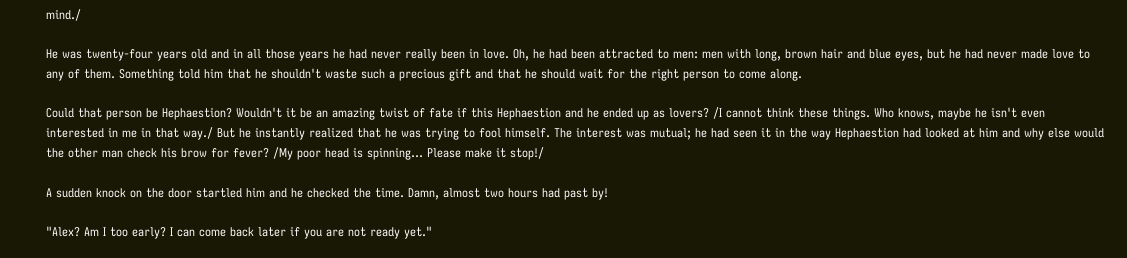mind./

He was twenty-four years old and in all those years he had never really been in love. Oh, he had been attracted to men: men with long, brown hair and blue eyes, but he had never made love to any of them. Something told him that he shouldn't waste such a precious gift and that he should wait for the right person to come along.

Could that person be Hephaestion? Wouldn't it be an amazing twist of fate if this Hephaestion and he ended up as lovers? /I cannot think these things. Who knows, maybe he isn't even interested in me in that way./ But he instantly realized that he was trying to fool himself. The interest was mutual; he had seen it in the way Hephaestion had looked at him and why else would the other man check his brow for fever? /My poor head is spinning… Please make it stop!/

A sudden knock on the door startled him and he checked the time. Damn, almost two hours had past by!

"Alex? Am I too early? I can come back later if you are not ready yet."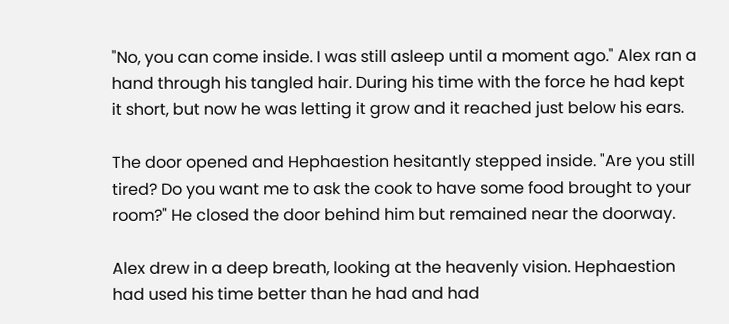"No, you can come inside. I was still asleep until a moment ago." Alex ran a hand through his tangled hair. During his time with the force he had kept it short, but now he was letting it grow and it reached just below his ears.

The door opened and Hephaestion hesitantly stepped inside. "Are you still tired? Do you want me to ask the cook to have some food brought to your room?" He closed the door behind him but remained near the doorway.

Alex drew in a deep breath, looking at the heavenly vision. Hephaestion had used his time better than he had and had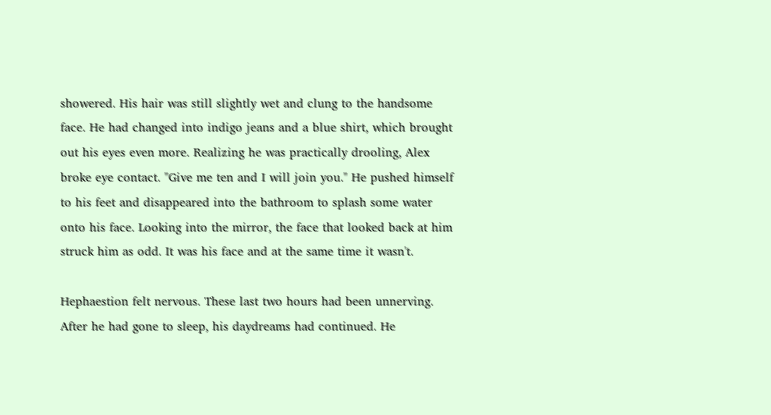showered. His hair was still slightly wet and clung to the handsome face. He had changed into indigo jeans and a blue shirt, which brought out his eyes even more. Realizing he was practically drooling, Alex broke eye contact. "Give me ten and I will join you." He pushed himself to his feet and disappeared into the bathroom to splash some water onto his face. Looking into the mirror, the face that looked back at him struck him as odd. It was his face and at the same time it wasn't.

Hephaestion felt nervous. These last two hours had been unnerving. After he had gone to sleep, his daydreams had continued. He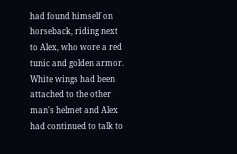had found himself on horseback, riding next to Alex, who wore a red tunic and golden armor. White wings had been attached to the other man's helmet and Alex had continued to talk to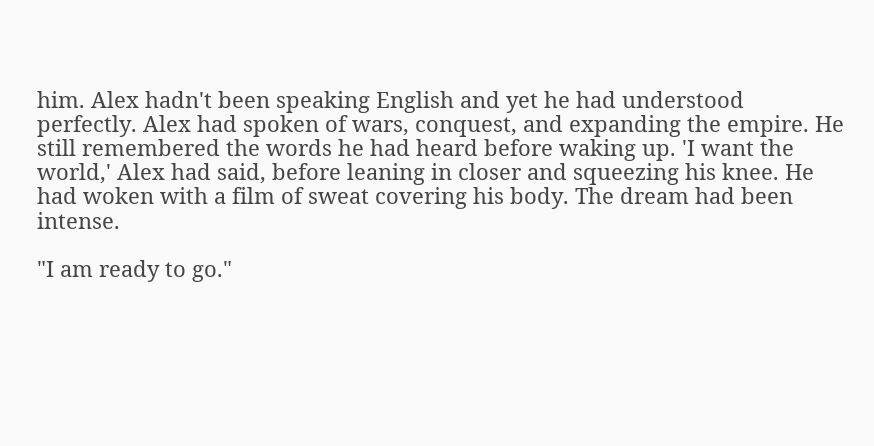him. Alex hadn't been speaking English and yet he had understood perfectly. Alex had spoken of wars, conquest, and expanding the empire. He still remembered the words he had heard before waking up. 'I want the world,' Alex had said, before leaning in closer and squeezing his knee. He had woken with a film of sweat covering his body. The dream had been intense.

"I am ready to go."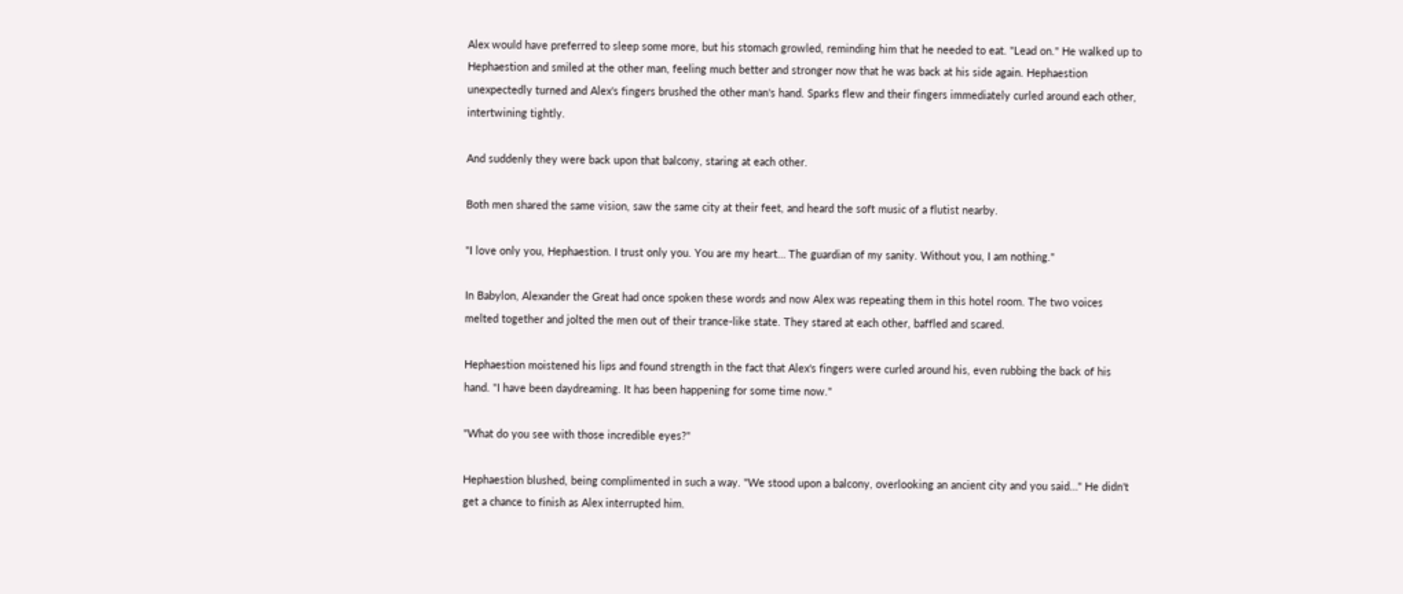Alex would have preferred to sleep some more, but his stomach growled, reminding him that he needed to eat. "Lead on." He walked up to Hephaestion and smiled at the other man, feeling much better and stronger now that he was back at his side again. Hephaestion unexpectedly turned and Alex's fingers brushed the other man's hand. Sparks flew and their fingers immediately curled around each other, intertwining tightly.

And suddenly they were back upon that balcony, staring at each other.

Both men shared the same vision, saw the same city at their feet, and heard the soft music of a flutist nearby.

"I love only you, Hephaestion. I trust only you. You are my heart… The guardian of my sanity. Without you, I am nothing."

In Babylon, Alexander the Great had once spoken these words and now Alex was repeating them in this hotel room. The two voices melted together and jolted the men out of their trance-like state. They stared at each other, baffled and scared.

Hephaestion moistened his lips and found strength in the fact that Alex's fingers were curled around his, even rubbing the back of his hand. "I have been daydreaming. It has been happening for some time now."

"What do you see with those incredible eyes?"

Hephaestion blushed, being complimented in such a way. "We stood upon a balcony, overlooking an ancient city and you said…" He didn't get a chance to finish as Alex interrupted him.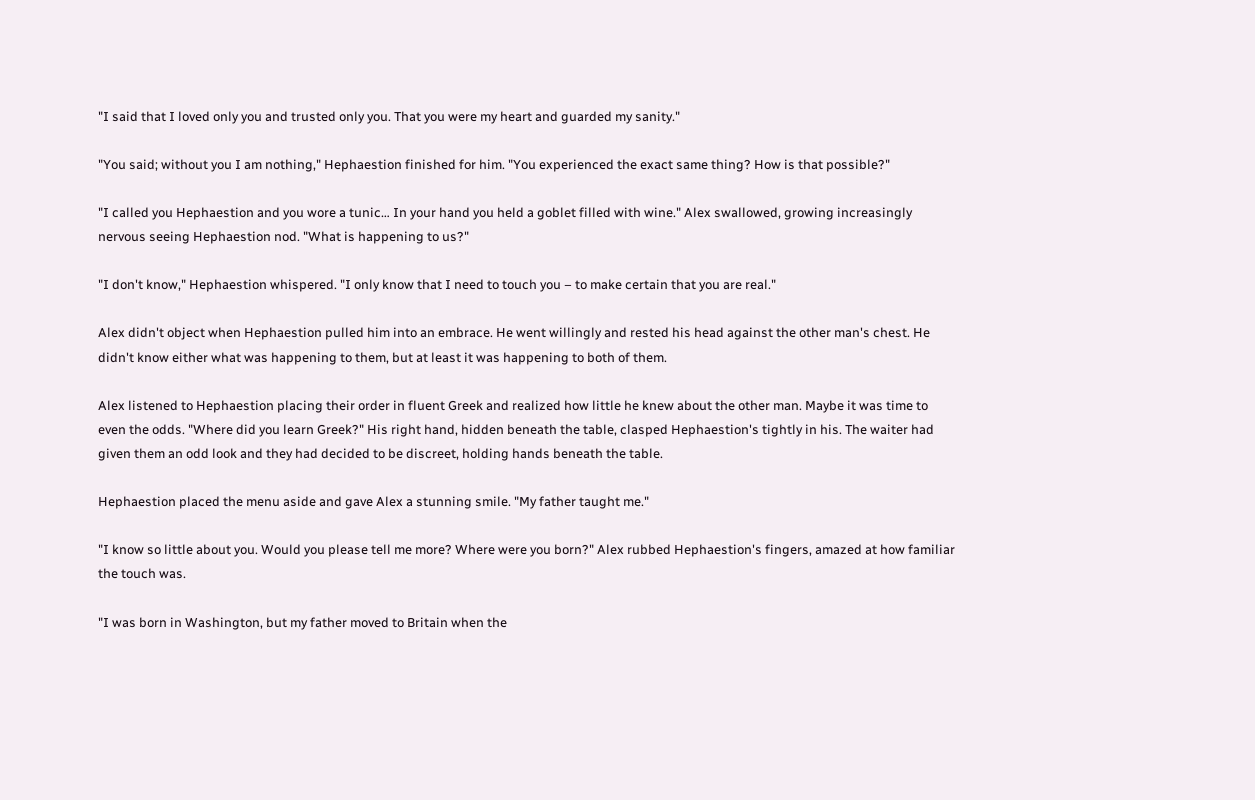"I said that I loved only you and trusted only you. That you were my heart and guarded my sanity."

"You said; without you I am nothing," Hephaestion finished for him. "You experienced the exact same thing? How is that possible?"

"I called you Hephaestion and you wore a tunic… In your hand you held a goblet filled with wine." Alex swallowed, growing increasingly nervous seeing Hephaestion nod. "What is happening to us?"

"I don't know," Hephaestion whispered. "I only know that I need to touch you – to make certain that you are real."

Alex didn't object when Hephaestion pulled him into an embrace. He went willingly and rested his head against the other man's chest. He didn't know either what was happening to them, but at least it was happening to both of them.

Alex listened to Hephaestion placing their order in fluent Greek and realized how little he knew about the other man. Maybe it was time to even the odds. "Where did you learn Greek?" His right hand, hidden beneath the table, clasped Hephaestion's tightly in his. The waiter had given them an odd look and they had decided to be discreet, holding hands beneath the table.

Hephaestion placed the menu aside and gave Alex a stunning smile. "My father taught me."

"I know so little about you. Would you please tell me more? Where were you born?" Alex rubbed Hephaestion's fingers, amazed at how familiar the touch was.

"I was born in Washington, but my father moved to Britain when the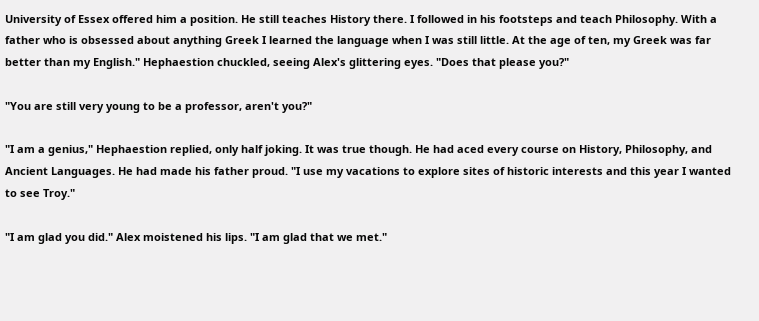University of Essex offered him a position. He still teaches History there. I followed in his footsteps and teach Philosophy. With a father who is obsessed about anything Greek I learned the language when I was still little. At the age of ten, my Greek was far better than my English." Hephaestion chuckled, seeing Alex's glittering eyes. "Does that please you?"

"You are still very young to be a professor, aren't you?"

"I am a genius," Hephaestion replied, only half joking. It was true though. He had aced every course on History, Philosophy, and Ancient Languages. He had made his father proud. "I use my vacations to explore sites of historic interests and this year I wanted to see Troy."

"I am glad you did." Alex moistened his lips. "I am glad that we met."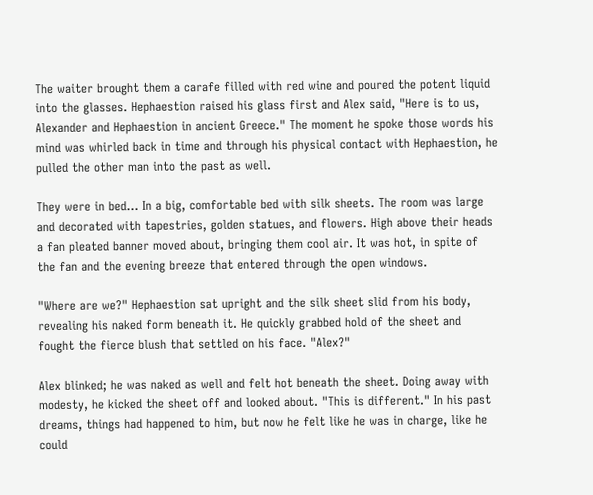The waiter brought them a carafe filled with red wine and poured the potent liquid into the glasses. Hephaestion raised his glass first and Alex said, "Here is to us, Alexander and Hephaestion in ancient Greece." The moment he spoke those words his mind was whirled back in time and through his physical contact with Hephaestion, he pulled the other man into the past as well.

They were in bed… In a big, comfortable bed with silk sheets. The room was large and decorated with tapestries, golden statues, and flowers. High above their heads a fan pleated banner moved about, bringing them cool air. It was hot, in spite of the fan and the evening breeze that entered through the open windows.

"Where are we?" Hephaestion sat upright and the silk sheet slid from his body, revealing his naked form beneath it. He quickly grabbed hold of the sheet and fought the fierce blush that settled on his face. "Alex?"

Alex blinked; he was naked as well and felt hot beneath the sheet. Doing away with modesty, he kicked the sheet off and looked about. "This is different." In his past dreams, things had happened to him, but now he felt like he was in charge, like he could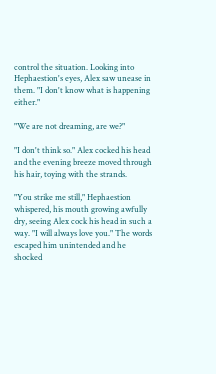control the situation. Looking into Hephaestion's eyes, Alex saw unease in them. "I don't know what is happening either."

"We are not dreaming, are we?"

"I don't think so." Alex cocked his head and the evening breeze moved through his hair, toying with the strands.

"You strike me still," Hephaestion whispered, his mouth growing awfully dry, seeing Alex cock his head in such a way. "I will always love you." The words escaped him unintended and he shocked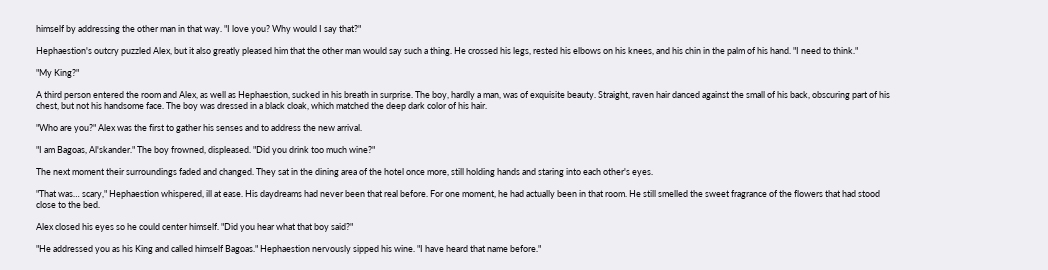himself by addressing the other man in that way. "I love you? Why would I say that?"

Hephaestion's outcry puzzled Alex, but it also greatly pleased him that the other man would say such a thing. He crossed his legs, rested his elbows on his knees, and his chin in the palm of his hand. "I need to think."

"My King?"

A third person entered the room and Alex, as well as Hephaestion, sucked in his breath in surprise. The boy, hardly a man, was of exquisite beauty. Straight, raven hair danced against the small of his back, obscuring part of his chest, but not his handsome face. The boy was dressed in a black cloak, which matched the deep dark color of his hair.

"Who are you?" Alex was the first to gather his senses and to address the new arrival.

"I am Bagoas, Al'skander." The boy frowned, displeased. "Did you drink too much wine?"

The next moment their surroundings faded and changed. They sat in the dining area of the hotel once more, still holding hands and staring into each other's eyes.

"That was… scary," Hephaestion whispered, ill at ease. His daydreams had never been that real before. For one moment, he had actually been in that room. He still smelled the sweet fragrance of the flowers that had stood close to the bed.

Alex closed his eyes so he could center himself. "Did you hear what that boy said?"

"He addressed you as his King and called himself Bagoas." Hephaestion nervously sipped his wine. "I have heard that name before."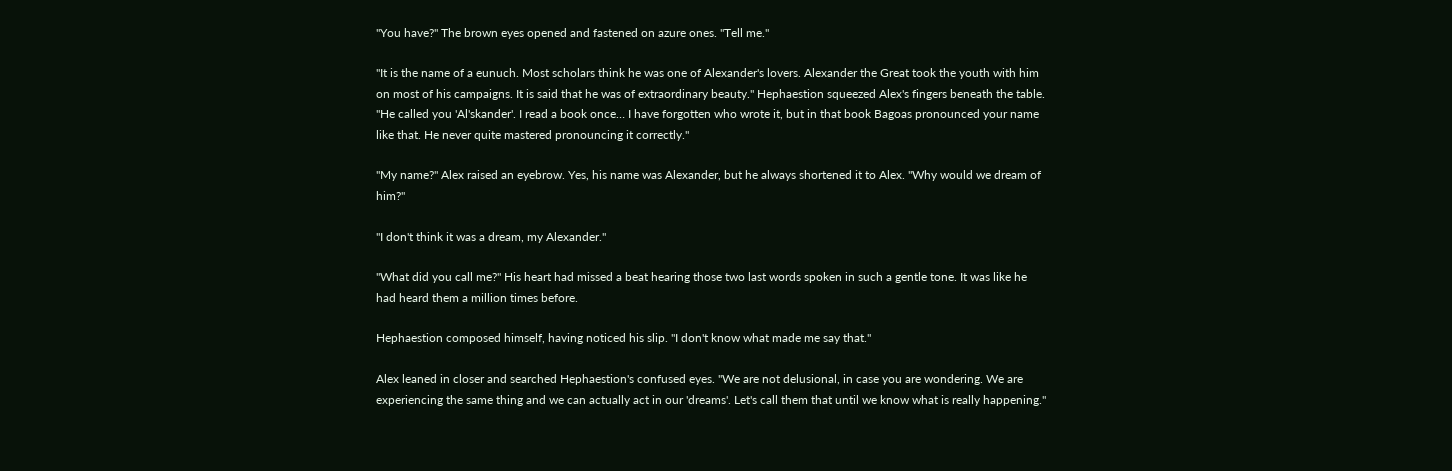"You have?" The brown eyes opened and fastened on azure ones. "Tell me."

"It is the name of a eunuch. Most scholars think he was one of Alexander's lovers. Alexander the Great took the youth with him on most of his campaigns. It is said that he was of extraordinary beauty." Hephaestion squeezed Alex's fingers beneath the table. "He called you 'Al'skander'. I read a book once… I have forgotten who wrote it, but in that book Bagoas pronounced your name like that. He never quite mastered pronouncing it correctly."

"My name?" Alex raised an eyebrow. Yes, his name was Alexander, but he always shortened it to Alex. "Why would we dream of him?"

"I don't think it was a dream, my Alexander."

"What did you call me?" His heart had missed a beat hearing those two last words spoken in such a gentle tone. It was like he had heard them a million times before.

Hephaestion composed himself, having noticed his slip. "I don't know what made me say that."

Alex leaned in closer and searched Hephaestion's confused eyes. "We are not delusional, in case you are wondering. We are experiencing the same thing and we can actually act in our 'dreams'. Let's call them that until we know what is really happening."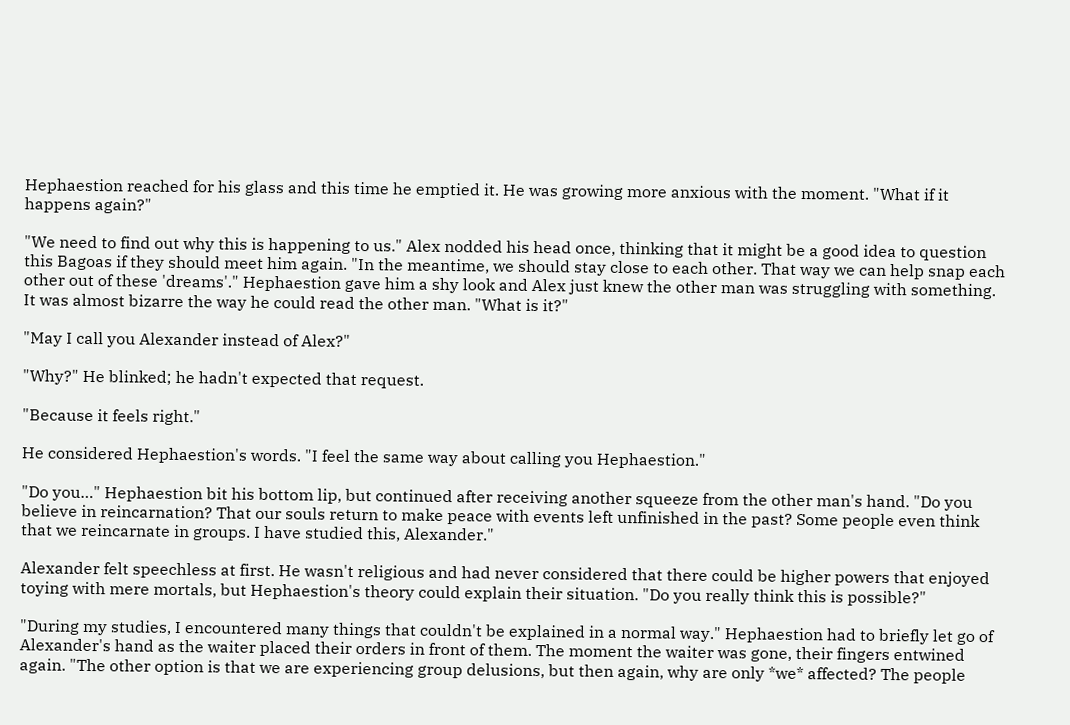Hephaestion reached for his glass and this time he emptied it. He was growing more anxious with the moment. "What if it happens again?"

"We need to find out why this is happening to us." Alex nodded his head once, thinking that it might be a good idea to question this Bagoas if they should meet him again. "In the meantime, we should stay close to each other. That way we can help snap each other out of these 'dreams'." Hephaestion gave him a shy look and Alex just knew the other man was struggling with something. It was almost bizarre the way he could read the other man. "What is it?"

"May I call you Alexander instead of Alex?"

"Why?" He blinked; he hadn't expected that request.

"Because it feels right."

He considered Hephaestion's words. "I feel the same way about calling you Hephaestion."

"Do you…" Hephaestion bit his bottom lip, but continued after receiving another squeeze from the other man's hand. "Do you believe in reincarnation? That our souls return to make peace with events left unfinished in the past? Some people even think that we reincarnate in groups. I have studied this, Alexander."

Alexander felt speechless at first. He wasn't religious and had never considered that there could be higher powers that enjoyed toying with mere mortals, but Hephaestion's theory could explain their situation. "Do you really think this is possible?"

"During my studies, I encountered many things that couldn't be explained in a normal way." Hephaestion had to briefly let go of Alexander's hand as the waiter placed their orders in front of them. The moment the waiter was gone, their fingers entwined again. "The other option is that we are experiencing group delusions, but then again, why are only *we* affected? The people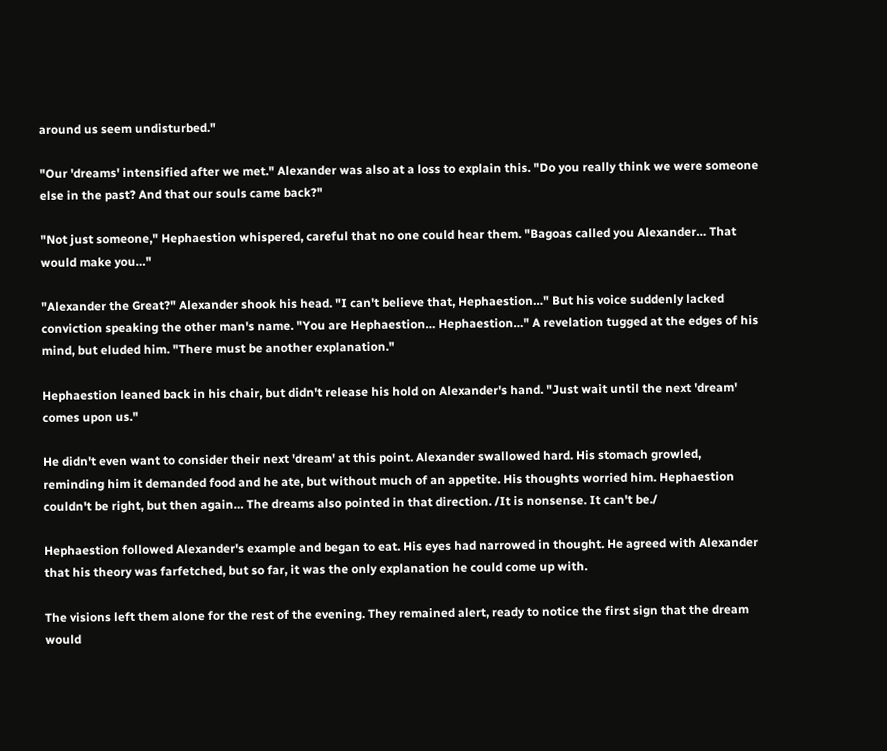around us seem undisturbed."

"Our 'dreams' intensified after we met." Alexander was also at a loss to explain this. "Do you really think we were someone else in the past? And that our souls came back?"

"Not just someone," Hephaestion whispered, careful that no one could hear them. "Bagoas called you Alexander… That would make you…"

"Alexander the Great?" Alexander shook his head. "I can't believe that, Hephaestion…" But his voice suddenly lacked conviction speaking the other man's name. "You are Hephaestion… Hephaestion…" A revelation tugged at the edges of his mind, but eluded him. "There must be another explanation."

Hephaestion leaned back in his chair, but didn't release his hold on Alexander's hand. "Just wait until the next 'dream' comes upon us."

He didn't even want to consider their next 'dream' at this point. Alexander swallowed hard. His stomach growled, reminding him it demanded food and he ate, but without much of an appetite. His thoughts worried him. Hephaestion couldn't be right, but then again… The dreams also pointed in that direction. /It is nonsense. It can't be./

Hephaestion followed Alexander's example and began to eat. His eyes had narrowed in thought. He agreed with Alexander that his theory was farfetched, but so far, it was the only explanation he could come up with.

The visions left them alone for the rest of the evening. They remained alert, ready to notice the first sign that the dream would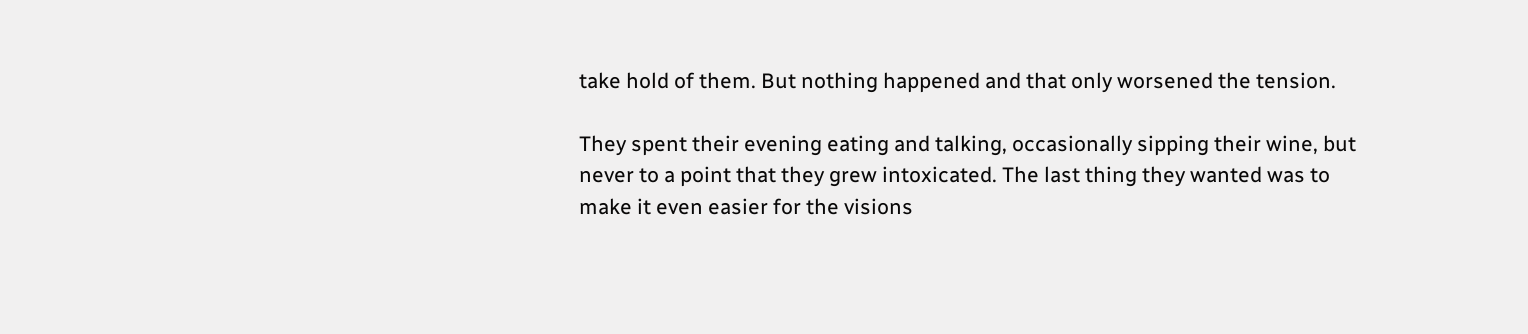take hold of them. But nothing happened and that only worsened the tension.

They spent their evening eating and talking, occasionally sipping their wine, but never to a point that they grew intoxicated. The last thing they wanted was to make it even easier for the visions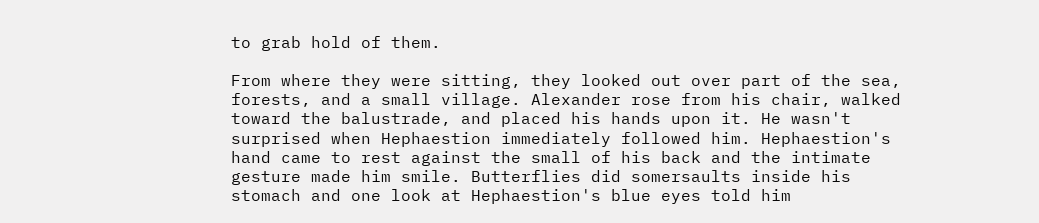to grab hold of them.

From where they were sitting, they looked out over part of the sea, forests, and a small village. Alexander rose from his chair, walked toward the balustrade, and placed his hands upon it. He wasn't surprised when Hephaestion immediately followed him. Hephaestion's hand came to rest against the small of his back and the intimate gesture made him smile. Butterflies did somersaults inside his stomach and one look at Hephaestion's blue eyes told him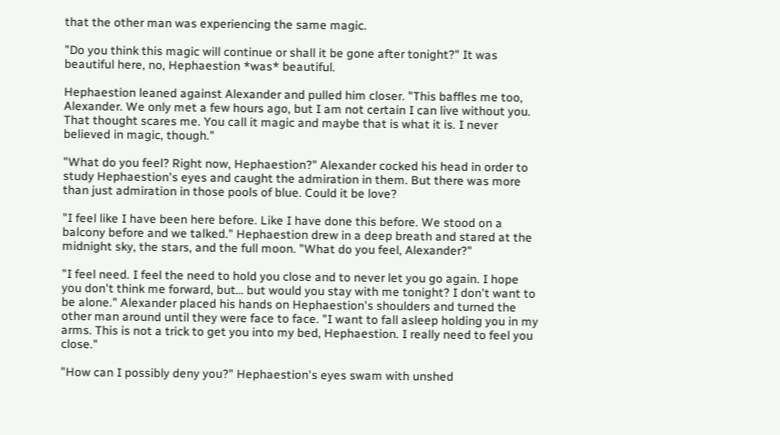that the other man was experiencing the same magic.

"Do you think this magic will continue or shall it be gone after tonight?" It was beautiful here, no, Hephaestion *was* beautiful.

Hephaestion leaned against Alexander and pulled him closer. "This baffles me too, Alexander. We only met a few hours ago, but I am not certain I can live without you. That thought scares me. You call it magic and maybe that is what it is. I never believed in magic, though."

"What do you feel? Right now, Hephaestion?" Alexander cocked his head in order to study Hephaestion's eyes and caught the admiration in them. But there was more than just admiration in those pools of blue. Could it be love?

"I feel like I have been here before. Like I have done this before. We stood on a balcony before and we talked." Hephaestion drew in a deep breath and stared at the midnight sky, the stars, and the full moon. "What do you feel, Alexander?"

"I feel need. I feel the need to hold you close and to never let you go again. I hope you don't think me forward, but… but would you stay with me tonight? I don't want to be alone." Alexander placed his hands on Hephaestion's shoulders and turned the other man around until they were face to face. "I want to fall asleep holding you in my arms. This is not a trick to get you into my bed, Hephaestion. I really need to feel you close."

"How can I possibly deny you?" Hephaestion's eyes swam with unshed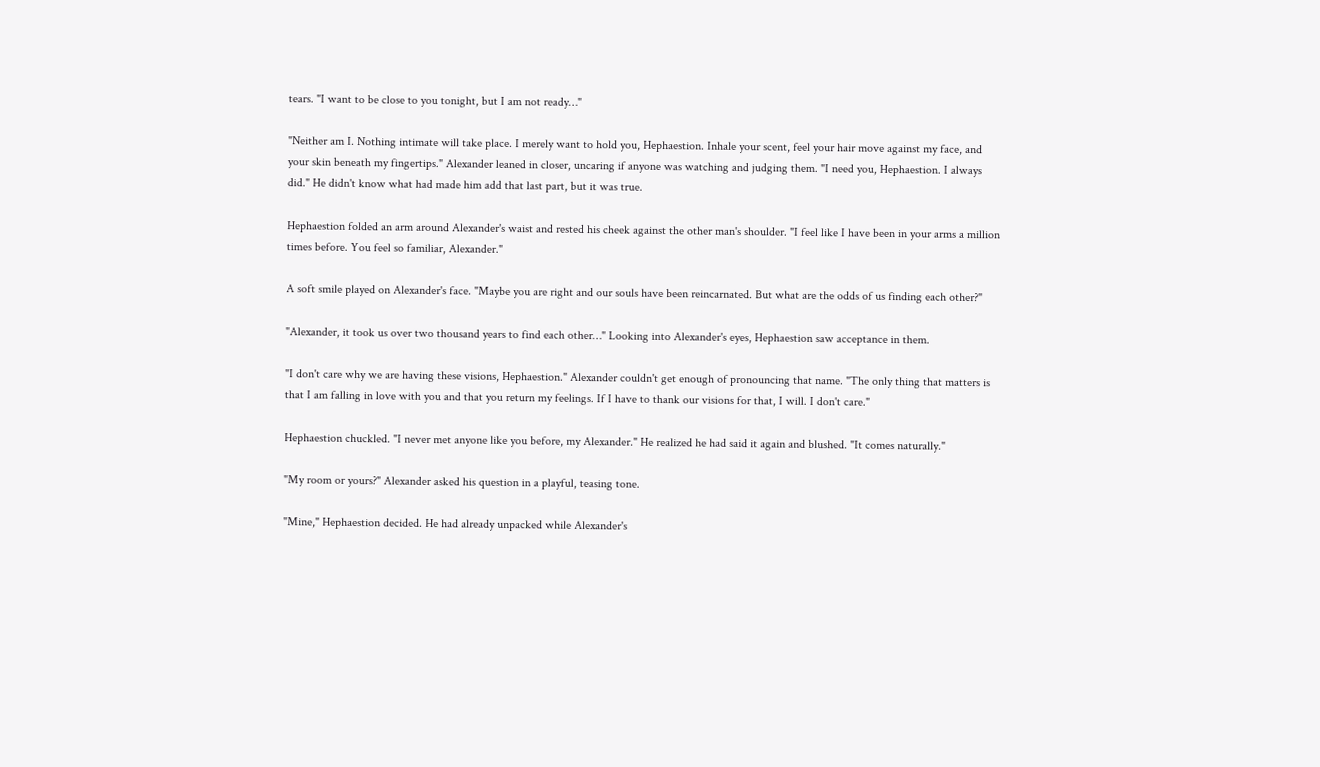tears. "I want to be close to you tonight, but I am not ready…"

"Neither am I. Nothing intimate will take place. I merely want to hold you, Hephaestion. Inhale your scent, feel your hair move against my face, and your skin beneath my fingertips." Alexander leaned in closer, uncaring if anyone was watching and judging them. "I need you, Hephaestion. I always did." He didn't know what had made him add that last part, but it was true.

Hephaestion folded an arm around Alexander's waist and rested his cheek against the other man's shoulder. "I feel like I have been in your arms a million times before. You feel so familiar, Alexander."

A soft smile played on Alexander's face. "Maybe you are right and our souls have been reincarnated. But what are the odds of us finding each other?"

"Alexander, it took us over two thousand years to find each other…" Looking into Alexander's eyes, Hephaestion saw acceptance in them.

"I don't care why we are having these visions, Hephaestion." Alexander couldn't get enough of pronouncing that name. "The only thing that matters is that I am falling in love with you and that you return my feelings. If I have to thank our visions for that, I will. I don't care."

Hephaestion chuckled. "I never met anyone like you before, my Alexander." He realized he had said it again and blushed. "It comes naturally."

"My room or yours?" Alexander asked his question in a playful, teasing tone.

"Mine," Hephaestion decided. He had already unpacked while Alexander's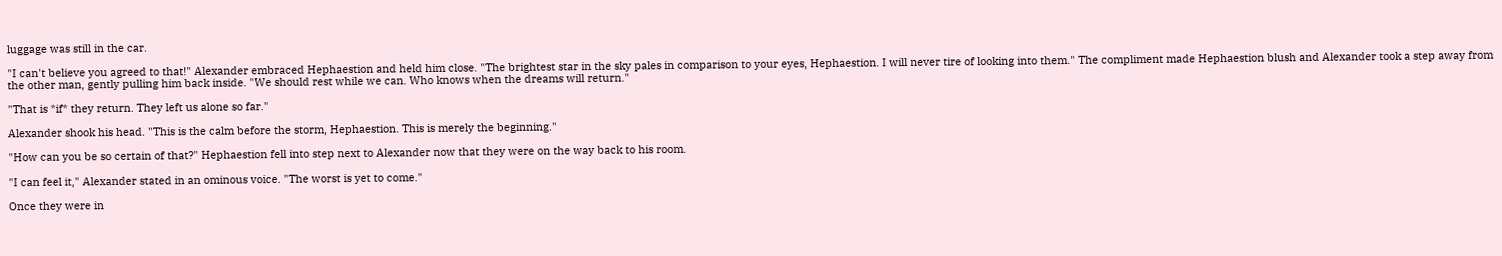luggage was still in the car.

"I can't believe you agreed to that!" Alexander embraced Hephaestion and held him close. "The brightest star in the sky pales in comparison to your eyes, Hephaestion. I will never tire of looking into them." The compliment made Hephaestion blush and Alexander took a step away from the other man, gently pulling him back inside. "We should rest while we can. Who knows when the dreams will return."

"That is *if* they return. They left us alone so far."

Alexander shook his head. "This is the calm before the storm, Hephaestion. This is merely the beginning."

"How can you be so certain of that?" Hephaestion fell into step next to Alexander now that they were on the way back to his room.

"I can feel it," Alexander stated in an ominous voice. "The worst is yet to come."

Once they were in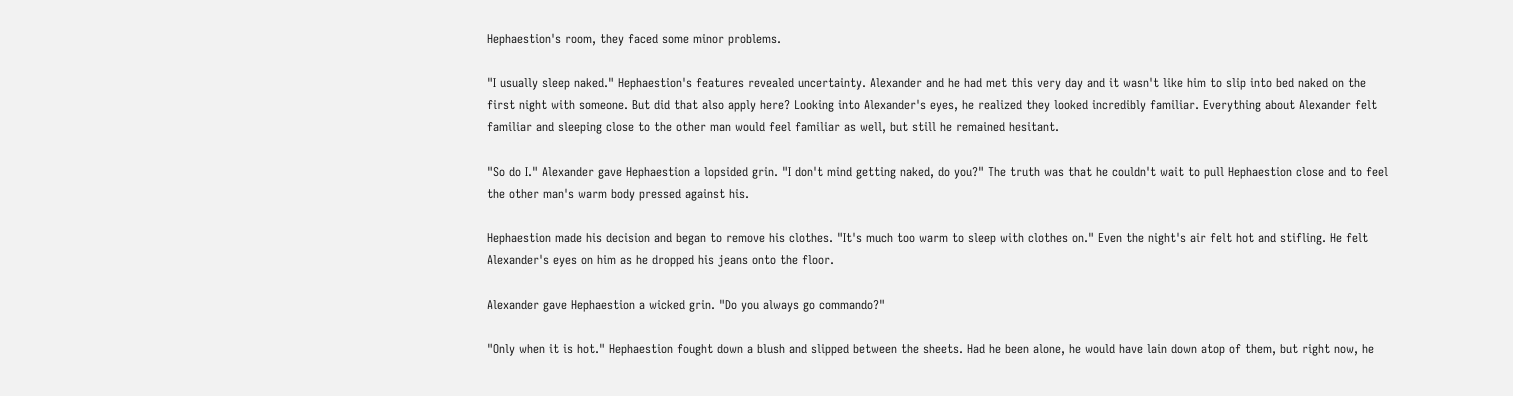Hephaestion's room, they faced some minor problems.

"I usually sleep naked." Hephaestion's features revealed uncertainty. Alexander and he had met this very day and it wasn't like him to slip into bed naked on the first night with someone. But did that also apply here? Looking into Alexander's eyes, he realized they looked incredibly familiar. Everything about Alexander felt familiar and sleeping close to the other man would feel familiar as well, but still he remained hesitant.

"So do I." Alexander gave Hephaestion a lopsided grin. "I don't mind getting naked, do you?" The truth was that he couldn't wait to pull Hephaestion close and to feel the other man's warm body pressed against his.

Hephaestion made his decision and began to remove his clothes. "It's much too warm to sleep with clothes on." Even the night's air felt hot and stifling. He felt Alexander's eyes on him as he dropped his jeans onto the floor.

Alexander gave Hephaestion a wicked grin. "Do you always go commando?"

"Only when it is hot." Hephaestion fought down a blush and slipped between the sheets. Had he been alone, he would have lain down atop of them, but right now, he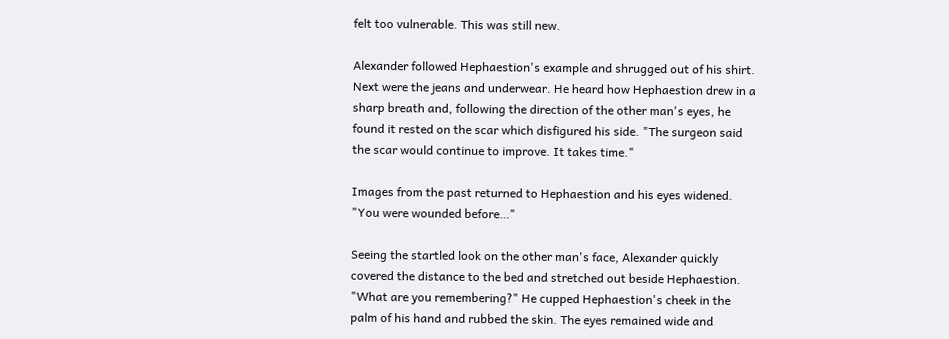felt too vulnerable. This was still new.

Alexander followed Hephaestion's example and shrugged out of his shirt. Next were the jeans and underwear. He heard how Hephaestion drew in a sharp breath and, following the direction of the other man's eyes, he found it rested on the scar which disfigured his side. "The surgeon said the scar would continue to improve. It takes time."

Images from the past returned to Hephaestion and his eyes widened. "You were wounded before…"

Seeing the startled look on the other man's face, Alexander quickly covered the distance to the bed and stretched out beside Hephaestion. "What are you remembering?" He cupped Hephaestion's cheek in the palm of his hand and rubbed the skin. The eyes remained wide and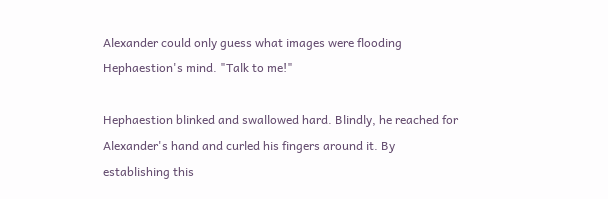Alexander could only guess what images were flooding Hephaestion's mind. "Talk to me!"

Hephaestion blinked and swallowed hard. Blindly, he reached for Alexander's hand and curled his fingers around it. By establishing this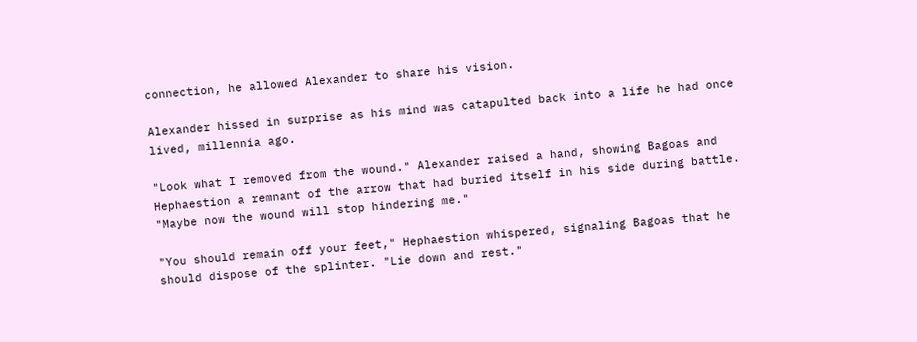connection, he allowed Alexander to share his vision.

Alexander hissed in surprise as his mind was catapulted back into a life he had once lived, millennia ago.

"Look what I removed from the wound." Alexander raised a hand, showing Bagoas and Hephaestion a remnant of the arrow that had buried itself in his side during battle. "Maybe now the wound will stop hindering me."

"You should remain off your feet," Hephaestion whispered, signaling Bagoas that he should dispose of the splinter. "Lie down and rest."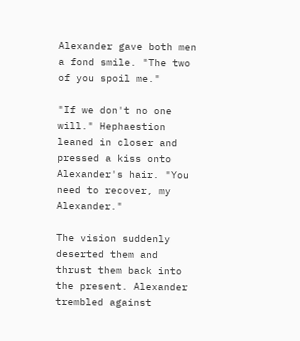Alexander gave both men a fond smile. "The two of you spoil me."

"If we don't no one will." Hephaestion leaned in closer and pressed a kiss onto Alexander's hair. "You need to recover, my Alexander."

The vision suddenly deserted them and thrust them back into the present. Alexander trembled against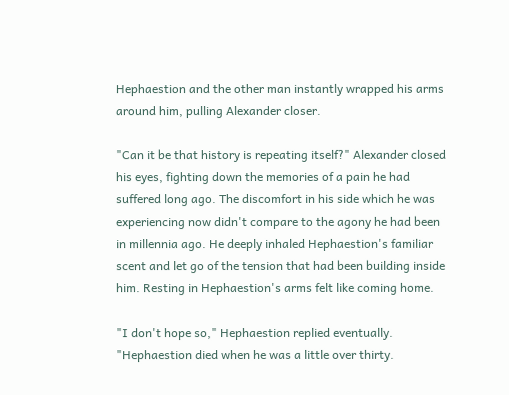Hephaestion and the other man instantly wrapped his arms around him, pulling Alexander closer.

"Can it be that history is repeating itself?" Alexander closed his eyes, fighting down the memories of a pain he had suffered long ago. The discomfort in his side which he was experiencing now didn't compare to the agony he had been in millennia ago. He deeply inhaled Hephaestion's familiar scent and let go of the tension that had been building inside him. Resting in Hephaestion's arms felt like coming home.

"I don't hope so," Hephaestion replied eventually. "Hephaestion died when he was a little over thirty.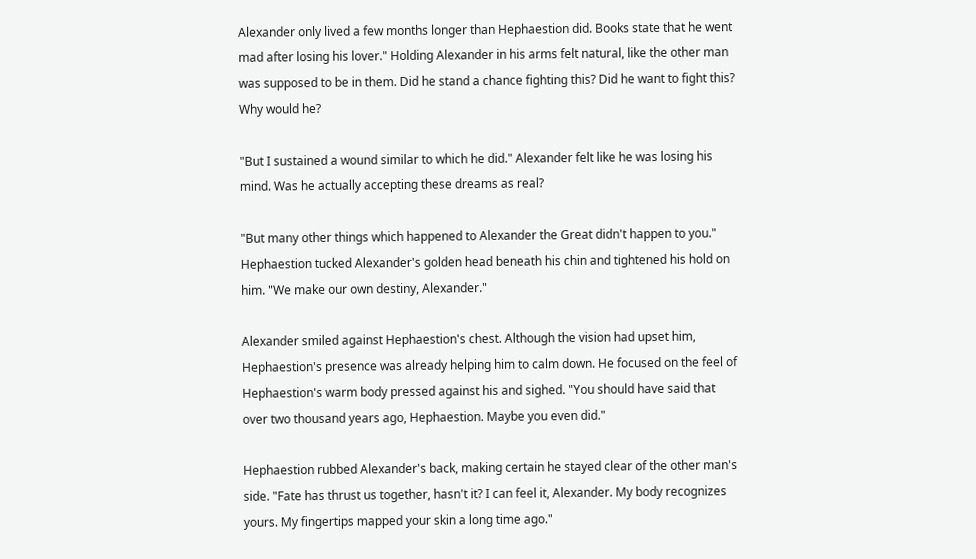Alexander only lived a few months longer than Hephaestion did. Books state that he went mad after losing his lover." Holding Alexander in his arms felt natural, like the other man was supposed to be in them. Did he stand a chance fighting this? Did he want to fight this? Why would he?

"But I sustained a wound similar to which he did." Alexander felt like he was losing his mind. Was he actually accepting these dreams as real?

"But many other things which happened to Alexander the Great didn't happen to you." Hephaestion tucked Alexander's golden head beneath his chin and tightened his hold on him. "We make our own destiny, Alexander."

Alexander smiled against Hephaestion's chest. Although the vision had upset him, Hephaestion's presence was already helping him to calm down. He focused on the feel of Hephaestion's warm body pressed against his and sighed. "You should have said that over two thousand years ago, Hephaestion. Maybe you even did."

Hephaestion rubbed Alexander's back, making certain he stayed clear of the other man's side. "Fate has thrust us together, hasn't it? I can feel it, Alexander. My body recognizes yours. My fingertips mapped your skin a long time ago."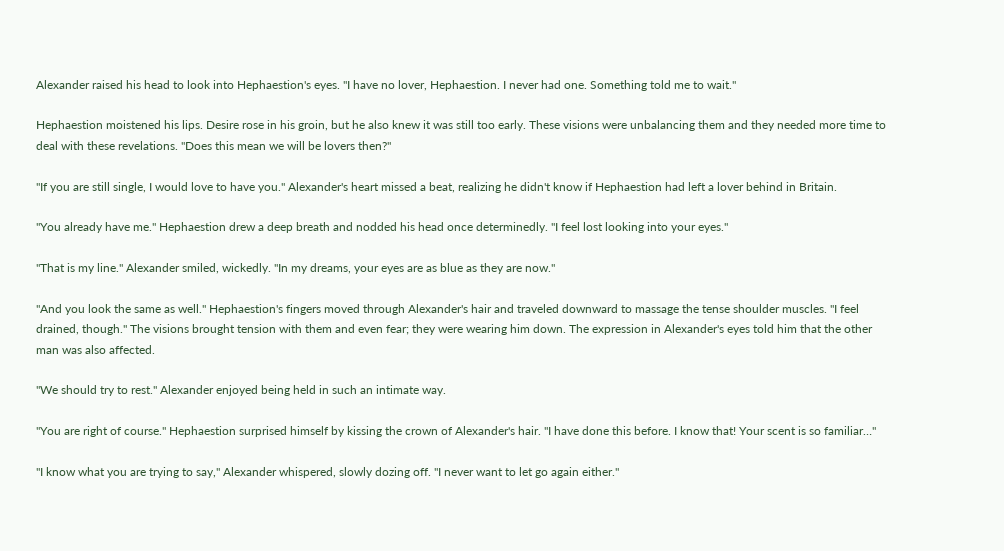Alexander raised his head to look into Hephaestion's eyes. "I have no lover, Hephaestion. I never had one. Something told me to wait."

Hephaestion moistened his lips. Desire rose in his groin, but he also knew it was still too early. These visions were unbalancing them and they needed more time to deal with these revelations. "Does this mean we will be lovers then?"

"If you are still single, I would love to have you." Alexander's heart missed a beat, realizing he didn't know if Hephaestion had left a lover behind in Britain.

"You already have me." Hephaestion drew a deep breath and nodded his head once determinedly. "I feel lost looking into your eyes."

"That is my line." Alexander smiled, wickedly. "In my dreams, your eyes are as blue as they are now."

"And you look the same as well." Hephaestion's fingers moved through Alexander's hair and traveled downward to massage the tense shoulder muscles. "I feel drained, though." The visions brought tension with them and even fear; they were wearing him down. The expression in Alexander's eyes told him that the other man was also affected.

"We should try to rest." Alexander enjoyed being held in such an intimate way.

"You are right of course." Hephaestion surprised himself by kissing the crown of Alexander's hair. "I have done this before. I know that! Your scent is so familiar…"

"I know what you are trying to say," Alexander whispered, slowly dozing off. "I never want to let go again either."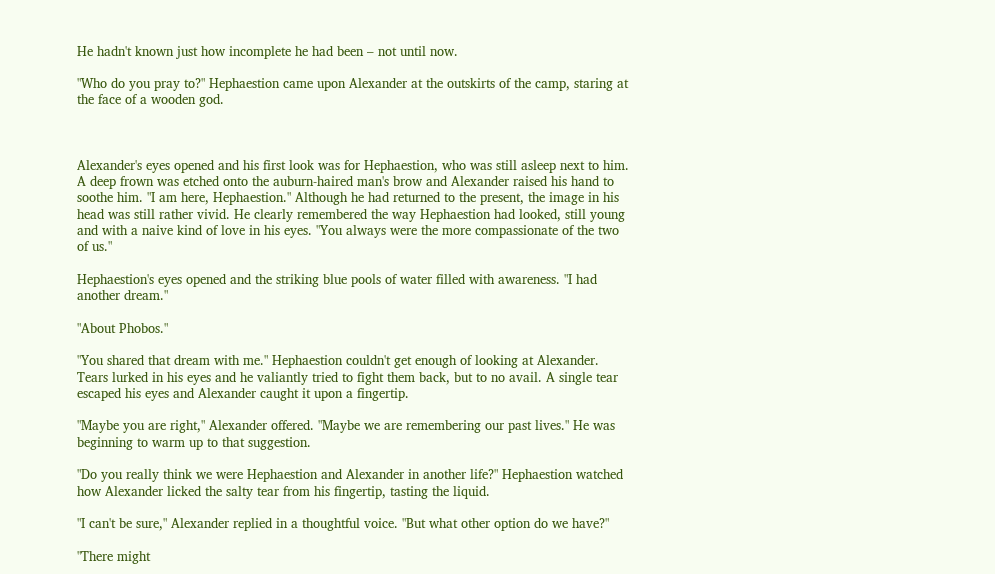He hadn't known just how incomplete he had been – not until now.

"Who do you pray to?" Hephaestion came upon Alexander at the outskirts of the camp, staring at the face of a wooden god.



Alexander's eyes opened and his first look was for Hephaestion, who was still asleep next to him. A deep frown was etched onto the auburn-haired man's brow and Alexander raised his hand to soothe him. "I am here, Hephaestion." Although he had returned to the present, the image in his head was still rather vivid. He clearly remembered the way Hephaestion had looked, still young and with a naive kind of love in his eyes. "You always were the more compassionate of the two of us."

Hephaestion's eyes opened and the striking blue pools of water filled with awareness. "I had another dream."

"About Phobos."

"You shared that dream with me." Hephaestion couldn't get enough of looking at Alexander. Tears lurked in his eyes and he valiantly tried to fight them back, but to no avail. A single tear escaped his eyes and Alexander caught it upon a fingertip.

"Maybe you are right," Alexander offered. "Maybe we are remembering our past lives." He was beginning to warm up to that suggestion.

"Do you really think we were Hephaestion and Alexander in another life?" Hephaestion watched how Alexander licked the salty tear from his fingertip, tasting the liquid.

"I can't be sure," Alexander replied in a thoughtful voice. "But what other option do we have?"

"There might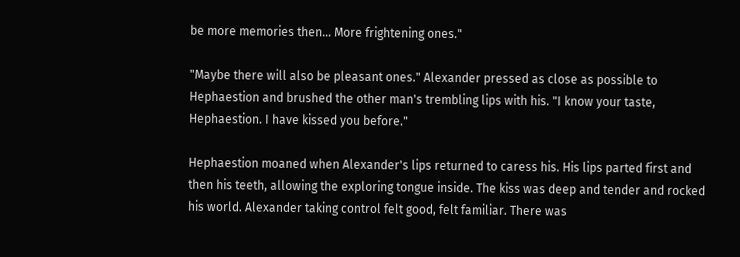be more memories then… More frightening ones."

"Maybe there will also be pleasant ones." Alexander pressed as close as possible to Hephaestion and brushed the other man's trembling lips with his. "I know your taste, Hephaestion. I have kissed you before."

Hephaestion moaned when Alexander's lips returned to caress his. His lips parted first and then his teeth, allowing the exploring tongue inside. The kiss was deep and tender and rocked his world. Alexander taking control felt good, felt familiar. There was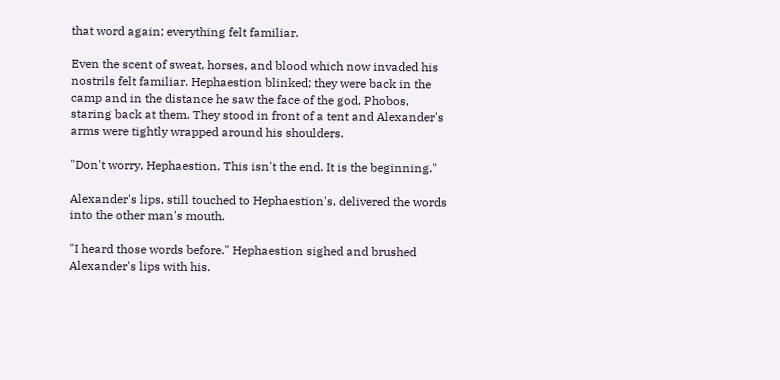that word again; everything felt familiar.

Even the scent of sweat, horses, and blood which now invaded his nostrils felt familiar. Hephaestion blinked; they were back in the camp and in the distance he saw the face of the god, Phobos, staring back at them. They stood in front of a tent and Alexander's arms were tightly wrapped around his shoulders.

"Don't worry, Hephaestion. This isn't the end. It is the beginning."

Alexander's lips, still touched to Hephaestion's, delivered the words into the other man's mouth.

"I heard those words before." Hephaestion sighed and brushed Alexander's lips with his.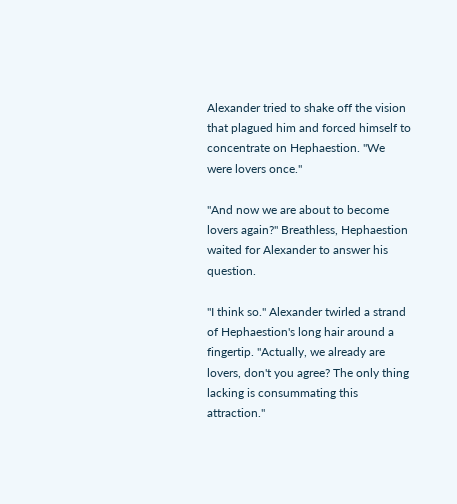Alexander tried to shake off the vision that plagued him and forced himself to concentrate on Hephaestion. "We were lovers once."

"And now we are about to become lovers again?" Breathless, Hephaestion waited for Alexander to answer his question.

"I think so." Alexander twirled a strand of Hephaestion's long hair around a fingertip. "Actually, we already are lovers, don't you agree? The only thing lacking is consummating this attraction."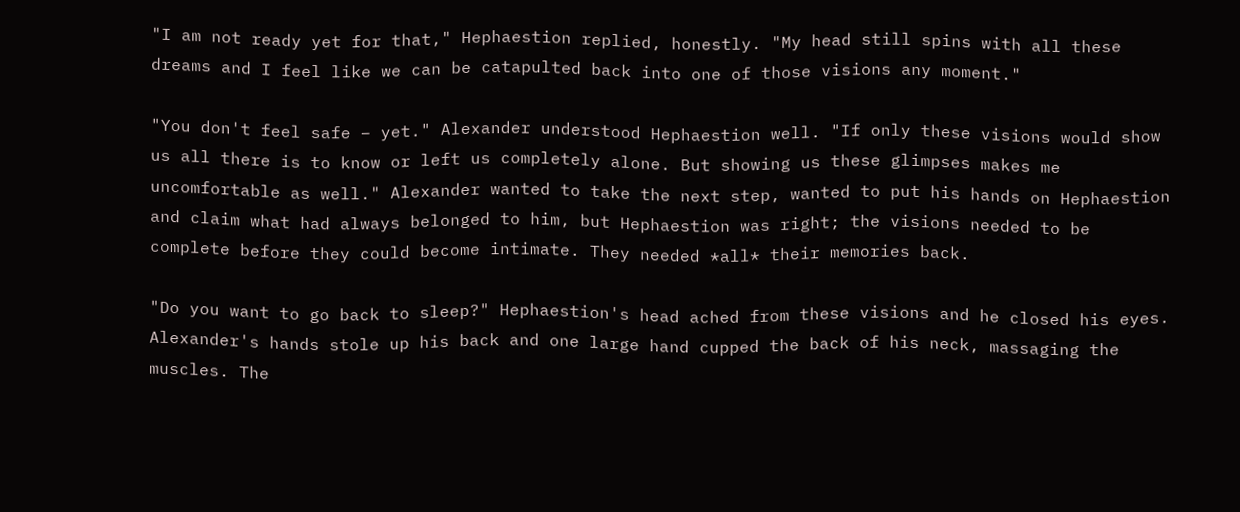"I am not ready yet for that," Hephaestion replied, honestly. "My head still spins with all these dreams and I feel like we can be catapulted back into one of those visions any moment."

"You don't feel safe – yet." Alexander understood Hephaestion well. "If only these visions would show us all there is to know or left us completely alone. But showing us these glimpses makes me uncomfortable as well." Alexander wanted to take the next step, wanted to put his hands on Hephaestion and claim what had always belonged to him, but Hephaestion was right; the visions needed to be complete before they could become intimate. They needed *all* their memories back.

"Do you want to go back to sleep?" Hephaestion's head ached from these visions and he closed his eyes. Alexander's hands stole up his back and one large hand cupped the back of his neck, massaging the muscles. The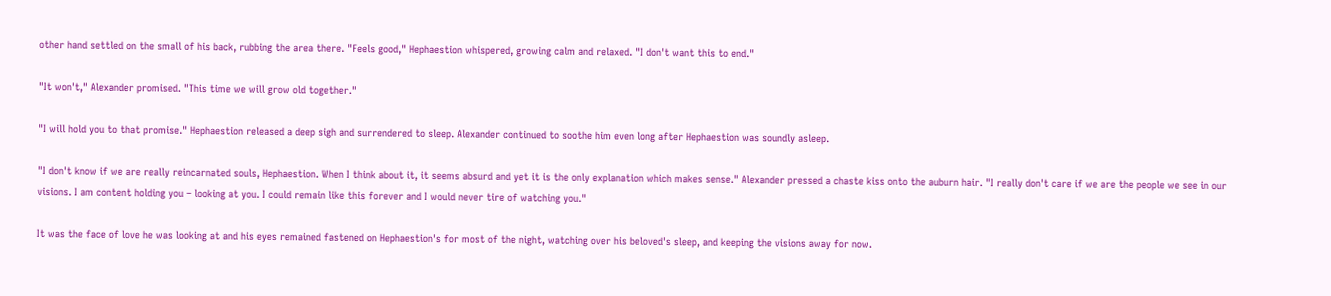other hand settled on the small of his back, rubbing the area there. "Feels good," Hephaestion whispered, growing calm and relaxed. "I don't want this to end."

"It won't," Alexander promised. "This time we will grow old together."

"I will hold you to that promise." Hephaestion released a deep sigh and surrendered to sleep. Alexander continued to soothe him even long after Hephaestion was soundly asleep.

"I don't know if we are really reincarnated souls, Hephaestion. When I think about it, it seems absurd and yet it is the only explanation which makes sense." Alexander pressed a chaste kiss onto the auburn hair. "I really don't care if we are the people we see in our visions. I am content holding you – looking at you. I could remain like this forever and I would never tire of watching you."

It was the face of love he was looking at and his eyes remained fastened on Hephaestion's for most of the night, watching over his beloved's sleep, and keeping the visions away for now.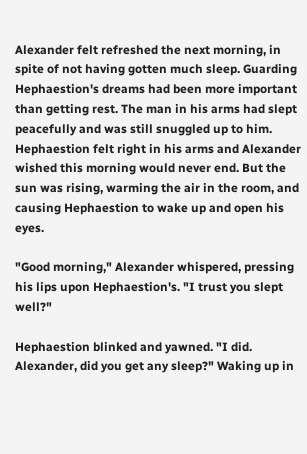Alexander felt refreshed the next morning, in spite of not having gotten much sleep. Guarding Hephaestion's dreams had been more important than getting rest. The man in his arms had slept peacefully and was still snuggled up to him. Hephaestion felt right in his arms and Alexander wished this morning would never end. But the sun was rising, warming the air in the room, and causing Hephaestion to wake up and open his eyes.

"Good morning," Alexander whispered, pressing his lips upon Hephaestion's. "I trust you slept well?"

Hephaestion blinked and yawned. "I did. Alexander, did you get any sleep?" Waking up in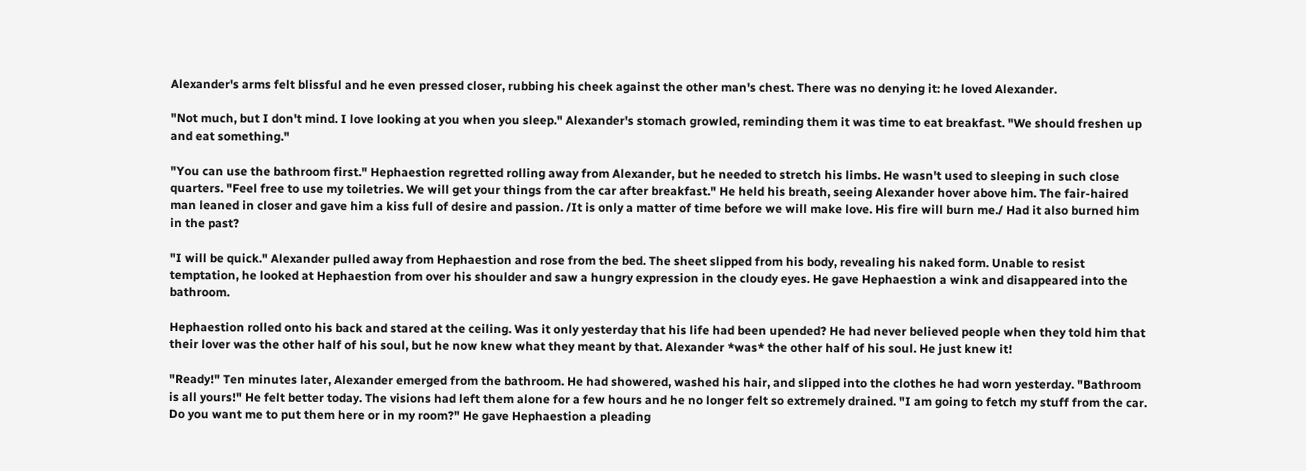Alexander's arms felt blissful and he even pressed closer, rubbing his cheek against the other man's chest. There was no denying it: he loved Alexander.

"Not much, but I don't mind. I love looking at you when you sleep." Alexander's stomach growled, reminding them it was time to eat breakfast. "We should freshen up and eat something."

"You can use the bathroom first." Hephaestion regretted rolling away from Alexander, but he needed to stretch his limbs. He wasn't used to sleeping in such close quarters. "Feel free to use my toiletries. We will get your things from the car after breakfast." He held his breath, seeing Alexander hover above him. The fair-haired man leaned in closer and gave him a kiss full of desire and passion. /It is only a matter of time before we will make love. His fire will burn me./ Had it also burned him in the past?

"I will be quick." Alexander pulled away from Hephaestion and rose from the bed. The sheet slipped from his body, revealing his naked form. Unable to resist temptation, he looked at Hephaestion from over his shoulder and saw a hungry expression in the cloudy eyes. He gave Hephaestion a wink and disappeared into the bathroom.

Hephaestion rolled onto his back and stared at the ceiling. Was it only yesterday that his life had been upended? He had never believed people when they told him that their lover was the other half of his soul, but he now knew what they meant by that. Alexander *was* the other half of his soul. He just knew it!

"Ready!" Ten minutes later, Alexander emerged from the bathroom. He had showered, washed his hair, and slipped into the clothes he had worn yesterday. "Bathroom is all yours!" He felt better today. The visions had left them alone for a few hours and he no longer felt so extremely drained. "I am going to fetch my stuff from the car. Do you want me to put them here or in my room?" He gave Hephaestion a pleading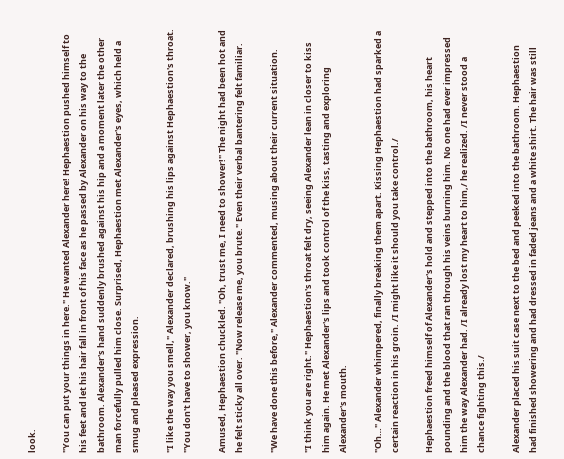look.

"You can put your things in here." He wanted Alexander here! Hephaestion pushed himself to his feet and let his hair fall in front of his face as he passed by Alexander on his way to the bathroom. Alexander's hand suddenly brushed against his hip and a moment later the other man forcefully pulled him close. Surprised, Hephaestion met Alexander's eyes, which held a smug and pleased expression.

"I like the way you smell," Alexander declared, brushing his lips against Hephaestion's throat. "You don't have to shower, you know."

Amused, Hephaestion chuckled. "Oh, trust me, I need to shower!" The night had been hot and he felt sticky all over. "Now release me, you brute." Even their verbal bantering felt familiar.

"We have done this before," Alexander commented, musing about their current situation.

"I think you are right." Hephaestion's throat felt dry, seeing Alexander lean in closer to kiss him again. He met Alexander's lips and took control of the kiss, tasting and exploring Alexander's mouth.

"Oh…" Alexander whimpered, finally breaking them apart. Kissing Hephaestion had sparked a certain reaction in his groin. /I might like it should you take control./

Hephaestion freed himself of Alexander's hold and stepped into the bathroom, his heart pounding and the blood that ran through his veins burning him. No one had ever impressed him the way Alexander had. /I already lost my heart to him,/ he realized. /I never stood a chance fighting this./

Alexander placed his suit case next to the bed and peeked into the bathroom. Hephaestion had finished showering and had dressed in faded jeans and a white shirt. The hair was still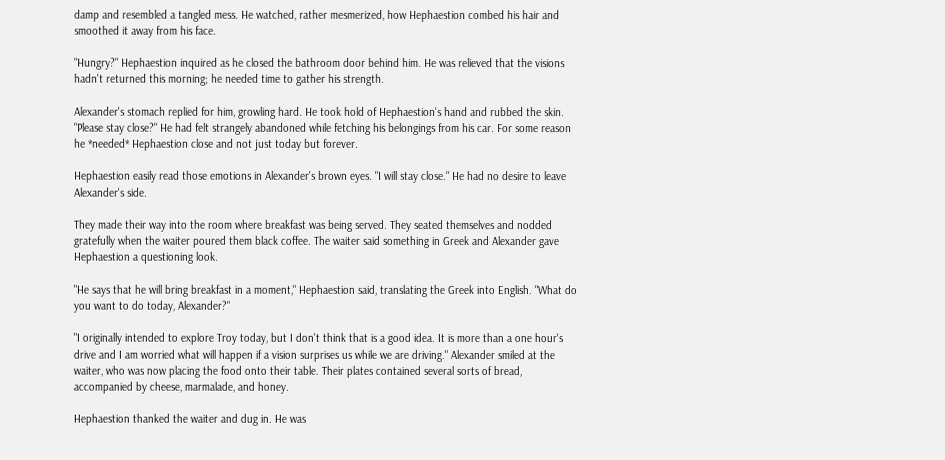damp and resembled a tangled mess. He watched, rather mesmerized, how Hephaestion combed his hair and smoothed it away from his face.

"Hungry?" Hephaestion inquired as he closed the bathroom door behind him. He was relieved that the visions hadn't returned this morning; he needed time to gather his strength.

Alexander's stomach replied for him, growling hard. He took hold of Hephaestion's hand and rubbed the skin. "Please stay close?" He had felt strangely abandoned while fetching his belongings from his car. For some reason he *needed* Hephaestion close and not just today but forever.

Hephaestion easily read those emotions in Alexander's brown eyes. "I will stay close." He had no desire to leave Alexander's side.

They made their way into the room where breakfast was being served. They seated themselves and nodded gratefully when the waiter poured them black coffee. The waiter said something in Greek and Alexander gave Hephaestion a questioning look.

"He says that he will bring breakfast in a moment," Hephaestion said, translating the Greek into English. "What do you want to do today, Alexander?"

"I originally intended to explore Troy today, but I don't think that is a good idea. It is more than a one hour's drive and I am worried what will happen if a vision surprises us while we are driving." Alexander smiled at the waiter, who was now placing the food onto their table. Their plates contained several sorts of bread, accompanied by cheese, marmalade, and honey.

Hephaestion thanked the waiter and dug in. He was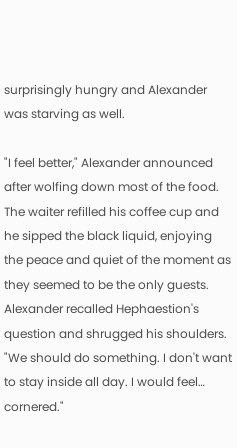surprisingly hungry and Alexander was starving as well.

"I feel better," Alexander announced after wolfing down most of the food. The waiter refilled his coffee cup and he sipped the black liquid, enjoying the peace and quiet of the moment as they seemed to be the only guests. Alexander recalled Hephaestion's question and shrugged his shoulders. "We should do something. I don't want to stay inside all day. I would feel… cornered."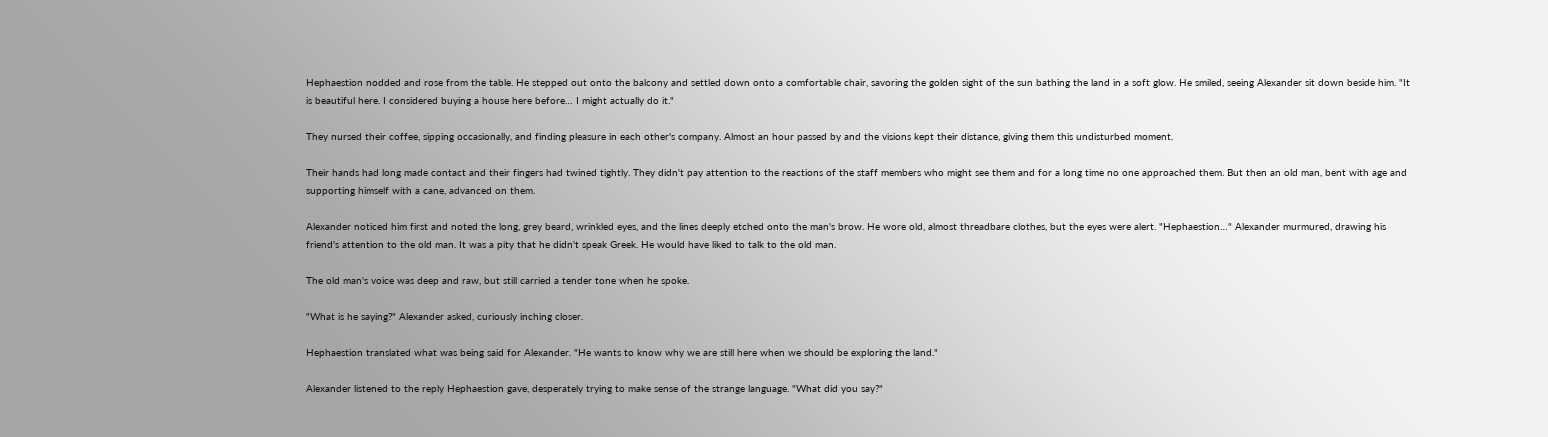Hephaestion nodded and rose from the table. He stepped out onto the balcony and settled down onto a comfortable chair, savoring the golden sight of the sun bathing the land in a soft glow. He smiled, seeing Alexander sit down beside him. "It is beautiful here. I considered buying a house here before… I might actually do it."

They nursed their coffee, sipping occasionally, and finding pleasure in each other's company. Almost an hour passed by and the visions kept their distance, giving them this undisturbed moment.

Their hands had long made contact and their fingers had twined tightly. They didn't pay attention to the reactions of the staff members who might see them and for a long time no one approached them. But then an old man, bent with age and supporting himself with a cane, advanced on them.

Alexander noticed him first and noted the long, grey beard, wrinkled eyes, and the lines deeply etched onto the man's brow. He wore old, almost threadbare clothes, but the eyes were alert. "Hephaestion…" Alexander murmured, drawing his friend's attention to the old man. It was a pity that he didn't speak Greek. He would have liked to talk to the old man.

The old man's voice was deep and raw, but still carried a tender tone when he spoke.

"What is he saying?" Alexander asked, curiously inching closer.

Hephaestion translated what was being said for Alexander. "He wants to know why we are still here when we should be exploring the land."

Alexander listened to the reply Hephaestion gave, desperately trying to make sense of the strange language. "What did you say?"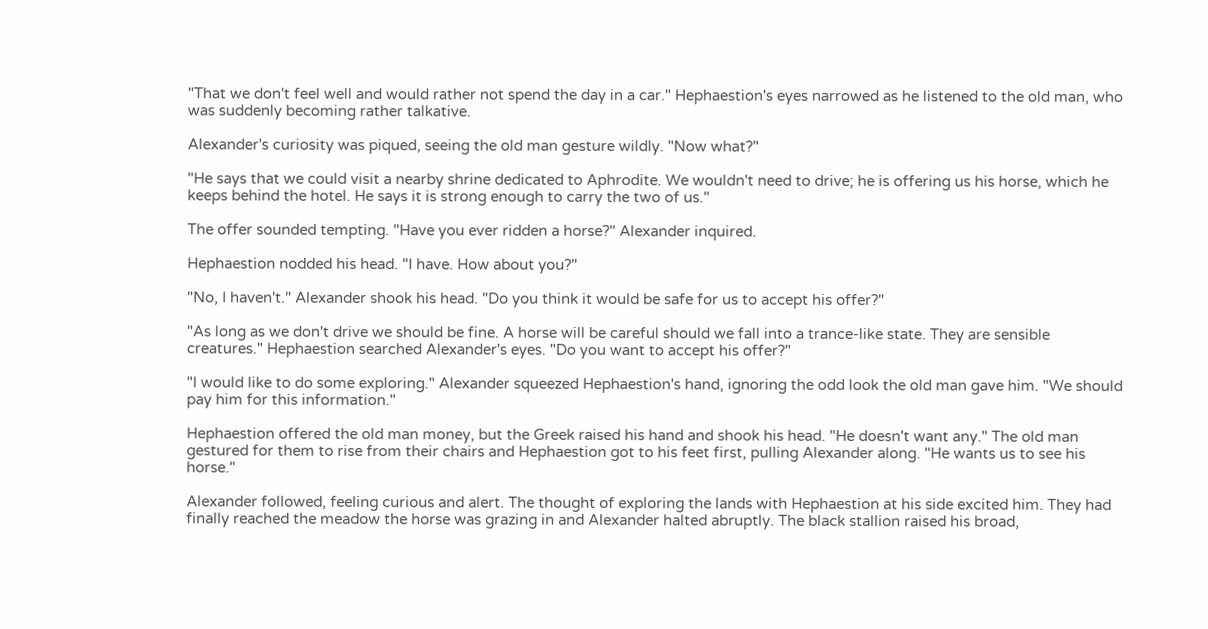"That we don't feel well and would rather not spend the day in a car." Hephaestion's eyes narrowed as he listened to the old man, who was suddenly becoming rather talkative.

Alexander's curiosity was piqued, seeing the old man gesture wildly. "Now what?"

"He says that we could visit a nearby shrine dedicated to Aphrodite. We wouldn't need to drive; he is offering us his horse, which he keeps behind the hotel. He says it is strong enough to carry the two of us."

The offer sounded tempting. "Have you ever ridden a horse?" Alexander inquired.

Hephaestion nodded his head. "I have. How about you?"

"No, I haven't." Alexander shook his head. "Do you think it would be safe for us to accept his offer?"

"As long as we don't drive we should be fine. A horse will be careful should we fall into a trance-like state. They are sensible creatures." Hephaestion searched Alexander's eyes. "Do you want to accept his offer?"

"I would like to do some exploring." Alexander squeezed Hephaestion's hand, ignoring the odd look the old man gave him. "We should pay him for this information."

Hephaestion offered the old man money, but the Greek raised his hand and shook his head. "He doesn't want any." The old man gestured for them to rise from their chairs and Hephaestion got to his feet first, pulling Alexander along. "He wants us to see his horse."

Alexander followed, feeling curious and alert. The thought of exploring the lands with Hephaestion at his side excited him. They had finally reached the meadow the horse was grazing in and Alexander halted abruptly. The black stallion raised his broad,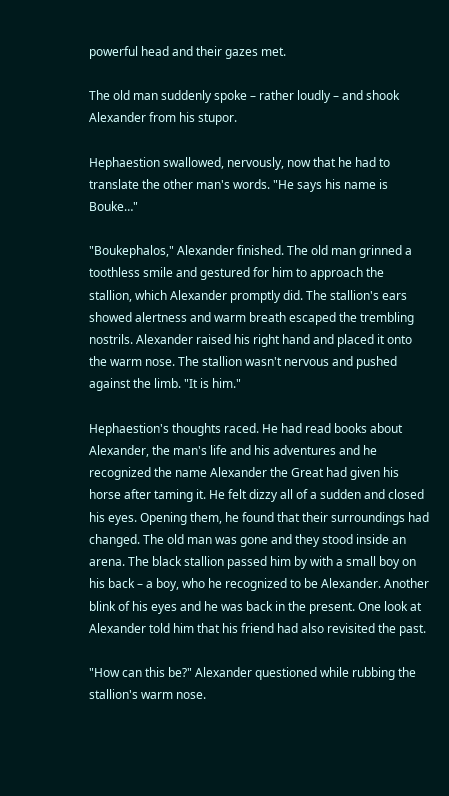powerful head and their gazes met.

The old man suddenly spoke – rather loudly – and shook Alexander from his stupor.

Hephaestion swallowed, nervously, now that he had to translate the other man's words. "He says his name is Bouke…"

"Boukephalos," Alexander finished. The old man grinned a toothless smile and gestured for him to approach the stallion, which Alexander promptly did. The stallion's ears showed alertness and warm breath escaped the trembling nostrils. Alexander raised his right hand and placed it onto the warm nose. The stallion wasn't nervous and pushed against the limb. "It is him."

Hephaestion's thoughts raced. He had read books about Alexander, the man's life and his adventures and he recognized the name Alexander the Great had given his horse after taming it. He felt dizzy all of a sudden and closed his eyes. Opening them, he found that their surroundings had changed. The old man was gone and they stood inside an arena. The black stallion passed him by with a small boy on his back – a boy, who he recognized to be Alexander. Another blink of his eyes and he was back in the present. One look at Alexander told him that his friend had also revisited the past.

"How can this be?" Alexander questioned while rubbing the stallion's warm nose.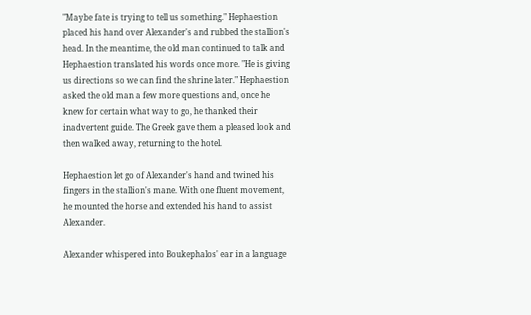"Maybe fate is trying to tell us something." Hephaestion placed his hand over Alexander's and rubbed the stallion's head. In the meantime, the old man continued to talk and Hephaestion translated his words once more. "He is giving us directions so we can find the shrine later." Hephaestion asked the old man a few more questions and, once he knew for certain what way to go, he thanked their inadvertent guide. The Greek gave them a pleased look and then walked away, returning to the hotel.

Hephaestion let go of Alexander's hand and twined his fingers in the stallion's mane. With one fluent movement, he mounted the horse and extended his hand to assist Alexander.

Alexander whispered into Boukephalos' ear in a language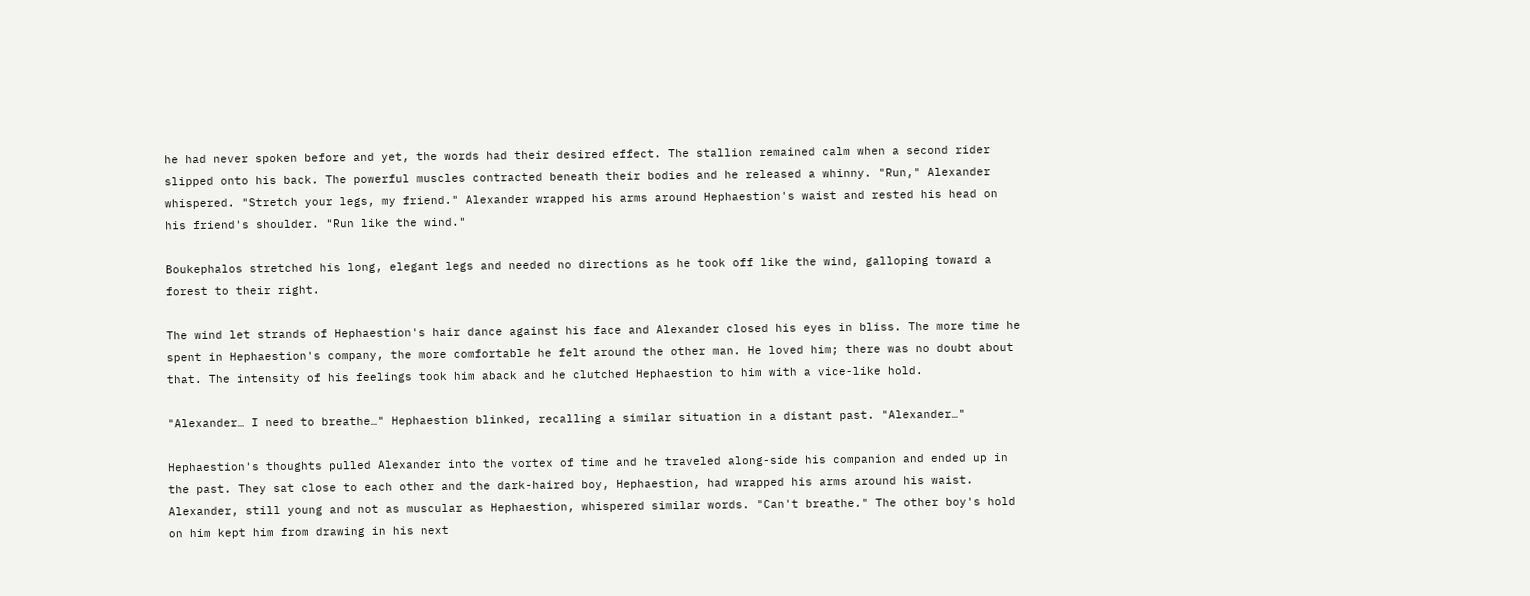he had never spoken before and yet, the words had their desired effect. The stallion remained calm when a second rider slipped onto his back. The powerful muscles contracted beneath their bodies and he released a whinny. "Run," Alexander whispered. "Stretch your legs, my friend." Alexander wrapped his arms around Hephaestion's waist and rested his head on his friend's shoulder. "Run like the wind."

Boukephalos stretched his long, elegant legs and needed no directions as he took off like the wind, galloping toward a forest to their right.

The wind let strands of Hephaestion's hair dance against his face and Alexander closed his eyes in bliss. The more time he spent in Hephaestion's company, the more comfortable he felt around the other man. He loved him; there was no doubt about that. The intensity of his feelings took him aback and he clutched Hephaestion to him with a vice-like hold.

"Alexander… I need to breathe…" Hephaestion blinked, recalling a similar situation in a distant past. "Alexander…"

Hephaestion's thoughts pulled Alexander into the vortex of time and he traveled along-side his companion and ended up in the past. They sat close to each other and the dark-haired boy, Hephaestion, had wrapped his arms around his waist. Alexander, still young and not as muscular as Hephaestion, whispered similar words. "Can't breathe." The other boy's hold on him kept him from drawing in his next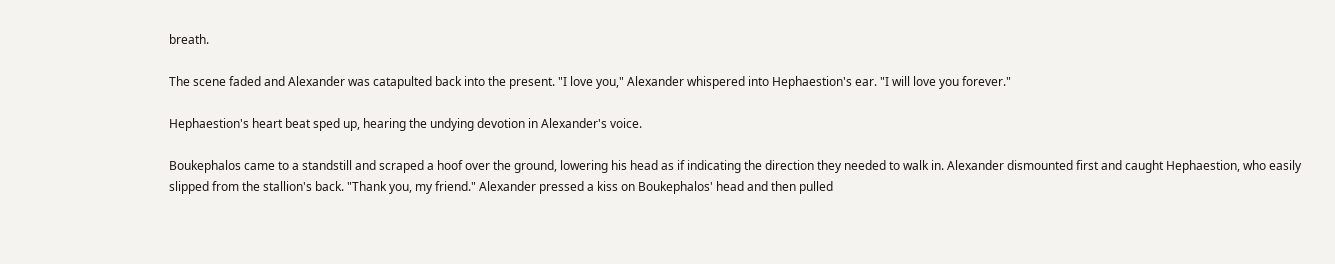breath.

The scene faded and Alexander was catapulted back into the present. "I love you," Alexander whispered into Hephaestion's ear. "I will love you forever."

Hephaestion's heart beat sped up, hearing the undying devotion in Alexander's voice.

Boukephalos came to a standstill and scraped a hoof over the ground, lowering his head as if indicating the direction they needed to walk in. Alexander dismounted first and caught Hephaestion, who easily slipped from the stallion's back. "Thank you, my friend." Alexander pressed a kiss on Boukephalos' head and then pulled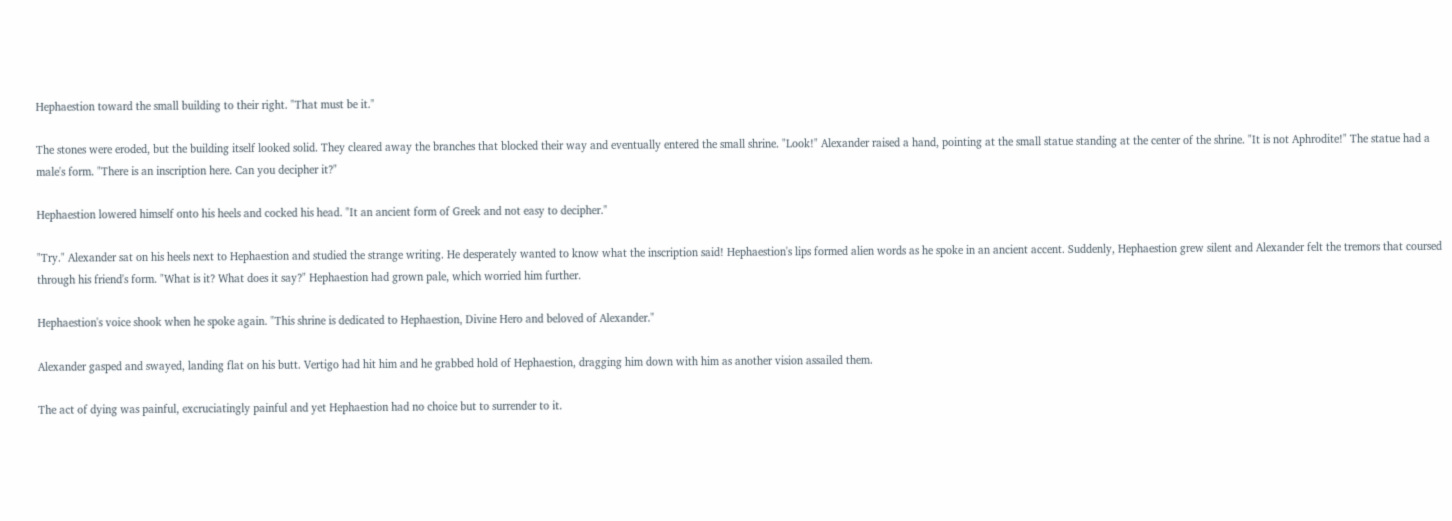Hephaestion toward the small building to their right. "That must be it."

The stones were eroded, but the building itself looked solid. They cleared away the branches that blocked their way and eventually entered the small shrine. "Look!" Alexander raised a hand, pointing at the small statue standing at the center of the shrine. "It is not Aphrodite!" The statue had a male's form. "There is an inscription here. Can you decipher it?"

Hephaestion lowered himself onto his heels and cocked his head. "It an ancient form of Greek and not easy to decipher."

"Try." Alexander sat on his heels next to Hephaestion and studied the strange writing. He desperately wanted to know what the inscription said! Hephaestion's lips formed alien words as he spoke in an ancient accent. Suddenly, Hephaestion grew silent and Alexander felt the tremors that coursed through his friend's form. "What is it? What does it say?" Hephaestion had grown pale, which worried him further.

Hephaestion's voice shook when he spoke again. "This shrine is dedicated to Hephaestion, Divine Hero and beloved of Alexander."

Alexander gasped and swayed, landing flat on his butt. Vertigo had hit him and he grabbed hold of Hephaestion, dragging him down with him as another vision assailed them.

The act of dying was painful, excruciatingly painful and yet Hephaestion had no choice but to surrender to it.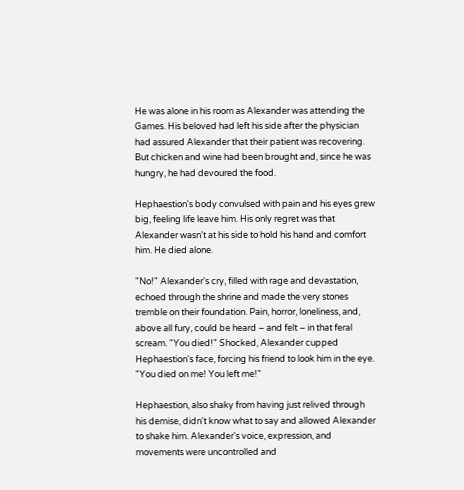He was alone in his room as Alexander was attending the Games. His beloved had left his side after the physician had assured Alexander that their patient was recovering. But chicken and wine had been brought and, since he was hungry, he had devoured the food.

Hephaestion's body convulsed with pain and his eyes grew big, feeling life leave him. His only regret was that Alexander wasn't at his side to hold his hand and comfort him. He died alone.

"No!" Alexander's cry, filled with rage and devastation, echoed through the shrine and made the very stones tremble on their foundation. Pain, horror, loneliness, and, above all fury, could be heard – and felt – in that feral scream. "You died!" Shocked, Alexander cupped Hephaestion's face, forcing his friend to look him in the eye. "You died on me! You left me!"

Hephaestion, also shaky from having just relived through his demise, didn't know what to say and allowed Alexander to shake him. Alexander's voice, expression, and movements were uncontrolled and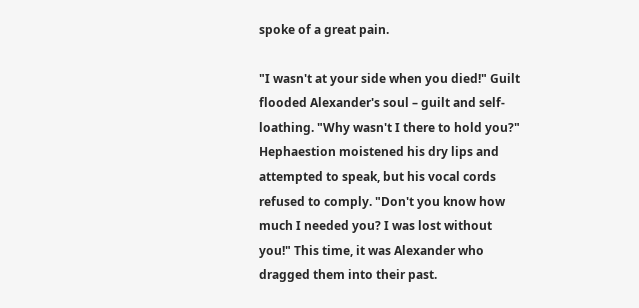spoke of a great pain.

"I wasn't at your side when you died!" Guilt flooded Alexander's soul – guilt and self-loathing. "Why wasn't I there to hold you?" Hephaestion moistened his dry lips and attempted to speak, but his vocal cords refused to comply. "Don't you know how much I needed you? I was lost without you!" This time, it was Alexander who dragged them into their past.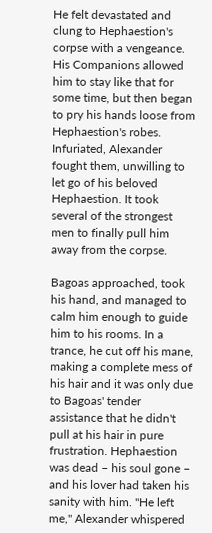He felt devastated and clung to Hephaestion's corpse with a vengeance. His Companions allowed him to stay like that for some time, but then began to pry his hands loose from Hephaestion's robes. Infuriated, Alexander fought them, unwilling to let go of his beloved Hephaestion. It took several of the strongest men to finally pull him away from the corpse.

Bagoas approached, took his hand, and managed to calm him enough to guide him to his rooms. In a trance, he cut off his mane, making a complete mess of his hair and it was only due to Bagoas' tender assistance that he didn't pull at his hair in pure frustration. Hephaestion was dead – his soul gone – and his lover had taken his sanity with him. "He left me," Alexander whispered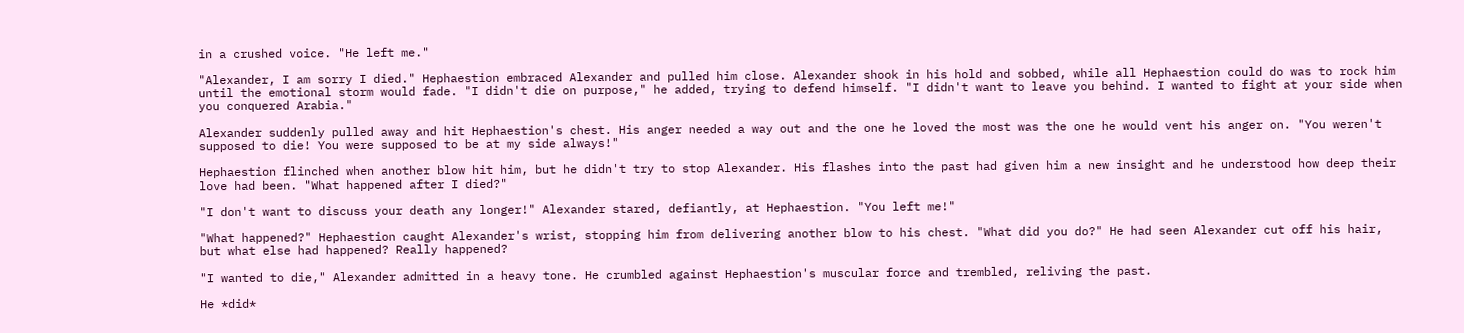in a crushed voice. "He left me."

"Alexander, I am sorry I died." Hephaestion embraced Alexander and pulled him close. Alexander shook in his hold and sobbed, while all Hephaestion could do was to rock him until the emotional storm would fade. "I didn't die on purpose," he added, trying to defend himself. "I didn't want to leave you behind. I wanted to fight at your side when you conquered Arabia."

Alexander suddenly pulled away and hit Hephaestion's chest. His anger needed a way out and the one he loved the most was the one he would vent his anger on. "You weren't supposed to die! You were supposed to be at my side always!"

Hephaestion flinched when another blow hit him, but he didn't try to stop Alexander. His flashes into the past had given him a new insight and he understood how deep their love had been. "What happened after I died?"

"I don't want to discuss your death any longer!" Alexander stared, defiantly, at Hephaestion. "You left me!"

"What happened?" Hephaestion caught Alexander's wrist, stopping him from delivering another blow to his chest. "What did you do?" He had seen Alexander cut off his hair, but what else had happened? Really happened?

"I wanted to die," Alexander admitted in a heavy tone. He crumbled against Hephaestion's muscular force and trembled, reliving the past.

He *did*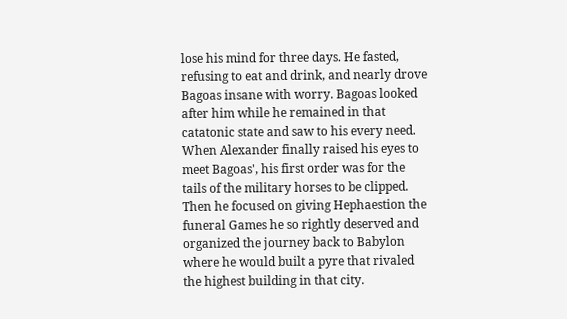lose his mind for three days. He fasted, refusing to eat and drink, and nearly drove Bagoas insane with worry. Bagoas looked after him while he remained in that catatonic state and saw to his every need. When Alexander finally raised his eyes to meet Bagoas', his first order was for the tails of the military horses to be clipped. Then he focused on giving Hephaestion the funeral Games he so rightly deserved and organized the journey back to Babylon where he would built a pyre that rivaled the highest building in that city.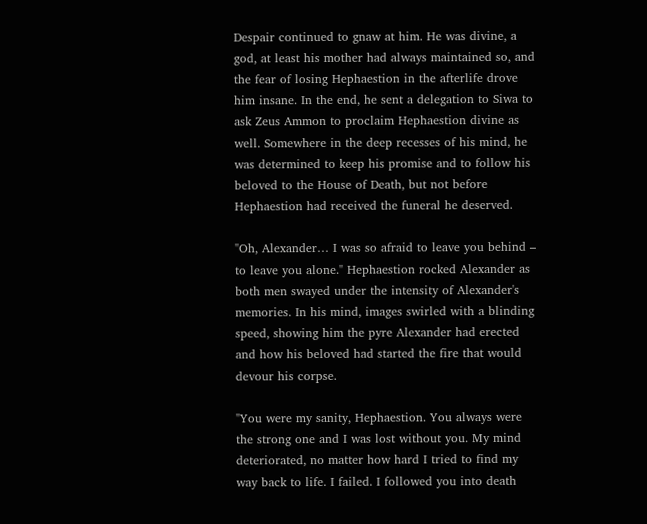Despair continued to gnaw at him. He was divine, a god, at least his mother had always maintained so, and the fear of losing Hephaestion in the afterlife drove him insane. In the end, he sent a delegation to Siwa to ask Zeus Ammon to proclaim Hephaestion divine as well. Somewhere in the deep recesses of his mind, he was determined to keep his promise and to follow his beloved to the House of Death, but not before Hephaestion had received the funeral he deserved.

"Oh, Alexander… I was so afraid to leave you behind – to leave you alone." Hephaestion rocked Alexander as both men swayed under the intensity of Alexander's memories. In his mind, images swirled with a blinding speed, showing him the pyre Alexander had erected and how his beloved had started the fire that would devour his corpse.

"You were my sanity, Hephaestion. You always were the strong one and I was lost without you. My mind deteriorated, no matter how hard I tried to find my way back to life. I failed. I followed you into death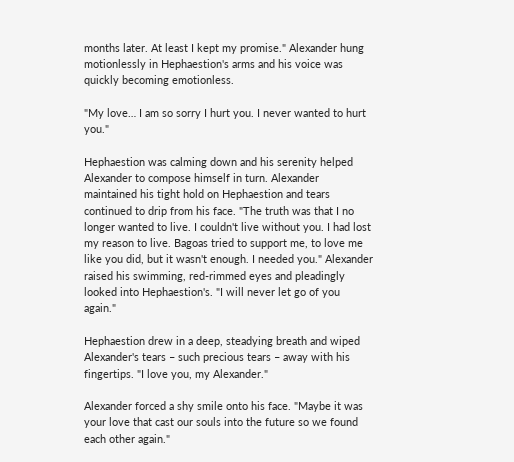months later. At least I kept my promise." Alexander hung motionlessly in Hephaestion's arms and his voice was quickly becoming emotionless.

"My love… I am so sorry I hurt you. I never wanted to hurt you."

Hephaestion was calming down and his serenity helped Alexander to compose himself in turn. Alexander maintained his tight hold on Hephaestion and tears continued to drip from his face. "The truth was that I no longer wanted to live. I couldn't live without you. I had lost my reason to live. Bagoas tried to support me, to love me like you did, but it wasn't enough. I needed you." Alexander raised his swimming, red-rimmed eyes and pleadingly looked into Hephaestion's. "I will never let go of you again."

Hephaestion drew in a deep, steadying breath and wiped Alexander's tears – such precious tears – away with his fingertips. "I love you, my Alexander."

Alexander forced a shy smile onto his face. "Maybe it was your love that cast our souls into the future so we found each other again."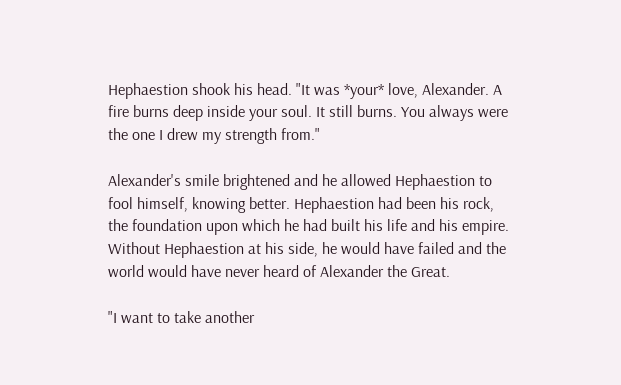Hephaestion shook his head. "It was *your* love, Alexander. A fire burns deep inside your soul. It still burns. You always were the one I drew my strength from."

Alexander's smile brightened and he allowed Hephaestion to fool himself, knowing better. Hephaestion had been his rock, the foundation upon which he had built his life and his empire. Without Hephaestion at his side, he would have failed and the world would have never heard of Alexander the Great.

"I want to take another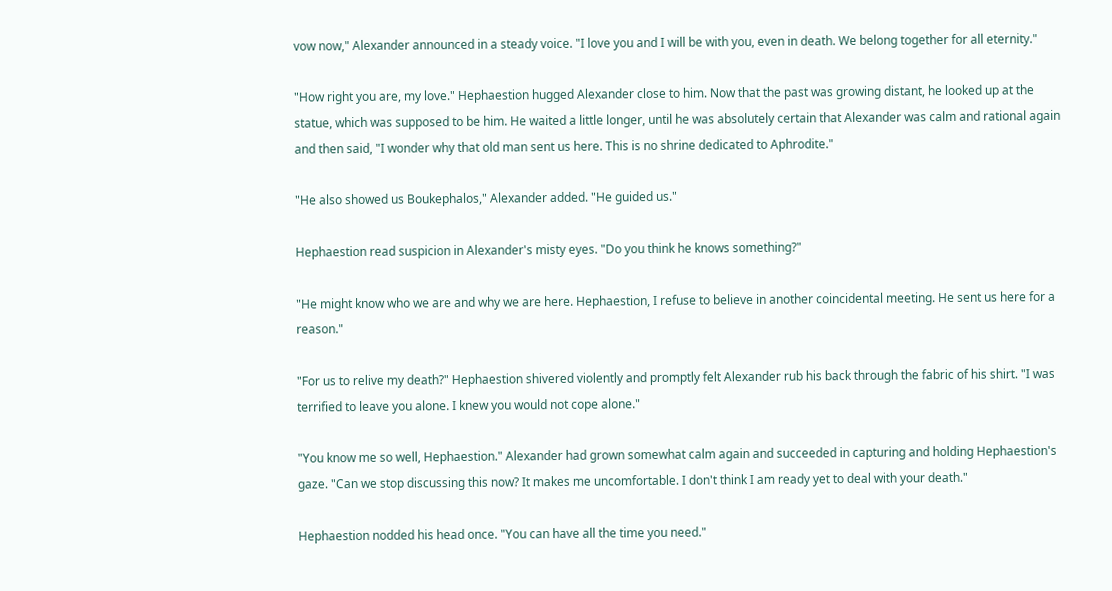vow now," Alexander announced in a steady voice. "I love you and I will be with you, even in death. We belong together for all eternity."

"How right you are, my love." Hephaestion hugged Alexander close to him. Now that the past was growing distant, he looked up at the statue, which was supposed to be him. He waited a little longer, until he was absolutely certain that Alexander was calm and rational again and then said, "I wonder why that old man sent us here. This is no shrine dedicated to Aphrodite."

"He also showed us Boukephalos," Alexander added. "He guided us."

Hephaestion read suspicion in Alexander's misty eyes. "Do you think he knows something?"

"He might know who we are and why we are here. Hephaestion, I refuse to believe in another coincidental meeting. He sent us here for a reason."

"For us to relive my death?" Hephaestion shivered violently and promptly felt Alexander rub his back through the fabric of his shirt. "I was terrified to leave you alone. I knew you would not cope alone."

"You know me so well, Hephaestion." Alexander had grown somewhat calm again and succeeded in capturing and holding Hephaestion's gaze. "Can we stop discussing this now? It makes me uncomfortable. I don't think I am ready yet to deal with your death."

Hephaestion nodded his head once. "You can have all the time you need."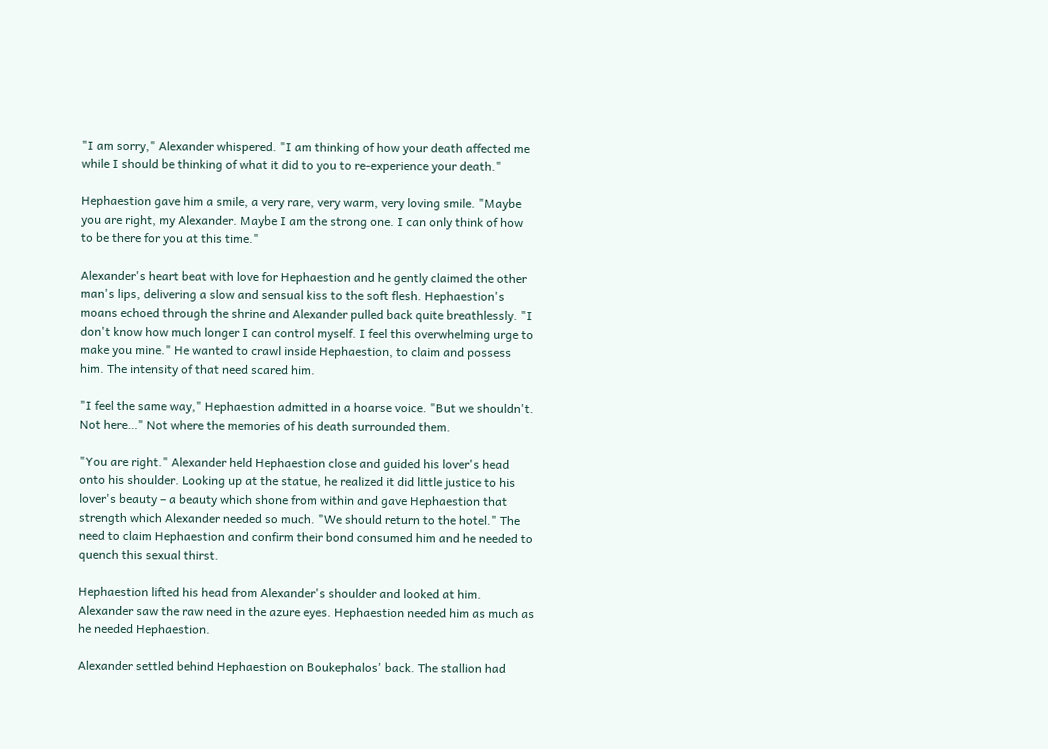"I am sorry," Alexander whispered. "I am thinking of how your death affected me while I should be thinking of what it did to you to re-experience your death."

Hephaestion gave him a smile, a very rare, very warm, very loving smile. "Maybe you are right, my Alexander. Maybe I am the strong one. I can only think of how to be there for you at this time."

Alexander's heart beat with love for Hephaestion and he gently claimed the other man's lips, delivering a slow and sensual kiss to the soft flesh. Hephaestion's moans echoed through the shrine and Alexander pulled back quite breathlessly. "I don't know how much longer I can control myself. I feel this overwhelming urge to make you mine." He wanted to crawl inside Hephaestion, to claim and possess him. The intensity of that need scared him.

"I feel the same way," Hephaestion admitted in a hoarse voice. "But we shouldn't. Not here…" Not where the memories of his death surrounded them.

"You are right." Alexander held Hephaestion close and guided his lover's head onto his shoulder. Looking up at the statue, he realized it did little justice to his lover's beauty – a beauty which shone from within and gave Hephaestion that strength which Alexander needed so much. "We should return to the hotel." The need to claim Hephaestion and confirm their bond consumed him and he needed to quench this sexual thirst.

Hephaestion lifted his head from Alexander's shoulder and looked at him. Alexander saw the raw need in the azure eyes. Hephaestion needed him as much as he needed Hephaestion.

Alexander settled behind Hephaestion on Boukephalos' back. The stallion had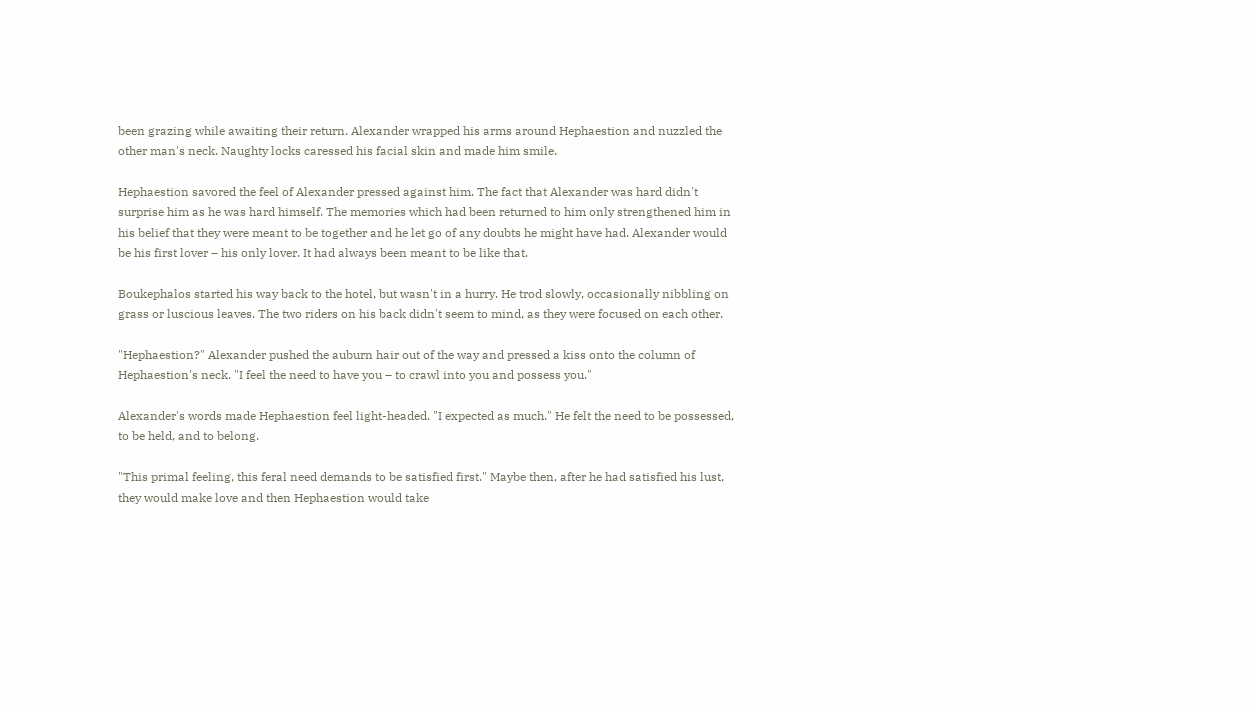been grazing while awaiting their return. Alexander wrapped his arms around Hephaestion and nuzzled the other man's neck. Naughty locks caressed his facial skin and made him smile.

Hephaestion savored the feel of Alexander pressed against him. The fact that Alexander was hard didn't surprise him as he was hard himself. The memories which had been returned to him only strengthened him in his belief that they were meant to be together and he let go of any doubts he might have had. Alexander would be his first lover – his only lover. It had always been meant to be like that.

Boukephalos started his way back to the hotel, but wasn't in a hurry. He trod slowly, occasionally nibbling on grass or luscious leaves. The two riders on his back didn't seem to mind, as they were focused on each other.

"Hephaestion?" Alexander pushed the auburn hair out of the way and pressed a kiss onto the column of Hephaestion's neck. "I feel the need to have you – to crawl into you and possess you."

Alexander's words made Hephaestion feel light-headed. "I expected as much." He felt the need to be possessed, to be held, and to belong.

"This primal feeling, this feral need demands to be satisfied first." Maybe then, after he had satisfied his lust, they would make love and then Hephaestion would take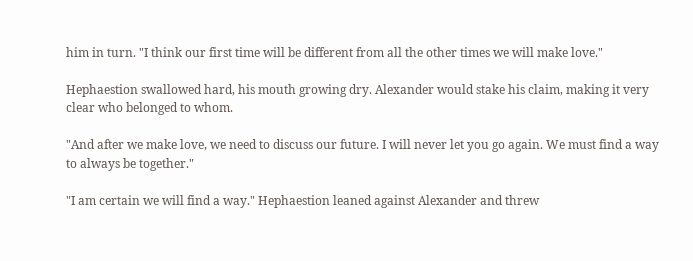him in turn. "I think our first time will be different from all the other times we will make love."

Hephaestion swallowed hard, his mouth growing dry. Alexander would stake his claim, making it very clear who belonged to whom.

"And after we make love, we need to discuss our future. I will never let you go again. We must find a way to always be together."

"I am certain we will find a way." Hephaestion leaned against Alexander and threw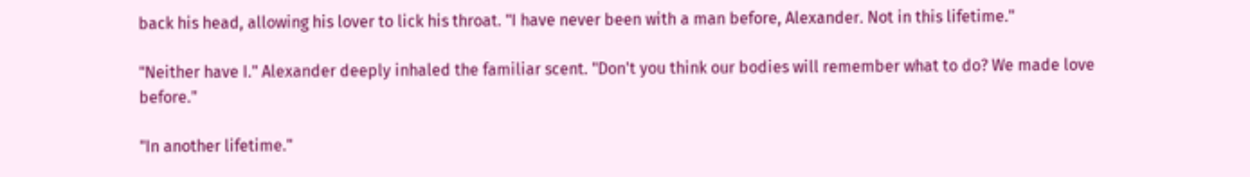back his head, allowing his lover to lick his throat. "I have never been with a man before, Alexander. Not in this lifetime."

"Neither have I." Alexander deeply inhaled the familiar scent. "Don't you think our bodies will remember what to do? We made love before."

"In another lifetime."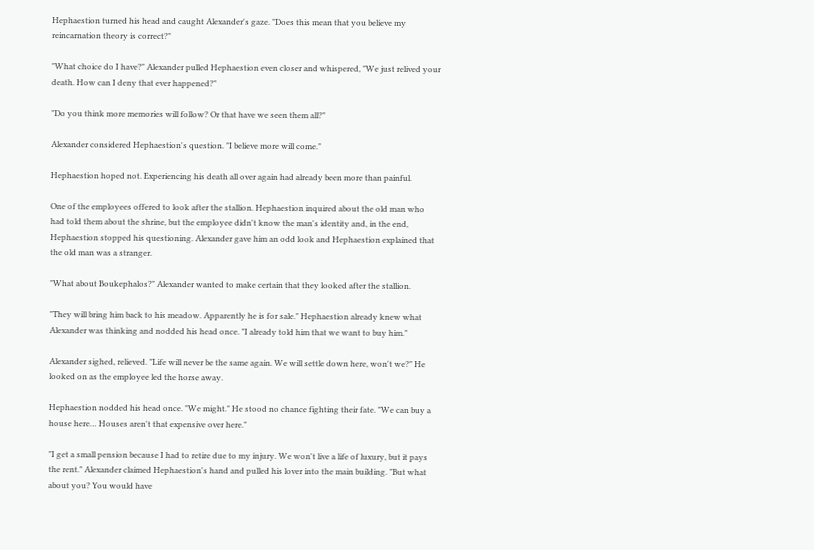Hephaestion turned his head and caught Alexander's gaze. "Does this mean that you believe my reincarnation theory is correct?"

"What choice do I have?" Alexander pulled Hephaestion even closer and whispered, "We just relived your death. How can I deny that ever happened?"

"Do you think more memories will follow? Or that have we seen them all?"

Alexander considered Hephaestion's question. "I believe more will come."

Hephaestion hoped not. Experiencing his death all over again had already been more than painful.

One of the employees offered to look after the stallion. Hephaestion inquired about the old man who had told them about the shrine, but the employee didn't know the man's identity and, in the end, Hephaestion stopped his questioning. Alexander gave him an odd look and Hephaestion explained that the old man was a stranger.

"What about Boukephalos?" Alexander wanted to make certain that they looked after the stallion.

"They will bring him back to his meadow. Apparently he is for sale." Hephaestion already knew what Alexander was thinking and nodded his head once. "I already told him that we want to buy him."

Alexander sighed, relieved. "Life will never be the same again. We will settle down here, won't we?" He looked on as the employee led the horse away.

Hephaestion nodded his head once. "We might." He stood no chance fighting their fate. "We can buy a house here… Houses aren't that expensive over here."

"I get a small pension because I had to retire due to my injury. We won't live a life of luxury, but it pays the rent." Alexander claimed Hephaestion's hand and pulled his lover into the main building. "But what about you? You would have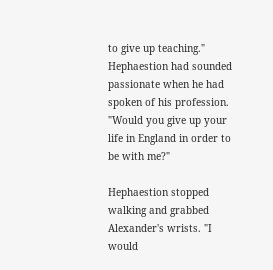to give up teaching." Hephaestion had sounded passionate when he had spoken of his profession. "Would you give up your life in England in order to be with me?"

Hephaestion stopped walking and grabbed Alexander's wrists. "I would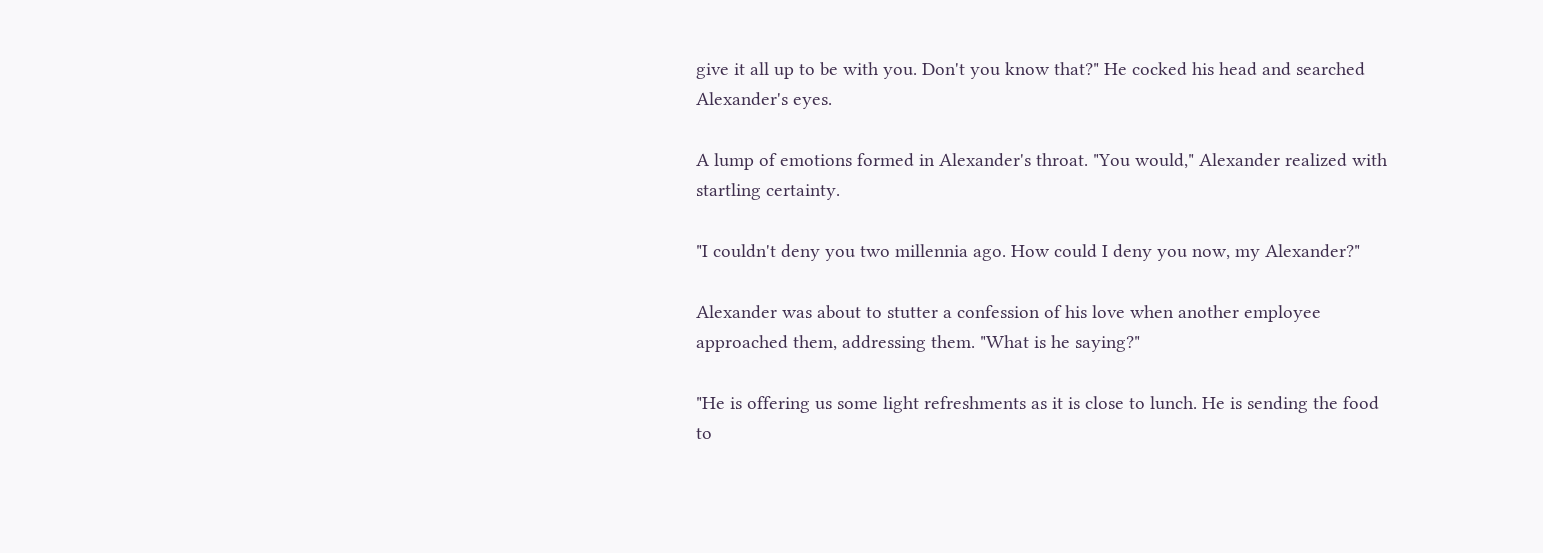give it all up to be with you. Don't you know that?" He cocked his head and searched Alexander's eyes.

A lump of emotions formed in Alexander's throat. "You would," Alexander realized with startling certainty.

"I couldn't deny you two millennia ago. How could I deny you now, my Alexander?"

Alexander was about to stutter a confession of his love when another employee approached them, addressing them. "What is he saying?"

"He is offering us some light refreshments as it is close to lunch. He is sending the food to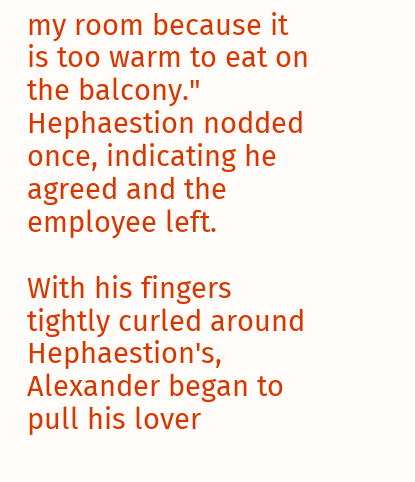my room because it is too warm to eat on the balcony." Hephaestion nodded once, indicating he agreed and the employee left.

With his fingers tightly curled around Hephaestion's, Alexander began to pull his lover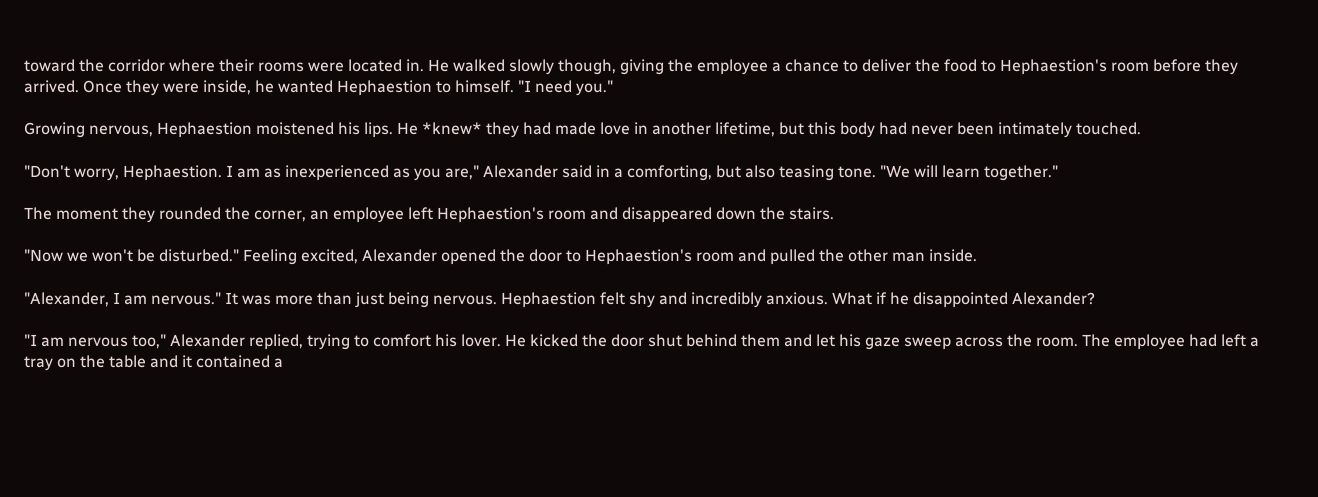toward the corridor where their rooms were located in. He walked slowly though, giving the employee a chance to deliver the food to Hephaestion's room before they arrived. Once they were inside, he wanted Hephaestion to himself. "I need you."

Growing nervous, Hephaestion moistened his lips. He *knew* they had made love in another lifetime, but this body had never been intimately touched.

"Don't worry, Hephaestion. I am as inexperienced as you are," Alexander said in a comforting, but also teasing tone. "We will learn together."

The moment they rounded the corner, an employee left Hephaestion's room and disappeared down the stairs.

"Now we won't be disturbed." Feeling excited, Alexander opened the door to Hephaestion's room and pulled the other man inside.

"Alexander, I am nervous." It was more than just being nervous. Hephaestion felt shy and incredibly anxious. What if he disappointed Alexander?

"I am nervous too," Alexander replied, trying to comfort his lover. He kicked the door shut behind them and let his gaze sweep across the room. The employee had left a tray on the table and it contained a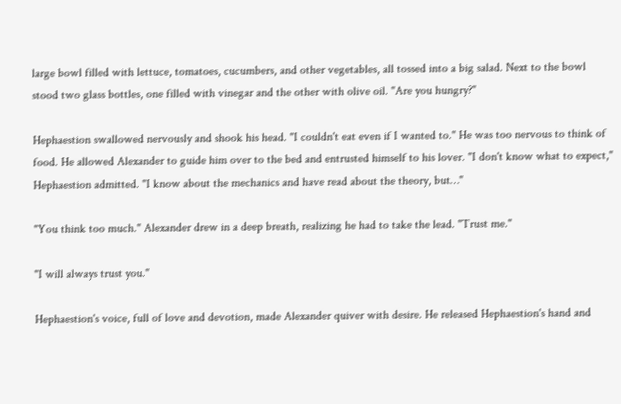large bowl filled with lettuce, tomatoes, cucumbers, and other vegetables, all tossed into a big salad. Next to the bowl stood two glass bottles, one filled with vinegar and the other with olive oil. "Are you hungry?"

Hephaestion swallowed nervously and shook his head. "I couldn't eat even if I wanted to." He was too nervous to think of food. He allowed Alexander to guide him over to the bed and entrusted himself to his lover. "I don't know what to expect," Hephaestion admitted. "I know about the mechanics and have read about the theory, but…"

"You think too much." Alexander drew in a deep breath, realizing he had to take the lead. "Trust me."

"I will always trust you."

Hephaestion's voice, full of love and devotion, made Alexander quiver with desire. He released Hephaestion's hand and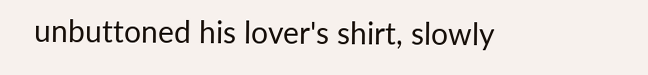unbuttoned his lover's shirt, slowly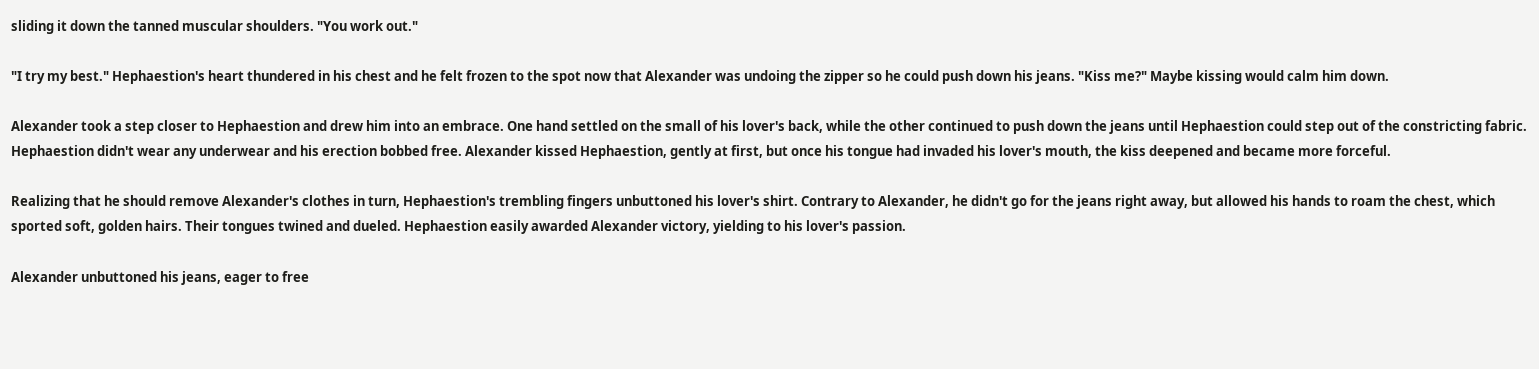sliding it down the tanned muscular shoulders. "You work out."

"I try my best." Hephaestion's heart thundered in his chest and he felt frozen to the spot now that Alexander was undoing the zipper so he could push down his jeans. "Kiss me?" Maybe kissing would calm him down.

Alexander took a step closer to Hephaestion and drew him into an embrace. One hand settled on the small of his lover's back, while the other continued to push down the jeans until Hephaestion could step out of the constricting fabric. Hephaestion didn't wear any underwear and his erection bobbed free. Alexander kissed Hephaestion, gently at first, but once his tongue had invaded his lover's mouth, the kiss deepened and became more forceful.

Realizing that he should remove Alexander's clothes in turn, Hephaestion's trembling fingers unbuttoned his lover's shirt. Contrary to Alexander, he didn't go for the jeans right away, but allowed his hands to roam the chest, which sported soft, golden hairs. Their tongues twined and dueled. Hephaestion easily awarded Alexander victory, yielding to his lover's passion.

Alexander unbuttoned his jeans, eager to free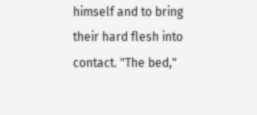himself and to bring their hard flesh into contact. "The bed,"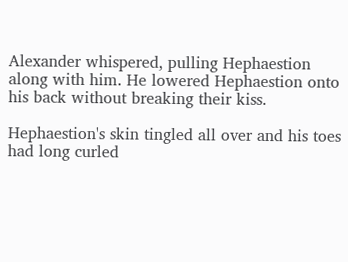Alexander whispered, pulling Hephaestion along with him. He lowered Hephaestion onto his back without breaking their kiss.

Hephaestion's skin tingled all over and his toes had long curled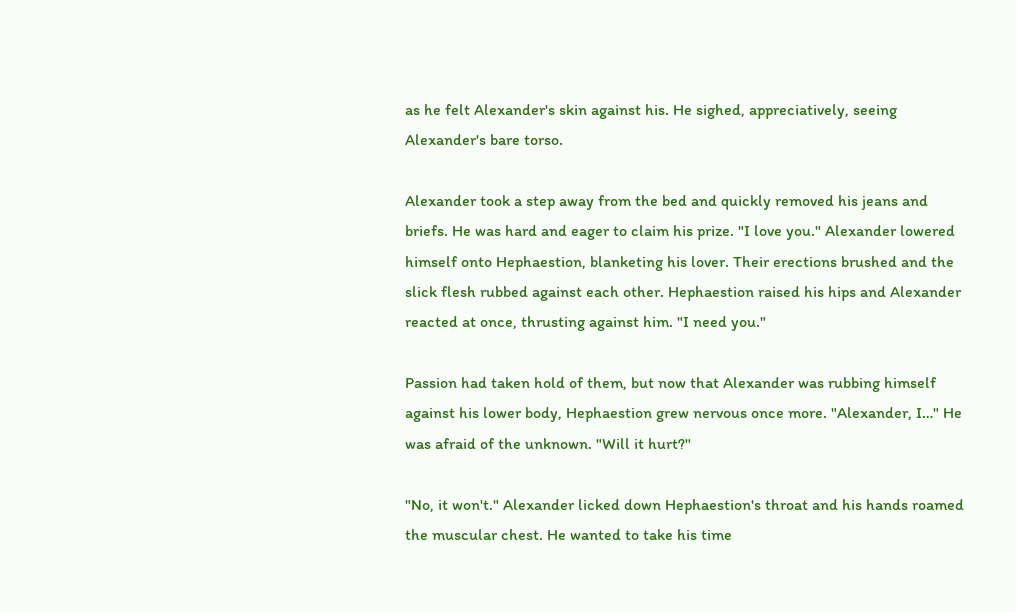as he felt Alexander's skin against his. He sighed, appreciatively, seeing Alexander's bare torso.

Alexander took a step away from the bed and quickly removed his jeans and briefs. He was hard and eager to claim his prize. "I love you." Alexander lowered himself onto Hephaestion, blanketing his lover. Their erections brushed and the slick flesh rubbed against each other. Hephaestion raised his hips and Alexander reacted at once, thrusting against him. "I need you."

Passion had taken hold of them, but now that Alexander was rubbing himself against his lower body, Hephaestion grew nervous once more. "Alexander, I…" He was afraid of the unknown. "Will it hurt?"

"No, it won't." Alexander licked down Hephaestion's throat and his hands roamed the muscular chest. He wanted to take his time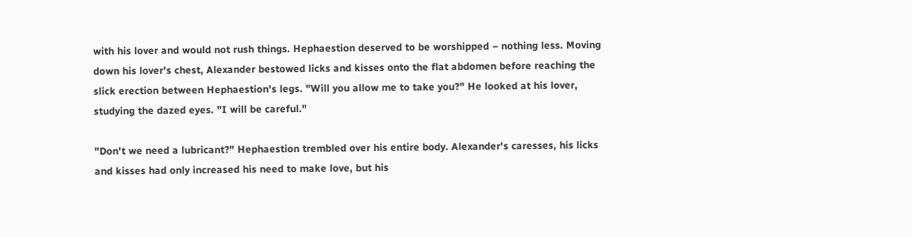with his lover and would not rush things. Hephaestion deserved to be worshipped – nothing less. Moving down his lover's chest, Alexander bestowed licks and kisses onto the flat abdomen before reaching the slick erection between Hephaestion's legs. "Will you allow me to take you?" He looked at his lover, studying the dazed eyes. "I will be careful."

"Don't we need a lubricant?" Hephaestion trembled over his entire body. Alexander's caresses, his licks and kisses had only increased his need to make love, but his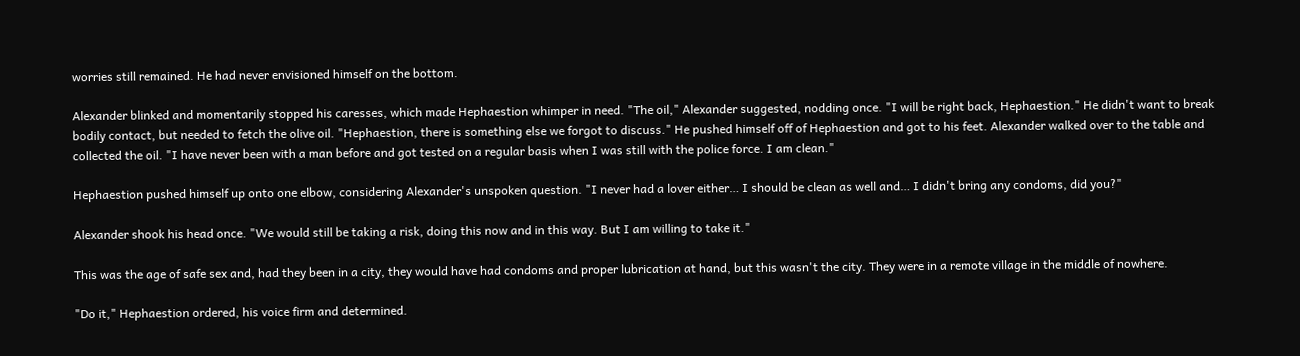worries still remained. He had never envisioned himself on the bottom.

Alexander blinked and momentarily stopped his caresses, which made Hephaestion whimper in need. "The oil," Alexander suggested, nodding once. "I will be right back, Hephaestion." He didn't want to break bodily contact, but needed to fetch the olive oil. "Hephaestion, there is something else we forgot to discuss." He pushed himself off of Hephaestion and got to his feet. Alexander walked over to the table and collected the oil. "I have never been with a man before and got tested on a regular basis when I was still with the police force. I am clean."

Hephaestion pushed himself up onto one elbow, considering Alexander's unspoken question. "I never had a lover either… I should be clean as well and… I didn't bring any condoms, did you?"

Alexander shook his head once. "We would still be taking a risk, doing this now and in this way. But I am willing to take it."

This was the age of safe sex and, had they been in a city, they would have had condoms and proper lubrication at hand, but this wasn't the city. They were in a remote village in the middle of nowhere.

"Do it," Hephaestion ordered, his voice firm and determined.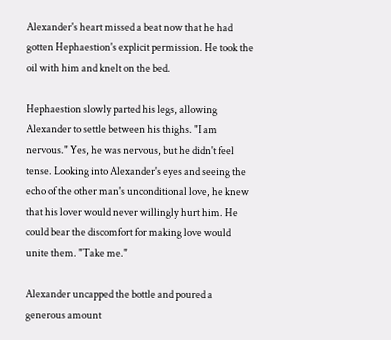Alexander's heart missed a beat now that he had gotten Hephaestion's explicit permission. He took the oil with him and knelt on the bed.

Hephaestion slowly parted his legs, allowing Alexander to settle between his thighs. "I am nervous." Yes, he was nervous, but he didn't feel tense. Looking into Alexander's eyes and seeing the echo of the other man's unconditional love, he knew that his lover would never willingly hurt him. He could bear the discomfort for making love would unite them. "Take me."

Alexander uncapped the bottle and poured a generous amount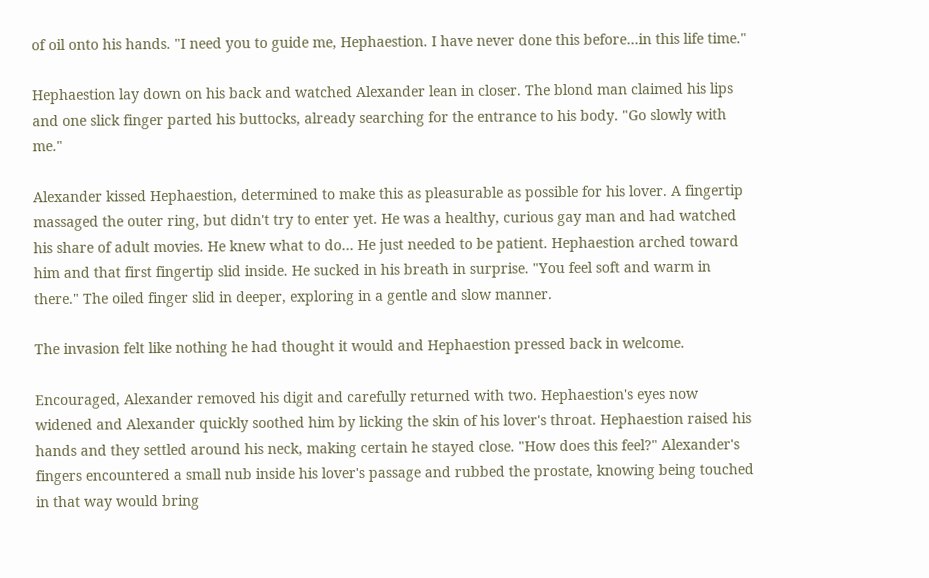of oil onto his hands. "I need you to guide me, Hephaestion. I have never done this before…in this life time."

Hephaestion lay down on his back and watched Alexander lean in closer. The blond man claimed his lips and one slick finger parted his buttocks, already searching for the entrance to his body. "Go slowly with me."

Alexander kissed Hephaestion, determined to make this as pleasurable as possible for his lover. A fingertip massaged the outer ring, but didn't try to enter yet. He was a healthy, curious gay man and had watched his share of adult movies. He knew what to do… He just needed to be patient. Hephaestion arched toward him and that first fingertip slid inside. He sucked in his breath in surprise. "You feel soft and warm in there." The oiled finger slid in deeper, exploring in a gentle and slow manner.

The invasion felt like nothing he had thought it would and Hephaestion pressed back in welcome.

Encouraged, Alexander removed his digit and carefully returned with two. Hephaestion's eyes now widened and Alexander quickly soothed him by licking the skin of his lover's throat. Hephaestion raised his hands and they settled around his neck, making certain he stayed close. "How does this feel?" Alexander's fingers encountered a small nub inside his lover's passage and rubbed the prostate, knowing being touched in that way would bring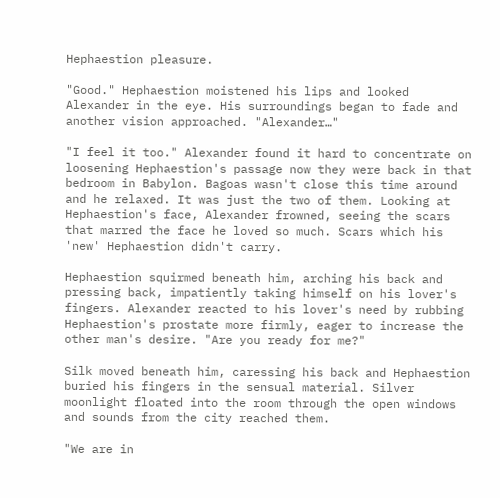Hephaestion pleasure.

"Good." Hephaestion moistened his lips and looked Alexander in the eye. His surroundings began to fade and another vision approached. "Alexander…"

"I feel it too." Alexander found it hard to concentrate on loosening Hephaestion's passage now they were back in that bedroom in Babylon. Bagoas wasn't close this time around and he relaxed. It was just the two of them. Looking at Hephaestion's face, Alexander frowned, seeing the scars that marred the face he loved so much. Scars which his 'new' Hephaestion didn't carry.

Hephaestion squirmed beneath him, arching his back and pressing back, impatiently taking himself on his lover's fingers. Alexander reacted to his lover's need by rubbing Hephaestion's prostate more firmly, eager to increase the other man's desire. "Are you ready for me?"

Silk moved beneath him, caressing his back and Hephaestion buried his fingers in the sensual material. Silver moonlight floated into the room through the open windows and sounds from the city reached them.

"We are in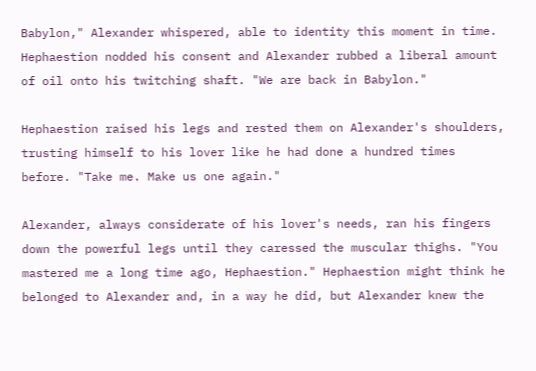Babylon," Alexander whispered, able to identity this moment in time. Hephaestion nodded his consent and Alexander rubbed a liberal amount of oil onto his twitching shaft. "We are back in Babylon."

Hephaestion raised his legs and rested them on Alexander's shoulders, trusting himself to his lover like he had done a hundred times before. "Take me. Make us one again."

Alexander, always considerate of his lover's needs, ran his fingers down the powerful legs until they caressed the muscular thighs. "You mastered me a long time ago, Hephaestion." Hephaestion might think he belonged to Alexander and, in a way he did, but Alexander knew the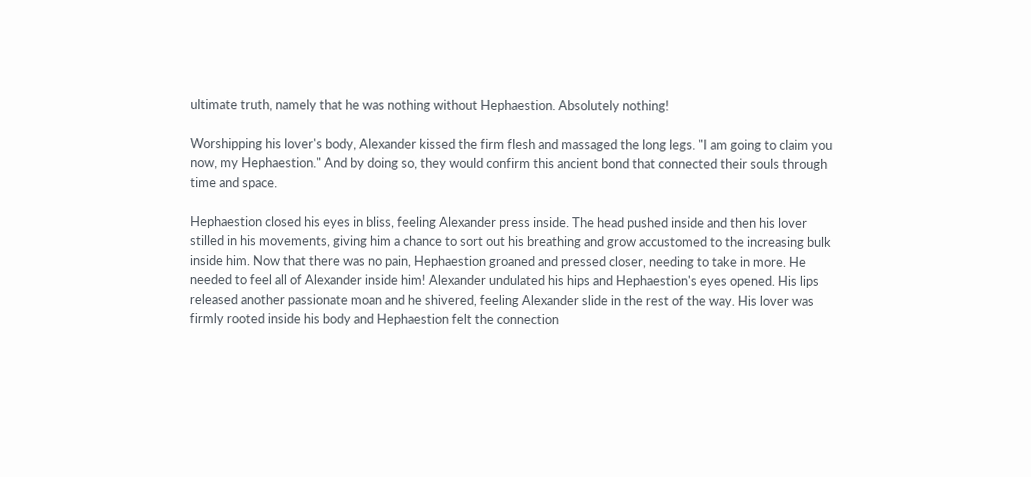ultimate truth, namely that he was nothing without Hephaestion. Absolutely nothing!

Worshipping his lover's body, Alexander kissed the firm flesh and massaged the long legs. "I am going to claim you now, my Hephaestion." And by doing so, they would confirm this ancient bond that connected their souls through time and space.

Hephaestion closed his eyes in bliss, feeling Alexander press inside. The head pushed inside and then his lover stilled in his movements, giving him a chance to sort out his breathing and grow accustomed to the increasing bulk inside him. Now that there was no pain, Hephaestion groaned and pressed closer, needing to take in more. He needed to feel all of Alexander inside him! Alexander undulated his hips and Hephaestion's eyes opened. His lips released another passionate moan and he shivered, feeling Alexander slide in the rest of the way. His lover was firmly rooted inside his body and Hephaestion felt the connection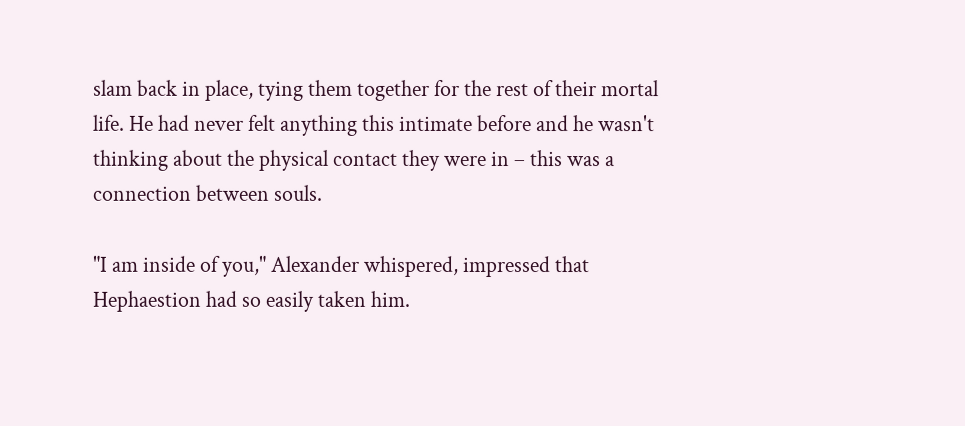slam back in place, tying them together for the rest of their mortal life. He had never felt anything this intimate before and he wasn't thinking about the physical contact they were in – this was a connection between souls.

"I am inside of you," Alexander whispered, impressed that Hephaestion had so easily taken him.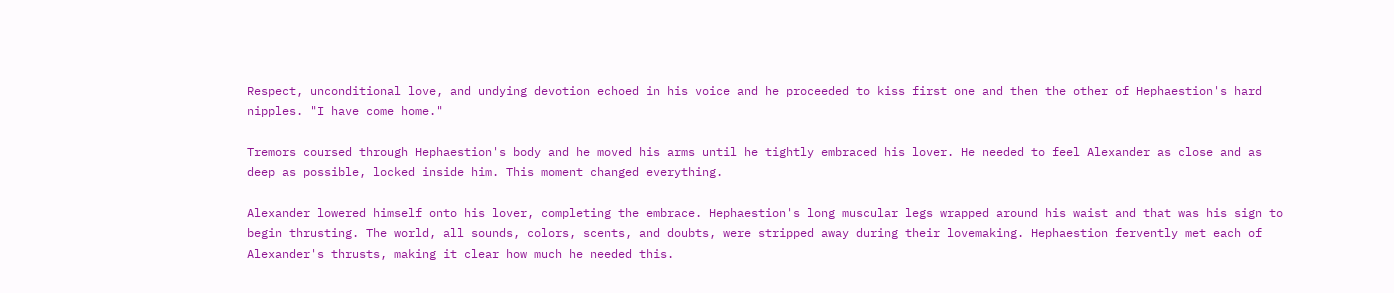Respect, unconditional love, and undying devotion echoed in his voice and he proceeded to kiss first one and then the other of Hephaestion's hard nipples. "I have come home."

Tremors coursed through Hephaestion's body and he moved his arms until he tightly embraced his lover. He needed to feel Alexander as close and as deep as possible, locked inside him. This moment changed everything.

Alexander lowered himself onto his lover, completing the embrace. Hephaestion's long muscular legs wrapped around his waist and that was his sign to begin thrusting. The world, all sounds, colors, scents, and doubts, were stripped away during their lovemaking. Hephaestion fervently met each of Alexander's thrusts, making it clear how much he needed this.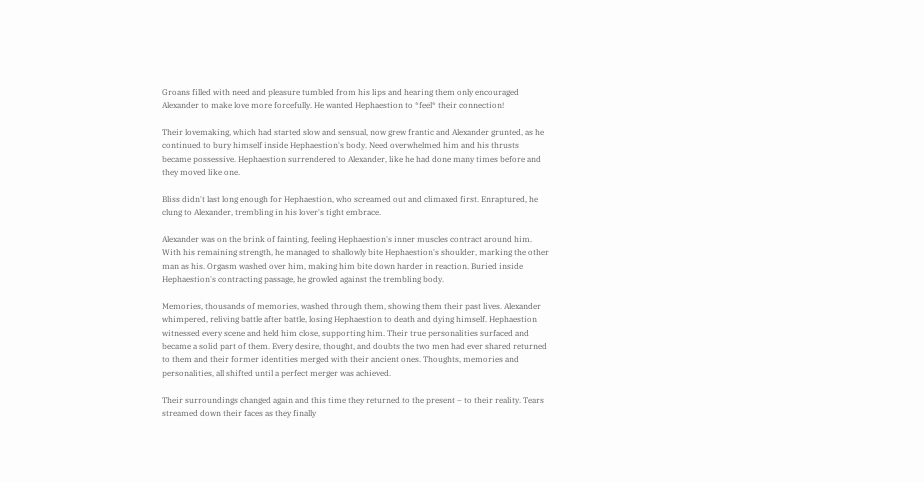Groans filled with need and pleasure tumbled from his lips and hearing them only encouraged Alexander to make love more forcefully. He wanted Hephaestion to *feel* their connection!

Their lovemaking, which had started slow and sensual, now grew frantic and Alexander grunted, as he continued to bury himself inside Hephaestion's body. Need overwhelmed him and his thrusts became possessive. Hephaestion surrendered to Alexander, like he had done many times before and they moved like one.

Bliss didn't last long enough for Hephaestion, who screamed out and climaxed first. Enraptured, he clung to Alexander, trembling in his lover's tight embrace.

Alexander was on the brink of fainting, feeling Hephaestion's inner muscles contract around him. With his remaining strength, he managed to shallowly bite Hephaestion's shoulder, marking the other man as his. Orgasm washed over him, making him bite down harder in reaction. Buried inside Hephaestion's contracting passage, he growled against the trembling body.

Memories, thousands of memories, washed through them, showing them their past lives. Alexander whimpered, reliving battle after battle, losing Hephaestion to death and dying himself. Hephaestion witnessed every scene and held him close, supporting him. Their true personalities surfaced and became a solid part of them. Every desire, thought, and doubts the two men had ever shared returned to them and their former identities merged with their ancient ones. Thoughts, memories and personalities, all shifted until a perfect merger was achieved.

Their surroundings changed again and this time they returned to the present – to their reality. Tears streamed down their faces as they finally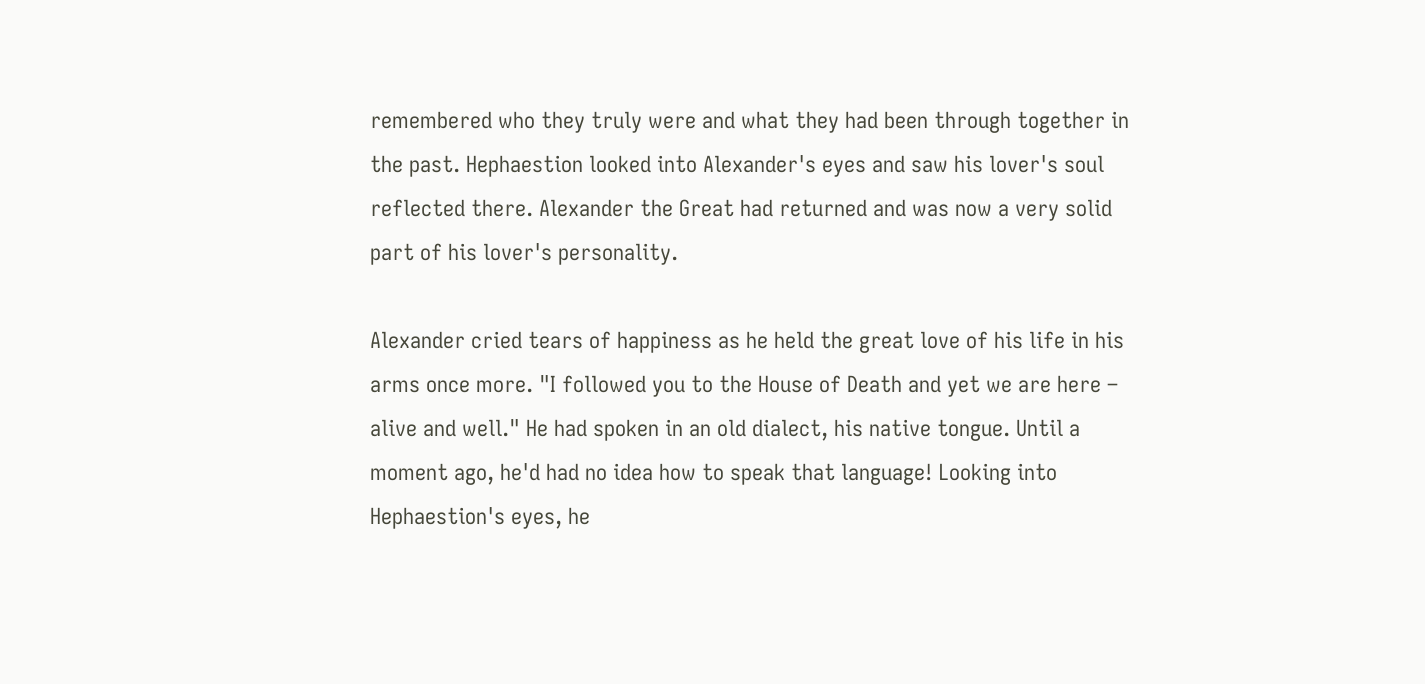remembered who they truly were and what they had been through together in the past. Hephaestion looked into Alexander's eyes and saw his lover's soul reflected there. Alexander the Great had returned and was now a very solid part of his lover's personality.

Alexander cried tears of happiness as he held the great love of his life in his arms once more. "I followed you to the House of Death and yet we are here – alive and well." He had spoken in an old dialect, his native tongue. Until a moment ago, he'd had no idea how to speak that language! Looking into Hephaestion's eyes, he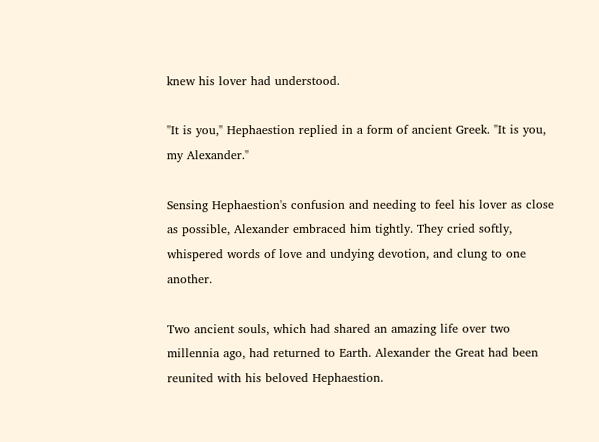knew his lover had understood.

"It is you," Hephaestion replied in a form of ancient Greek. "It is you, my Alexander."

Sensing Hephaestion's confusion and needing to feel his lover as close as possible, Alexander embraced him tightly. They cried softly, whispered words of love and undying devotion, and clung to one another.

Two ancient souls, which had shared an amazing life over two millennia ago, had returned to Earth. Alexander the Great had been reunited with his beloved Hephaestion.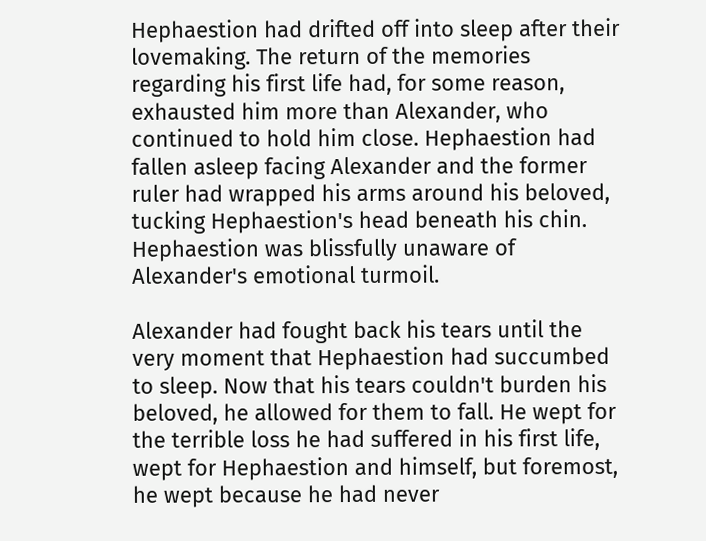Hephaestion had drifted off into sleep after their lovemaking. The return of the memories regarding his first life had, for some reason, exhausted him more than Alexander, who continued to hold him close. Hephaestion had fallen asleep facing Alexander and the former ruler had wrapped his arms around his beloved, tucking Hephaestion's head beneath his chin. Hephaestion was blissfully unaware of Alexander's emotional turmoil.

Alexander had fought back his tears until the very moment that Hephaestion had succumbed to sleep. Now that his tears couldn't burden his beloved, he allowed for them to fall. He wept for the terrible loss he had suffered in his first life, wept for Hephaestion and himself, but foremost, he wept because he had never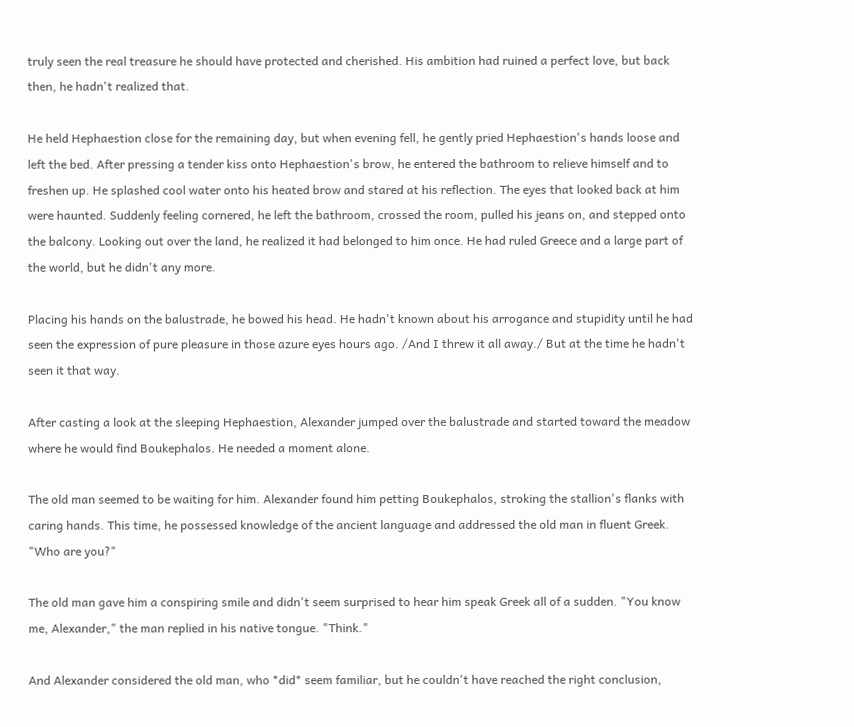truly seen the real treasure he should have protected and cherished. His ambition had ruined a perfect love, but back then, he hadn't realized that.

He held Hephaestion close for the remaining day, but when evening fell, he gently pried Hephaestion's hands loose and left the bed. After pressing a tender kiss onto Hephaestion's brow, he entered the bathroom to relieve himself and to freshen up. He splashed cool water onto his heated brow and stared at his reflection. The eyes that looked back at him were haunted. Suddenly feeling cornered, he left the bathroom, crossed the room, pulled his jeans on, and stepped onto the balcony. Looking out over the land, he realized it had belonged to him once. He had ruled Greece and a large part of the world, but he didn't any more.

Placing his hands on the balustrade, he bowed his head. He hadn't known about his arrogance and stupidity until he had seen the expression of pure pleasure in those azure eyes hours ago. /And I threw it all away./ But at the time he hadn't seen it that way.

After casting a look at the sleeping Hephaestion, Alexander jumped over the balustrade and started toward the meadow where he would find Boukephalos. He needed a moment alone.

The old man seemed to be waiting for him. Alexander found him petting Boukephalos, stroking the stallion's flanks with caring hands. This time, he possessed knowledge of the ancient language and addressed the old man in fluent Greek. "Who are you?"

The old man gave him a conspiring smile and didn't seem surprised to hear him speak Greek all of a sudden. "You know me, Alexander," the man replied in his native tongue. "Think."

And Alexander considered the old man, who *did* seem familiar, but he couldn't have reached the right conclusion,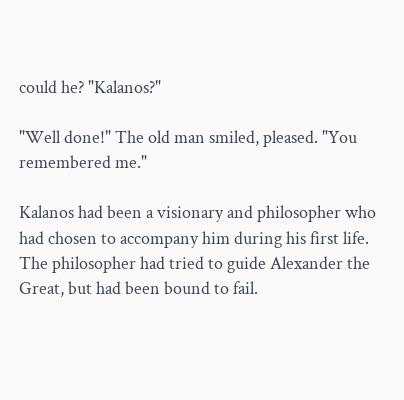could he? "Kalanos?"

"Well done!" The old man smiled, pleased. "You remembered me."

Kalanos had been a visionary and philosopher who had chosen to accompany him during his first life. The philosopher had tried to guide Alexander the Great, but had been bound to fail.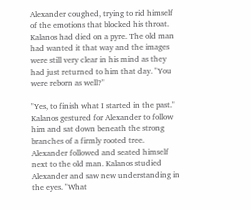Alexander coughed, trying to rid himself of the emotions that blocked his throat. Kalanos had died on a pyre. The old man had wanted it that way and the images were still very clear in his mind as they had just returned to him that day. "You were reborn as well?"

"Yes, to finish what I started in the past." Kalanos gestured for Alexander to follow him and sat down beneath the strong branches of a firmly rooted tree. Alexander followed and seated himself next to the old man. Kalanos studied Alexander and saw new understanding in the eyes. "What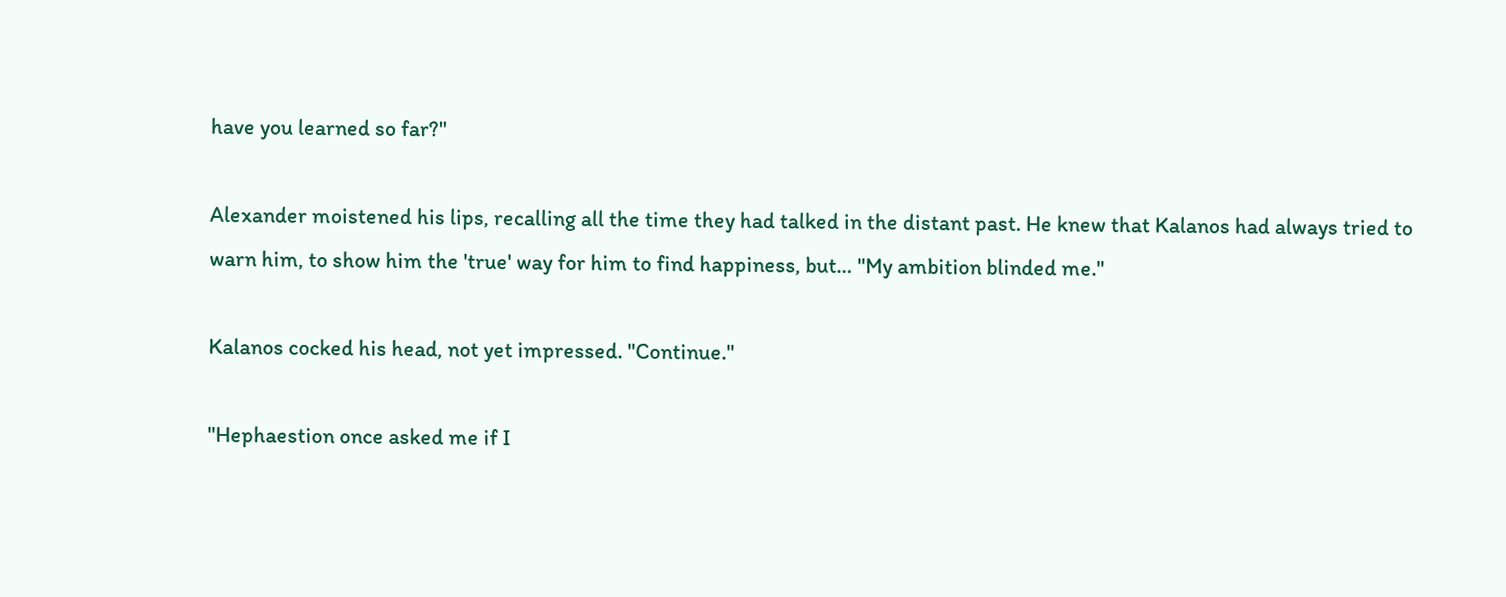have you learned so far?"

Alexander moistened his lips, recalling all the time they had talked in the distant past. He knew that Kalanos had always tried to warn him, to show him the 'true' way for him to find happiness, but… "My ambition blinded me."

Kalanos cocked his head, not yet impressed. "Continue."

"Hephaestion once asked me if I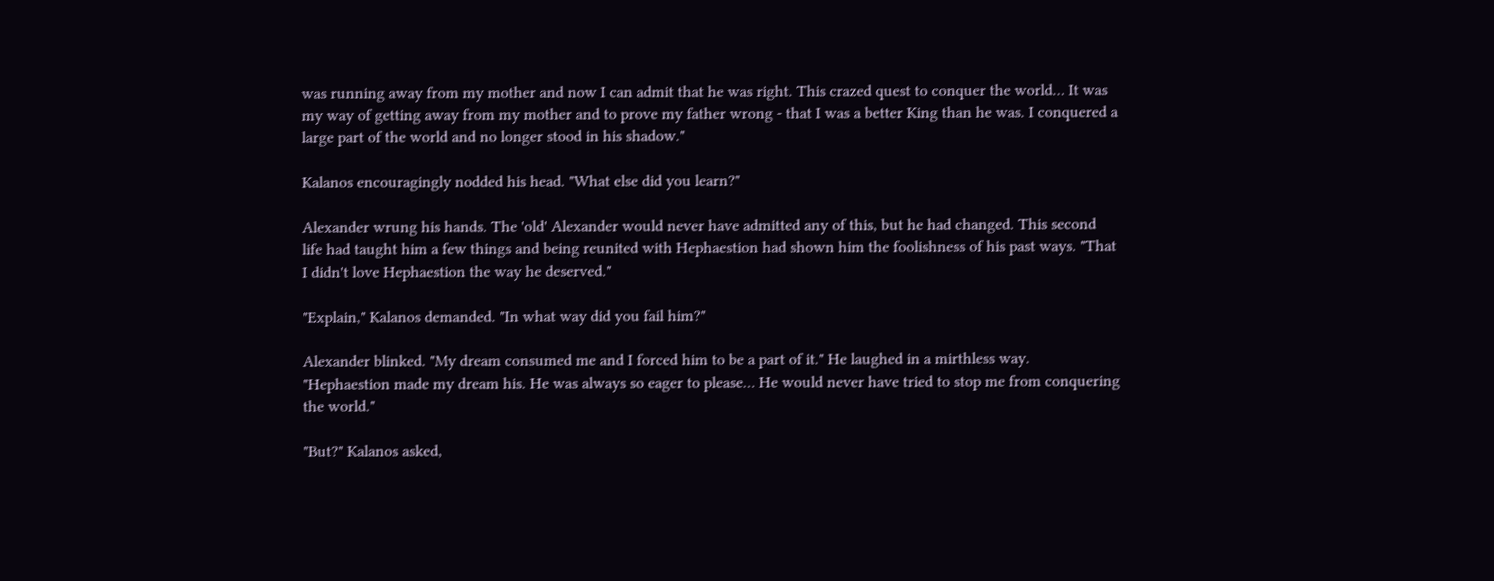was running away from my mother and now I can admit that he was right. This crazed quest to conquer the world… It was my way of getting away from my mother and to prove my father wrong - that I was a better King than he was. I conquered a large part of the world and no longer stood in his shadow."

Kalanos encouragingly nodded his head. "What else did you learn?"

Alexander wrung his hands. The 'old' Alexander would never have admitted any of this, but he had changed. This second life had taught him a few things and being reunited with Hephaestion had shown him the foolishness of his past ways. "That I didn't love Hephaestion the way he deserved."

"Explain," Kalanos demanded. "In what way did you fail him?"

Alexander blinked. "My dream consumed me and I forced him to be a part of it." He laughed in a mirthless way. "Hephaestion made my dream his. He was always so eager to please… He would never have tried to stop me from conquering the world."

"But?" Kalanos asked,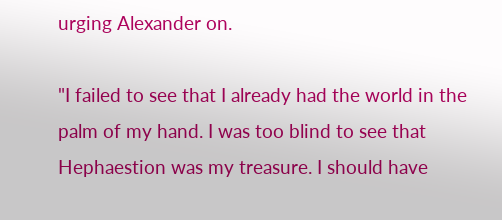urging Alexander on.

"I failed to see that I already had the world in the palm of my hand. I was too blind to see that Hephaestion was my treasure. I should have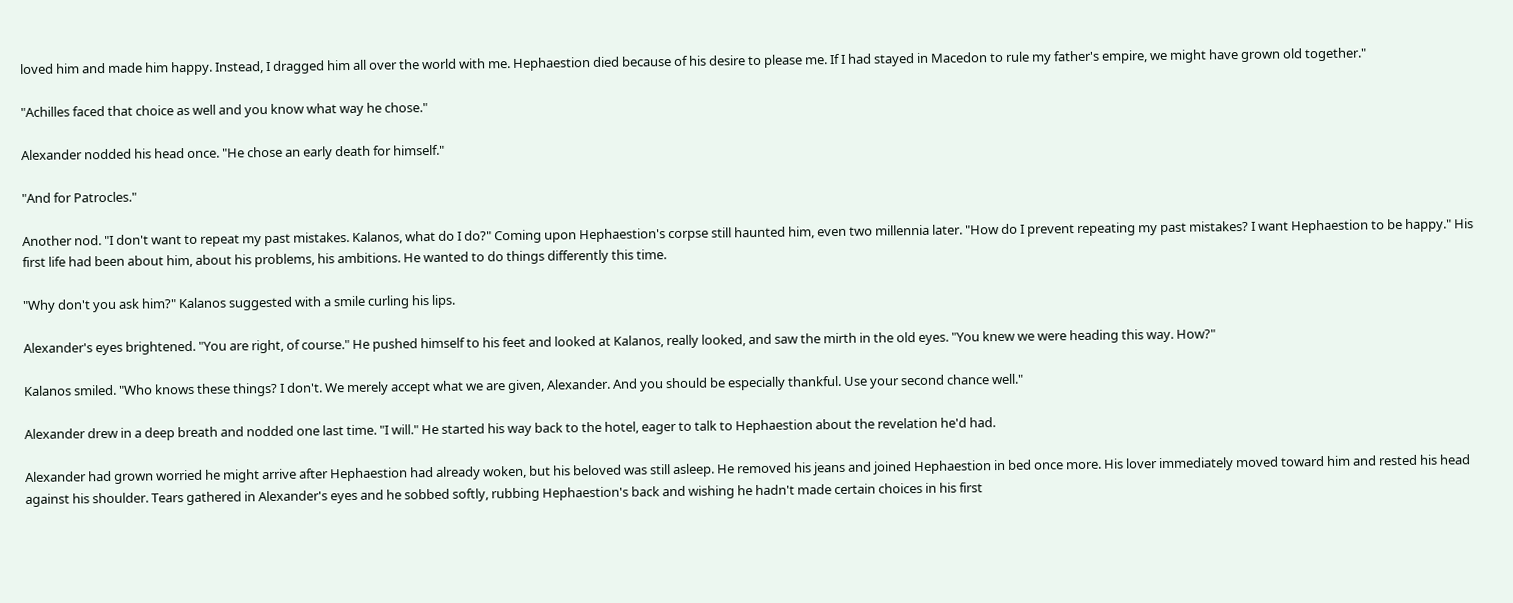loved him and made him happy. Instead, I dragged him all over the world with me. Hephaestion died because of his desire to please me. If I had stayed in Macedon to rule my father's empire, we might have grown old together."

"Achilles faced that choice as well and you know what way he chose."

Alexander nodded his head once. "He chose an early death for himself."

"And for Patrocles."

Another nod. "I don't want to repeat my past mistakes. Kalanos, what do I do?" Coming upon Hephaestion's corpse still haunted him, even two millennia later. "How do I prevent repeating my past mistakes? I want Hephaestion to be happy." His first life had been about him, about his problems, his ambitions. He wanted to do things differently this time.

"Why don't you ask him?" Kalanos suggested with a smile curling his lips.

Alexander's eyes brightened. "You are right, of course." He pushed himself to his feet and looked at Kalanos, really looked, and saw the mirth in the old eyes. "You knew we were heading this way. How?"

Kalanos smiled. "Who knows these things? I don't. We merely accept what we are given, Alexander. And you should be especially thankful. Use your second chance well."

Alexander drew in a deep breath and nodded one last time. "I will." He started his way back to the hotel, eager to talk to Hephaestion about the revelation he'd had.

Alexander had grown worried he might arrive after Hephaestion had already woken, but his beloved was still asleep. He removed his jeans and joined Hephaestion in bed once more. His lover immediately moved toward him and rested his head against his shoulder. Tears gathered in Alexander's eyes and he sobbed softly, rubbing Hephaestion's back and wishing he hadn't made certain choices in his first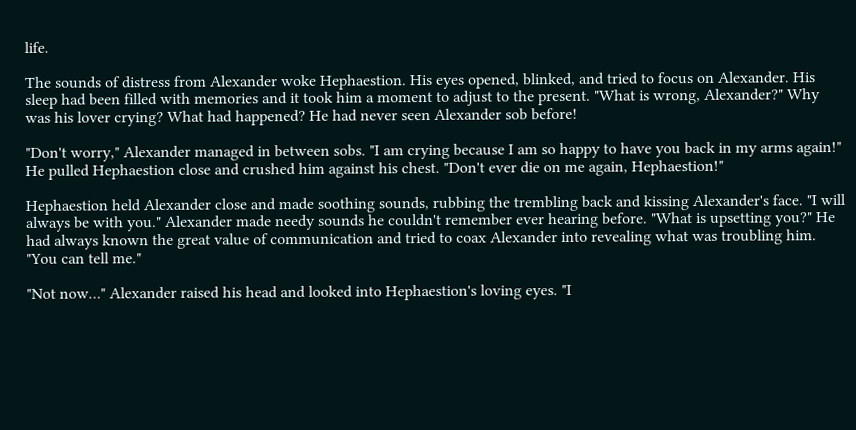life.

The sounds of distress from Alexander woke Hephaestion. His eyes opened, blinked, and tried to focus on Alexander. His sleep had been filled with memories and it took him a moment to adjust to the present. "What is wrong, Alexander?" Why was his lover crying? What had happened? He had never seen Alexander sob before!

"Don't worry," Alexander managed in between sobs. "I am crying because I am so happy to have you back in my arms again!" He pulled Hephaestion close and crushed him against his chest. "Don't ever die on me again, Hephaestion!"

Hephaestion held Alexander close and made soothing sounds, rubbing the trembling back and kissing Alexander's face. "I will always be with you." Alexander made needy sounds he couldn't remember ever hearing before. "What is upsetting you?" He had always known the great value of communication and tried to coax Alexander into revealing what was troubling him. "You can tell me."

"Not now…" Alexander raised his head and looked into Hephaestion's loving eyes. "I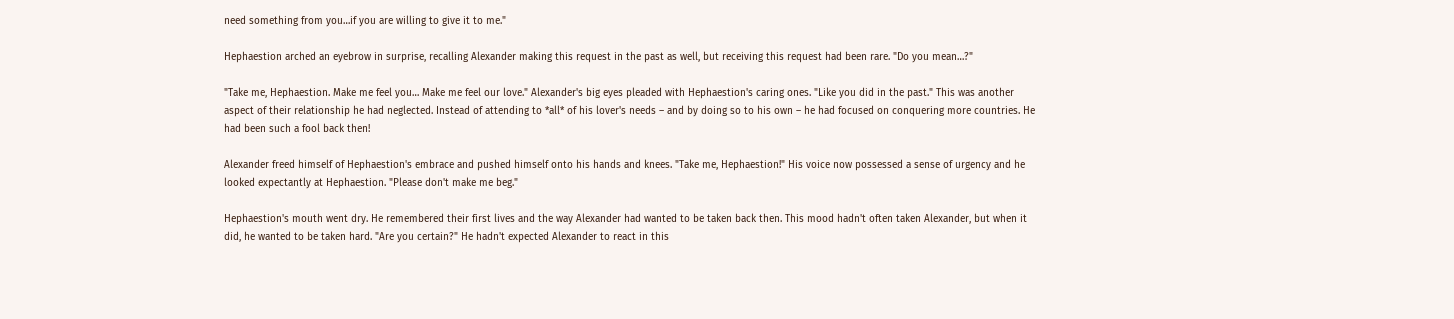need something from you…if you are willing to give it to me."

Hephaestion arched an eyebrow in surprise, recalling Alexander making this request in the past as well, but receiving this request had been rare. "Do you mean…?"

"Take me, Hephaestion. Make me feel you… Make me feel our love." Alexander's big eyes pleaded with Hephaestion's caring ones. "Like you did in the past." This was another aspect of their relationship he had neglected. Instead of attending to *all* of his lover's needs – and by doing so to his own – he had focused on conquering more countries. He had been such a fool back then!

Alexander freed himself of Hephaestion's embrace and pushed himself onto his hands and knees. "Take me, Hephaestion!" His voice now possessed a sense of urgency and he looked expectantly at Hephaestion. "Please don't make me beg."

Hephaestion's mouth went dry. He remembered their first lives and the way Alexander had wanted to be taken back then. This mood hadn't often taken Alexander, but when it did, he wanted to be taken hard. "Are you certain?" He hadn't expected Alexander to react in this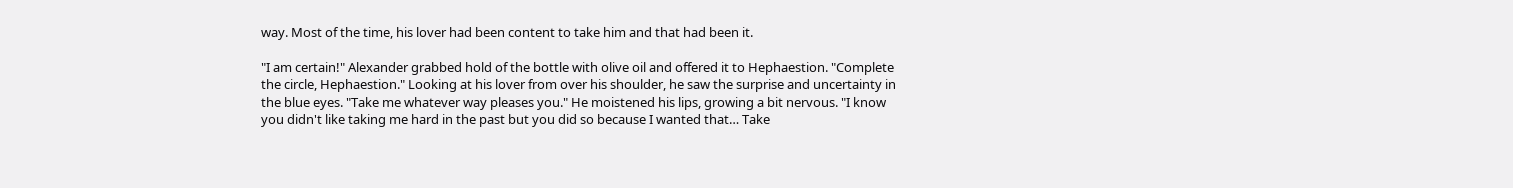way. Most of the time, his lover had been content to take him and that had been it.

"I am certain!" Alexander grabbed hold of the bottle with olive oil and offered it to Hephaestion. "Complete the circle, Hephaestion." Looking at his lover from over his shoulder, he saw the surprise and uncertainty in the blue eyes. "Take me whatever way pleases you." He moistened his lips, growing a bit nervous. "I know you didn't like taking me hard in the past but you did so because I wanted that… Take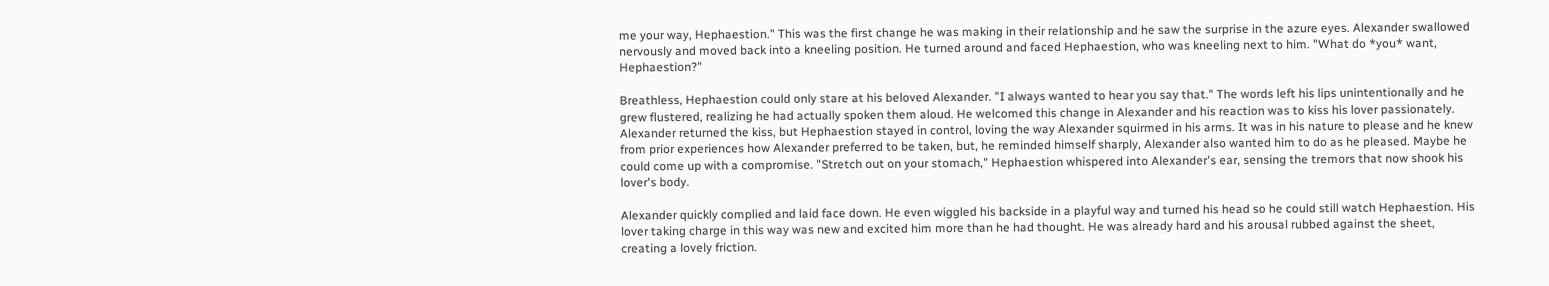me your way, Hephaestion." This was the first change he was making in their relationship and he saw the surprise in the azure eyes. Alexander swallowed nervously and moved back into a kneeling position. He turned around and faced Hephaestion, who was kneeling next to him. "What do *you* want, Hephaestion?"

Breathless, Hephaestion could only stare at his beloved Alexander. "I always wanted to hear you say that." The words left his lips unintentionally and he grew flustered, realizing he had actually spoken them aloud. He welcomed this change in Alexander and his reaction was to kiss his lover passionately. Alexander returned the kiss, but Hephaestion stayed in control, loving the way Alexander squirmed in his arms. It was in his nature to please and he knew from prior experiences how Alexander preferred to be taken, but, he reminded himself sharply, Alexander also wanted him to do as he pleased. Maybe he could come up with a compromise. "Stretch out on your stomach," Hephaestion whispered into Alexander's ear, sensing the tremors that now shook his lover's body.

Alexander quickly complied and laid face down. He even wiggled his backside in a playful way and turned his head so he could still watch Hephaestion. His lover taking charge in this way was new and excited him more than he had thought. He was already hard and his arousal rubbed against the sheet, creating a lovely friction.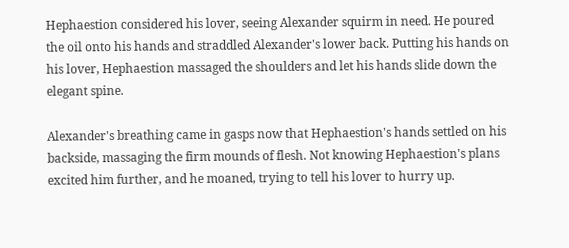Hephaestion considered his lover, seeing Alexander squirm in need. He poured the oil onto his hands and straddled Alexander's lower back. Putting his hands on his lover, Hephaestion massaged the shoulders and let his hands slide down the elegant spine.

Alexander's breathing came in gasps now that Hephaestion's hands settled on his backside, massaging the firm mounds of flesh. Not knowing Hephaestion's plans excited him further, and he moaned, trying to tell his lover to hurry up.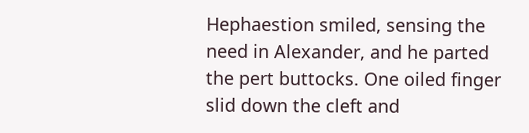Hephaestion smiled, sensing the need in Alexander, and he parted the pert buttocks. One oiled finger slid down the cleft and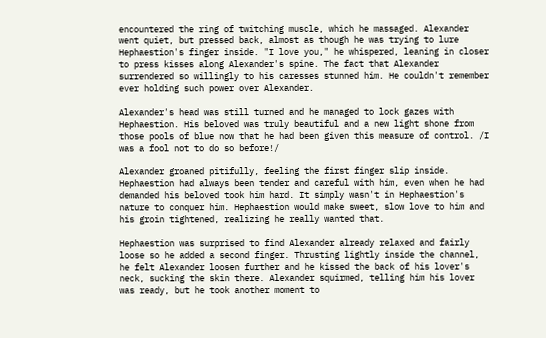encountered the ring of twitching muscle, which he massaged. Alexander went quiet, but pressed back, almost as though he was trying to lure Hephaestion's finger inside. "I love you," he whispered, leaning in closer to press kisses along Alexander's spine. The fact that Alexander surrendered so willingly to his caresses stunned him. He couldn't remember ever holding such power over Alexander.

Alexander's head was still turned and he managed to lock gazes with Hephaestion. His beloved was truly beautiful and a new light shone from those pools of blue now that he had been given this measure of control. /I was a fool not to do so before!/

Alexander groaned pitifully, feeling the first finger slip inside. Hephaestion had always been tender and careful with him, even when he had demanded his beloved took him hard. It simply wasn't in Hephaestion's nature to conquer him. Hephaestion would make sweet, slow love to him and his groin tightened, realizing he really wanted that.

Hephaestion was surprised to find Alexander already relaxed and fairly loose so he added a second finger. Thrusting lightly inside the channel, he felt Alexander loosen further and he kissed the back of his lover's neck, sucking the skin there. Alexander squirmed, telling him his lover was ready, but he took another moment to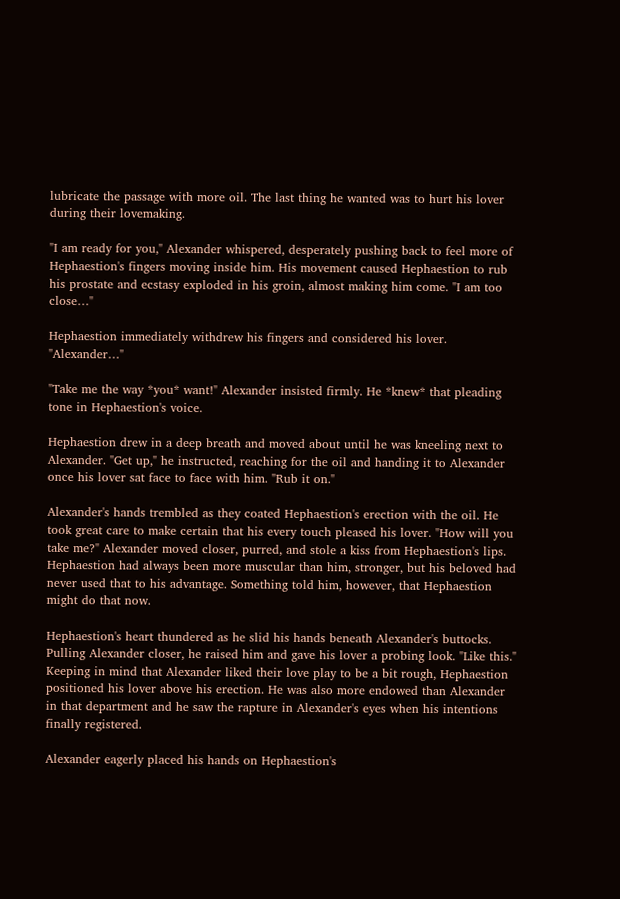lubricate the passage with more oil. The last thing he wanted was to hurt his lover during their lovemaking.

"I am ready for you," Alexander whispered, desperately pushing back to feel more of Hephaestion's fingers moving inside him. His movement caused Hephaestion to rub his prostate and ecstasy exploded in his groin, almost making him come. "I am too close…"

Hephaestion immediately withdrew his fingers and considered his lover. "Alexander…"

"Take me the way *you* want!" Alexander insisted firmly. He *knew* that pleading tone in Hephaestion's voice.

Hephaestion drew in a deep breath and moved about until he was kneeling next to Alexander. "Get up," he instructed, reaching for the oil and handing it to Alexander once his lover sat face to face with him. "Rub it on."

Alexander's hands trembled as they coated Hephaestion's erection with the oil. He took great care to make certain that his every touch pleased his lover. "How will you take me?" Alexander moved closer, purred, and stole a kiss from Hephaestion's lips. Hephaestion had always been more muscular than him, stronger, but his beloved had never used that to his advantage. Something told him, however, that Hephaestion might do that now.

Hephaestion's heart thundered as he slid his hands beneath Alexander's buttocks. Pulling Alexander closer, he raised him and gave his lover a probing look. "Like this." Keeping in mind that Alexander liked their love play to be a bit rough, Hephaestion positioned his lover above his erection. He was also more endowed than Alexander in that department and he saw the rapture in Alexander's eyes when his intentions finally registered.

Alexander eagerly placed his hands on Hephaestion's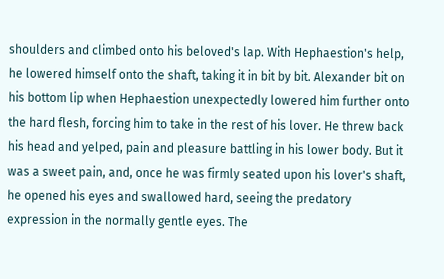shoulders and climbed onto his beloved's lap. With Hephaestion's help, he lowered himself onto the shaft, taking it in bit by bit. Alexander bit on his bottom lip when Hephaestion unexpectedly lowered him further onto the hard flesh, forcing him to take in the rest of his lover. He threw back his head and yelped, pain and pleasure battling in his lower body. But it was a sweet pain, and, once he was firmly seated upon his lover's shaft, he opened his eyes and swallowed hard, seeing the predatory expression in the normally gentle eyes. The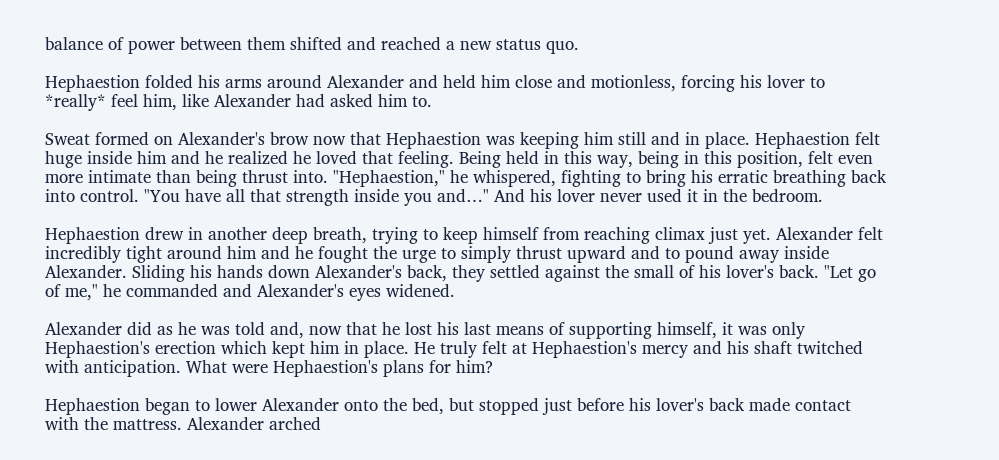balance of power between them shifted and reached a new status quo.

Hephaestion folded his arms around Alexander and held him close and motionless, forcing his lover to *really* feel him, like Alexander had asked him to.

Sweat formed on Alexander's brow now that Hephaestion was keeping him still and in place. Hephaestion felt huge inside him and he realized he loved that feeling. Being held in this way, being in this position, felt even more intimate than being thrust into. "Hephaestion," he whispered, fighting to bring his erratic breathing back into control. "You have all that strength inside you and…" And his lover never used it in the bedroom.

Hephaestion drew in another deep breath, trying to keep himself from reaching climax just yet. Alexander felt incredibly tight around him and he fought the urge to simply thrust upward and to pound away inside Alexander. Sliding his hands down Alexander's back, they settled against the small of his lover's back. "Let go of me," he commanded and Alexander's eyes widened.

Alexander did as he was told and, now that he lost his last means of supporting himself, it was only Hephaestion's erection which kept him in place. He truly felt at Hephaestion's mercy and his shaft twitched with anticipation. What were Hephaestion's plans for him?

Hephaestion began to lower Alexander onto the bed, but stopped just before his lover's back made contact with the mattress. Alexander arched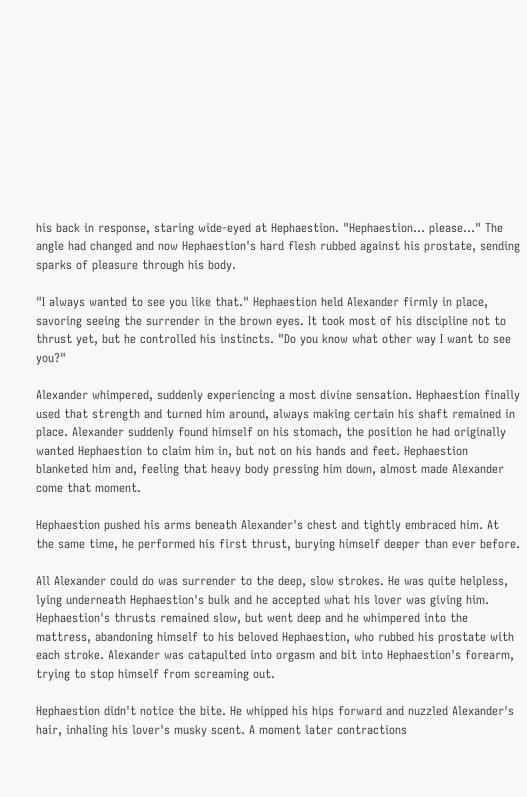his back in response, staring wide-eyed at Hephaestion. "Hephaestion… please…" The angle had changed and now Hephaestion's hard flesh rubbed against his prostate, sending sparks of pleasure through his body.

"I always wanted to see you like that." Hephaestion held Alexander firmly in place, savoring seeing the surrender in the brown eyes. It took most of his discipline not to thrust yet, but he controlled his instincts. "Do you know what other way I want to see you?"

Alexander whimpered, suddenly experiencing a most divine sensation. Hephaestion finally used that strength and turned him around, always making certain his shaft remained in place. Alexander suddenly found himself on his stomach, the position he had originally wanted Hephaestion to claim him in, but not on his hands and feet. Hephaestion blanketed him and, feeling that heavy body pressing him down, almost made Alexander come that moment.

Hephaestion pushed his arms beneath Alexander's chest and tightly embraced him. At the same time, he performed his first thrust, burying himself deeper than ever before.

All Alexander could do was surrender to the deep, slow strokes. He was quite helpless, lying underneath Hephaestion's bulk and he accepted what his lover was giving him. Hephaestion's thrusts remained slow, but went deep and he whimpered into the mattress, abandoning himself to his beloved Hephaestion, who rubbed his prostate with each stroke. Alexander was catapulted into orgasm and bit into Hephaestion's forearm, trying to stop himself from screaming out.

Hephaestion didn't notice the bite. He whipped his hips forward and nuzzled Alexander's hair, inhaling his lover's musky scent. A moment later contractions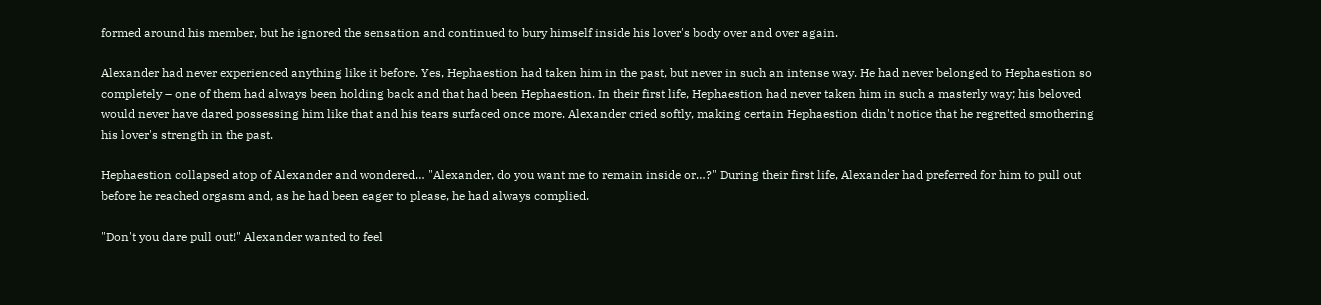formed around his member, but he ignored the sensation and continued to bury himself inside his lover's body over and over again.

Alexander had never experienced anything like it before. Yes, Hephaestion had taken him in the past, but never in such an intense way. He had never belonged to Hephaestion so completely – one of them had always been holding back and that had been Hephaestion. In their first life, Hephaestion had never taken him in such a masterly way; his beloved would never have dared possessing him like that and his tears surfaced once more. Alexander cried softly, making certain Hephaestion didn't notice that he regretted smothering his lover's strength in the past.

Hephaestion collapsed atop of Alexander and wondered… "Alexander, do you want me to remain inside or…?" During their first life, Alexander had preferred for him to pull out before he reached orgasm and, as he had been eager to please, he had always complied.

"Don't you dare pull out!" Alexander wanted to feel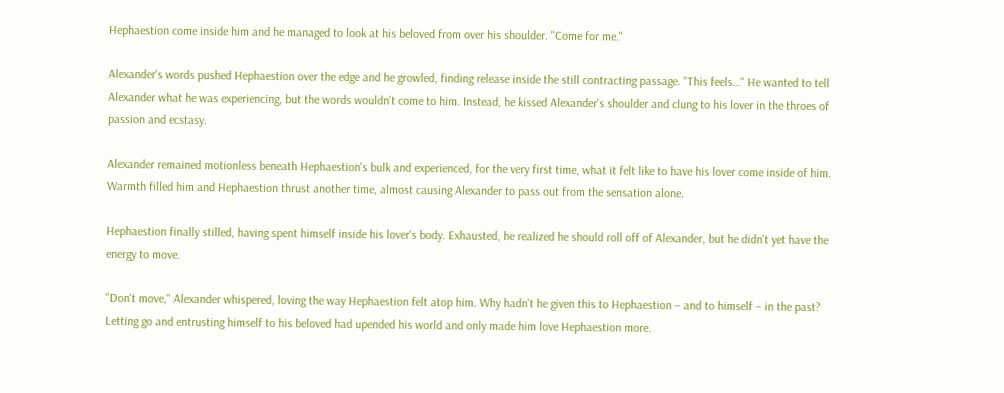Hephaestion come inside him and he managed to look at his beloved from over his shoulder. "Come for me."

Alexander's words pushed Hephaestion over the edge and he growled, finding release inside the still contracting passage. "This feels…" He wanted to tell Alexander what he was experiencing, but the words wouldn't come to him. Instead, he kissed Alexander's shoulder and clung to his lover in the throes of passion and ecstasy.

Alexander remained motionless beneath Hephaestion's bulk and experienced, for the very first time, what it felt like to have his lover come inside of him. Warmth filled him and Hephaestion thrust another time, almost causing Alexander to pass out from the sensation alone.

Hephaestion finally stilled, having spent himself inside his lover's body. Exhausted, he realized he should roll off of Alexander, but he didn't yet have the energy to move.

"Don't move," Alexander whispered, loving the way Hephaestion felt atop him. Why hadn't he given this to Hephaestion – and to himself – in the past? Letting go and entrusting himself to his beloved had upended his world and only made him love Hephaestion more.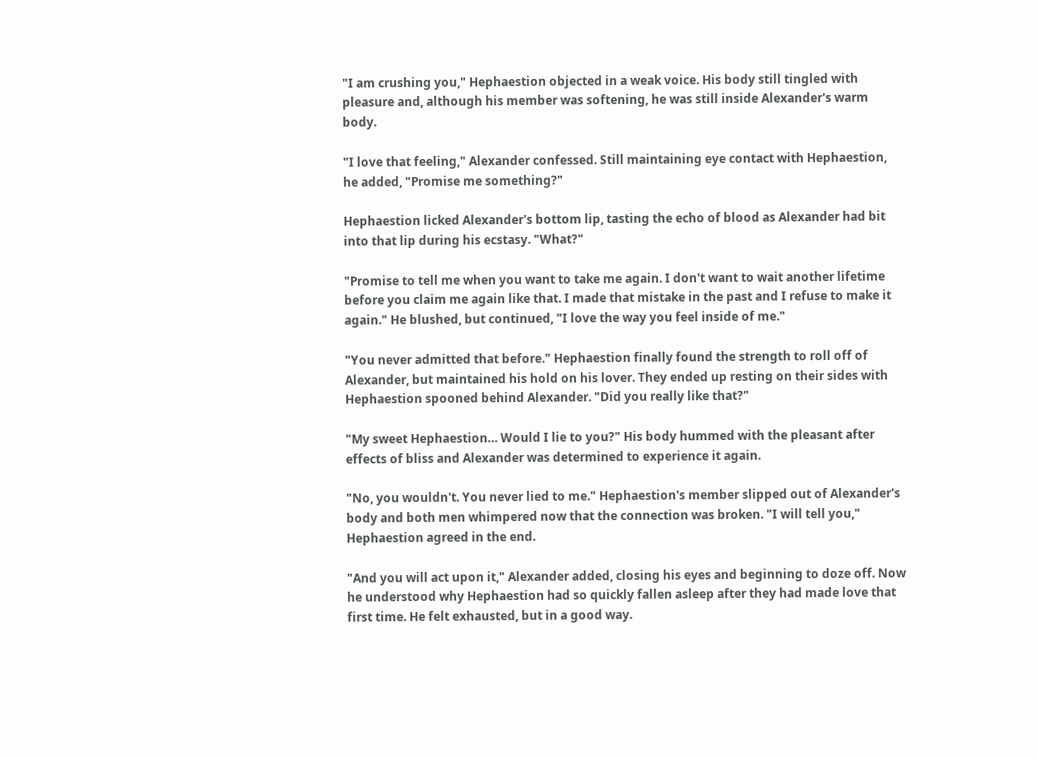"I am crushing you," Hephaestion objected in a weak voice. His body still tingled with pleasure and, although his member was softening, he was still inside Alexander's warm body.

"I love that feeling," Alexander confessed. Still maintaining eye contact with Hephaestion, he added, "Promise me something?"

Hephaestion licked Alexander's bottom lip, tasting the echo of blood as Alexander had bit into that lip during his ecstasy. "What?"

"Promise to tell me when you want to take me again. I don't want to wait another lifetime before you claim me again like that. I made that mistake in the past and I refuse to make it again." He blushed, but continued, "I love the way you feel inside of me."

"You never admitted that before." Hephaestion finally found the strength to roll off of Alexander, but maintained his hold on his lover. They ended up resting on their sides with Hephaestion spooned behind Alexander. "Did you really like that?"

"My sweet Hephaestion… Would I lie to you?" His body hummed with the pleasant after effects of bliss and Alexander was determined to experience it again.

"No, you wouldn't. You never lied to me." Hephaestion's member slipped out of Alexander's body and both men whimpered now that the connection was broken. "I will tell you," Hephaestion agreed in the end.

"And you will act upon it," Alexander added, closing his eyes and beginning to doze off. Now he understood why Hephaestion had so quickly fallen asleep after they had made love that first time. He felt exhausted, but in a good way.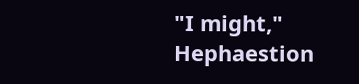"I might," Hephaestion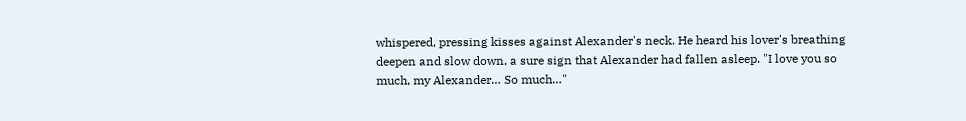whispered, pressing kisses against Alexander's neck. He heard his lover's breathing deepen and slow down, a sure sign that Alexander had fallen asleep. "I love you so much, my Alexander… So much…"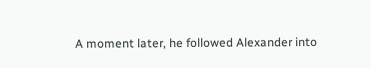A moment later, he followed Alexander into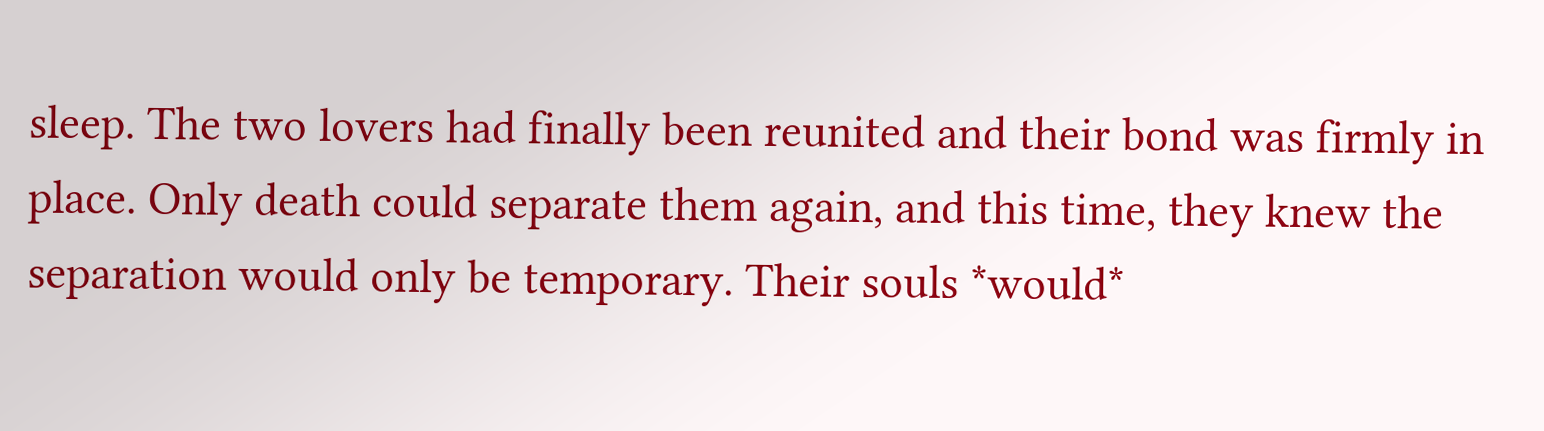sleep. The two lovers had finally been reunited and their bond was firmly in place. Only death could separate them again, and this time, they knew the separation would only be temporary. Their souls *would*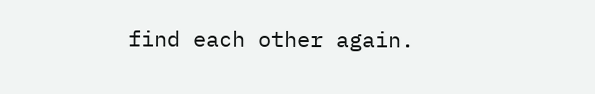find each other again.